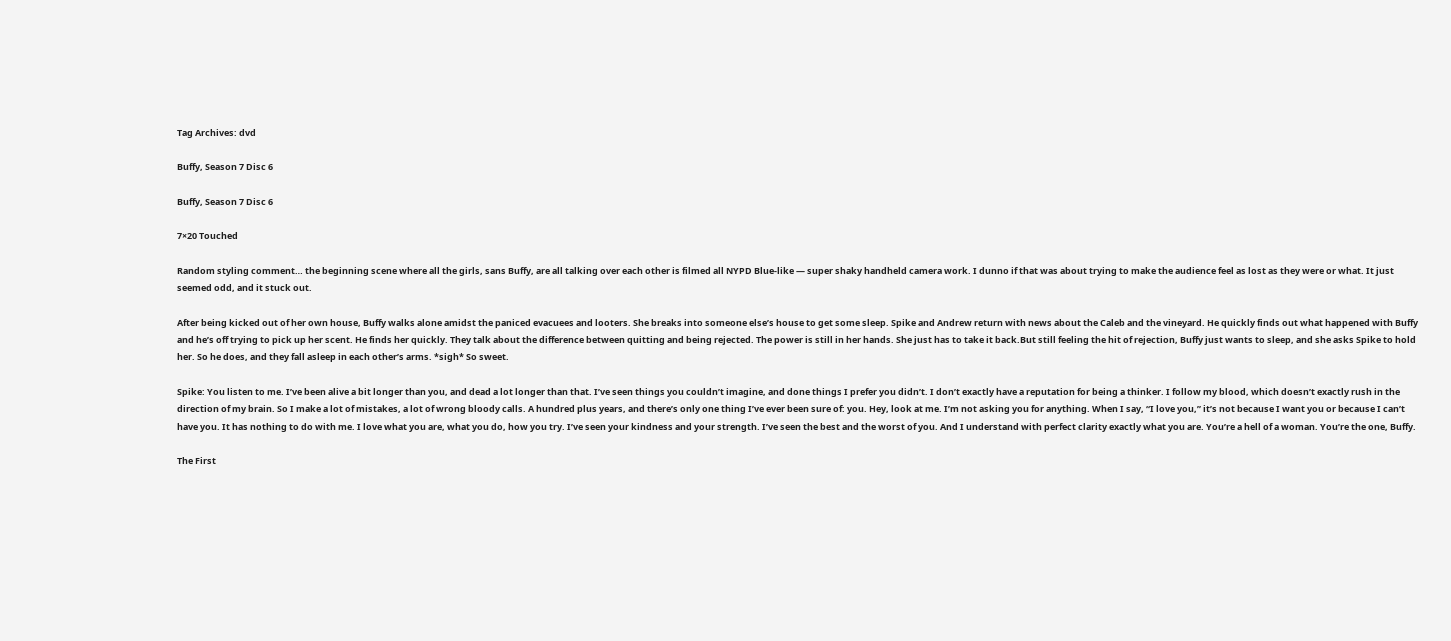Tag Archives: dvd

Buffy, Season 7 Disc 6

Buffy, Season 7 Disc 6

7×20 Touched

Random styling comment… the beginning scene where all the girls, sans Buffy, are all talking over each other is filmed all NYPD Blue-like — super shaky handheld camera work. I dunno if that was about trying to make the audience feel as lost as they were or what. It just seemed odd, and it stuck out.

After being kicked out of her own house, Buffy walks alone amidst the paniced evacuees and looters. She breaks into someone else’s house to get some sleep. Spike and Andrew return with news about the Caleb and the vineyard. He quickly finds out what happened with Buffy and he’s off trying to pick up her scent. He finds her quickly. They talk about the difference between quitting and being rejected. The power is still in her hands. She just has to take it back.But still feeling the hit of rejection, Buffy just wants to sleep, and she asks Spike to hold her. So he does, and they fall asleep in each other’s arms. *sigh* So sweet.

Spike: You listen to me. I’ve been alive a bit longer than you, and dead a lot longer than that. I’ve seen things you couldn’t imagine, and done things I prefer you didn’t. I don’t exactly have a reputation for being a thinker. I follow my blood, which doesn’t exactly rush in the direction of my brain. So I make a lot of mistakes, a lot of wrong bloody calls. A hundred plus years, and there’s only one thing I’ve ever been sure of: you. Hey, look at me. I’m not asking you for anything. When I say, “I love you,” it’s not because I want you or because I can’t have you. It has nothing to do with me. I love what you are, what you do, how you try. I’ve seen your kindness and your strength. I’ve seen the best and the worst of you. And I understand with perfect clarity exactly what you are. You’re a hell of a woman. You’re the one, Buffy.

The First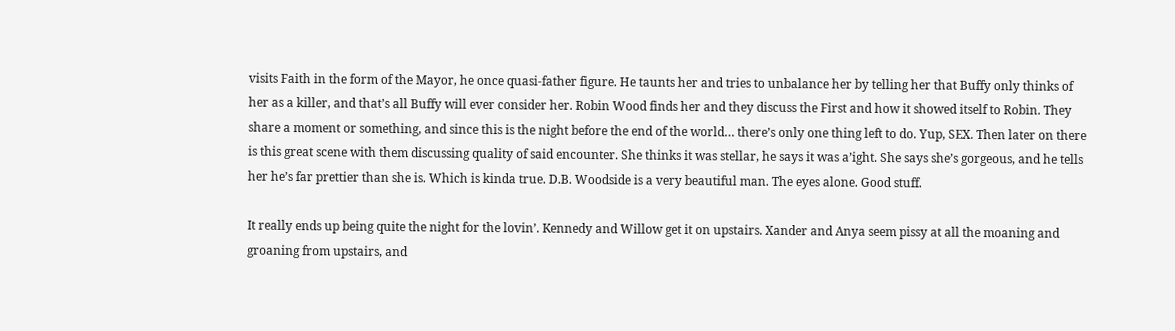visits Faith in the form of the Mayor, he once quasi-father figure. He taunts her and tries to unbalance her by telling her that Buffy only thinks of her as a killer, and that’s all Buffy will ever consider her. Robin Wood finds her and they discuss the First and how it showed itself to Robin. They share a moment or something, and since this is the night before the end of the world… there’s only one thing left to do. Yup, SEX. Then later on there is this great scene with them discussing quality of said encounter. She thinks it was stellar, he says it was a’ight. She says she’s gorgeous, and he tells her he’s far prettier than she is. Which is kinda true. D.B. Woodside is a very beautiful man. The eyes alone. Good stuff.

It really ends up being quite the night for the lovin’. Kennedy and Willow get it on upstairs. Xander and Anya seem pissy at all the moaning and groaning from upstairs, and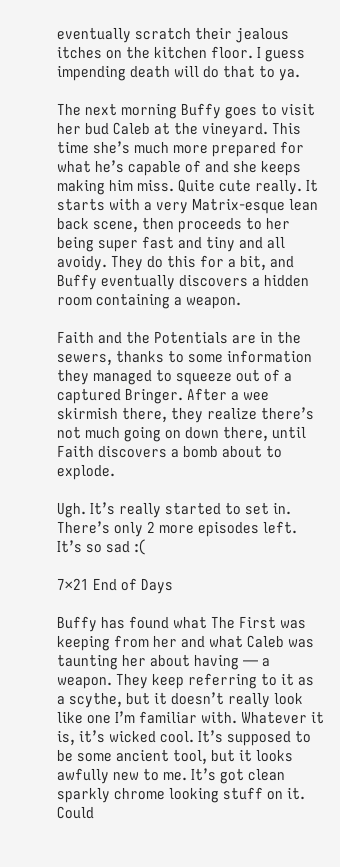eventually scratch their jealous  itches on the kitchen floor. I guess impending death will do that to ya.

The next morning Buffy goes to visit her bud Caleb at the vineyard. This time she’s much more prepared for what he’s capable of and she keeps making him miss. Quite cute really. It starts with a very Matrix-esque lean back scene, then proceeds to her being super fast and tiny and all avoidy. They do this for a bit, and Buffy eventually discovers a hidden room containing a weapon.

Faith and the Potentials are in the sewers, thanks to some information they managed to squeeze out of a captured Bringer. After a wee skirmish there, they realize there’s not much going on down there, until Faith discovers a bomb about to explode.

Ugh. It’s really started to set in. There’s only 2 more episodes left. It’s so sad :(

7×21 End of Days

Buffy has found what The First was keeping from her and what Caleb was taunting her about having — a weapon. They keep referring to it as a scythe, but it doesn’t really look like one I’m familiar with. Whatever it is, it’s wicked cool. It’s supposed to be some ancient tool, but it looks awfully new to me. It’s got clean sparkly chrome looking stuff on it. Could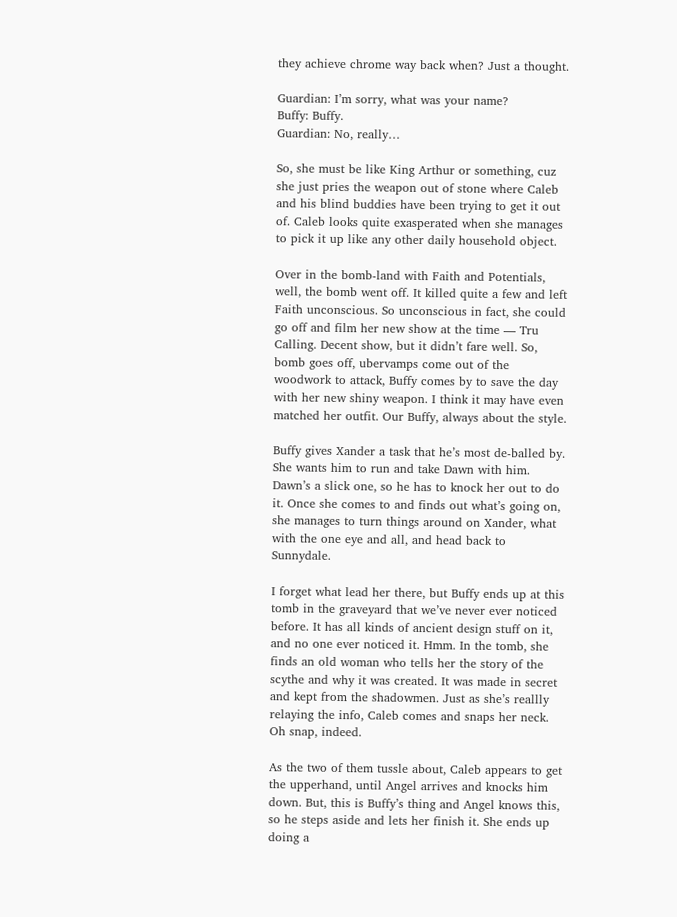they achieve chrome way back when? Just a thought.

Guardian: I’m sorry, what was your name?
Buffy: Buffy.
Guardian: No, really…

So, she must be like King Arthur or something, cuz she just pries the weapon out of stone where Caleb and his blind buddies have been trying to get it out of. Caleb looks quite exasperated when she manages to pick it up like any other daily household object.

Over in the bomb-land with Faith and Potentials, well, the bomb went off. It killed quite a few and left Faith unconscious. So unconscious in fact, she could go off and film her new show at the time — Tru Calling. Decent show, but it didn’t fare well. So, bomb goes off, ubervamps come out of the woodwork to attack, Buffy comes by to save the day with her new shiny weapon. I think it may have even matched her outfit. Our Buffy, always about the style.

Buffy gives Xander a task that he’s most de-balled by. She wants him to run and take Dawn with him. Dawn’s a slick one, so he has to knock her out to do it. Once she comes to and finds out what’s going on, she manages to turn things around on Xander, what with the one eye and all, and head back to Sunnydale.

I forget what lead her there, but Buffy ends up at this tomb in the graveyard that we’ve never ever noticed before. It has all kinds of ancient design stuff on it, and no one ever noticed it. Hmm. In the tomb, she finds an old woman who tells her the story of the scythe and why it was created. It was made in secret and kept from the shadowmen. Just as she’s reallly relaying the info, Caleb comes and snaps her neck. Oh snap, indeed.

As the two of them tussle about, Caleb appears to get the upperhand, until Angel arrives and knocks him down. But, this is Buffy’s thing and Angel knows this, so he steps aside and lets her finish it. She ends up doing a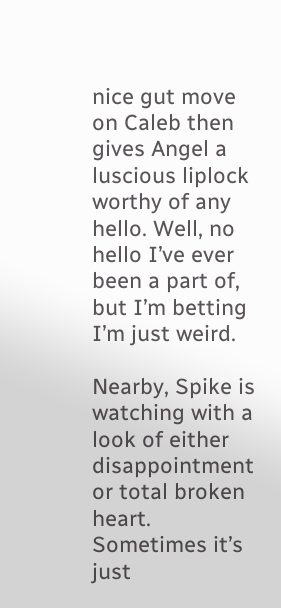nice gut move on Caleb then gives Angel a luscious liplock worthy of any hello. Well, no hello I’ve ever been a part of, but I’m betting I’m just weird.

Nearby, Spike is watching with a look of either disappointment or total broken heart. Sometimes it’s just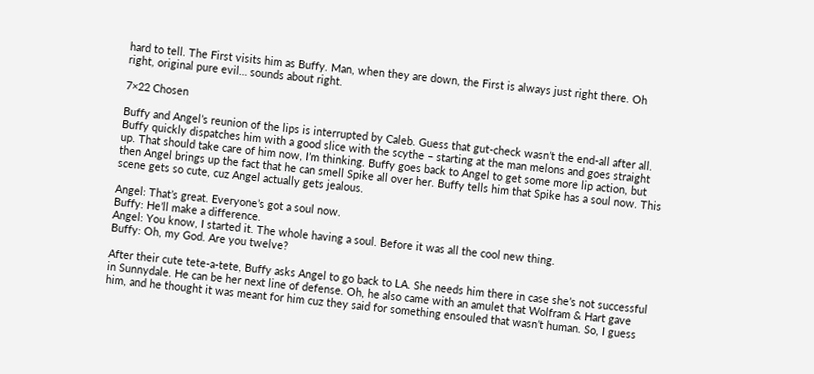hard to tell. The First visits him as Buffy. Man, when they are down, the First is always just right there. Oh right, original pure evil… sounds about right.

7×22 Chosen

Buffy and Angel’s reunion of the lips is interrupted by Caleb. Guess that gut-check wasn’t the end-all after all. Buffy quickly dispatches him with a good slice with the scythe – starting at the man melons and goes straight up. That should take care of him now, I’m thinking. Buffy goes back to Angel to get some more lip action, but then Angel brings up the fact that he can smell Spike all over her. Buffy tells him that Spike has a soul now. This scene gets so cute, cuz Angel actually gets jealous.

Angel: That’s great. Everyone’s got a soul now.
Buffy: He’ll make a difference.
Angel: You know, I started it. The whole having a soul. Before it was all the cool new thing.
Buffy: Oh, my God. Are you twelve?

After their cute tete-a-tete, Buffy asks Angel to go back to LA. She needs him there in case she’s not successful in Sunnydale. He can be her next line of defense. Oh, he also came with an amulet that Wolfram & Hart gave him, and he thought it was meant for him cuz they said for something ensouled that wasn’t human. So, I guess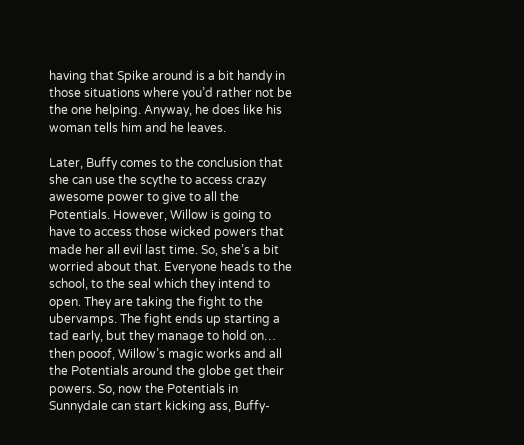having that Spike around is a bit handy in those situations where you’d rather not be the one helping. Anyway, he does like his woman tells him and he leaves.

Later, Buffy comes to the conclusion that she can use the scythe to access crazy awesome power to give to all the Potentials. However, Willow is going to have to access those wicked powers that made her all evil last time. So, she’s a bit worried about that. Everyone heads to the school, to the seal which they intend to open. They are taking the fight to the ubervamps. The fight ends up starting a tad early, but they manage to hold on… then pooof, Willow’s magic works and all the Potentials around the globe get their powers. So, now the Potentials in Sunnydale can start kicking ass, Buffy-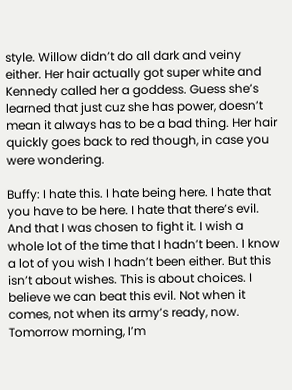style. Willow didn’t do all dark and veiny either. Her hair actually got super white and Kennedy called her a goddess. Guess she’s learned that just cuz she has power, doesn’t mean it always has to be a bad thing. Her hair quickly goes back to red though, in case you were wondering.

Buffy: I hate this. I hate being here. I hate that you have to be here. I hate that there’s evil. And that I was chosen to fight it. I wish a whole lot of the time that I hadn’t been. I know a lot of you wish I hadn’t been either. But this isn’t about wishes. This is about choices. I believe we can beat this evil. Not when it comes, not when its army’s ready, now. Tomorrow morning, I’m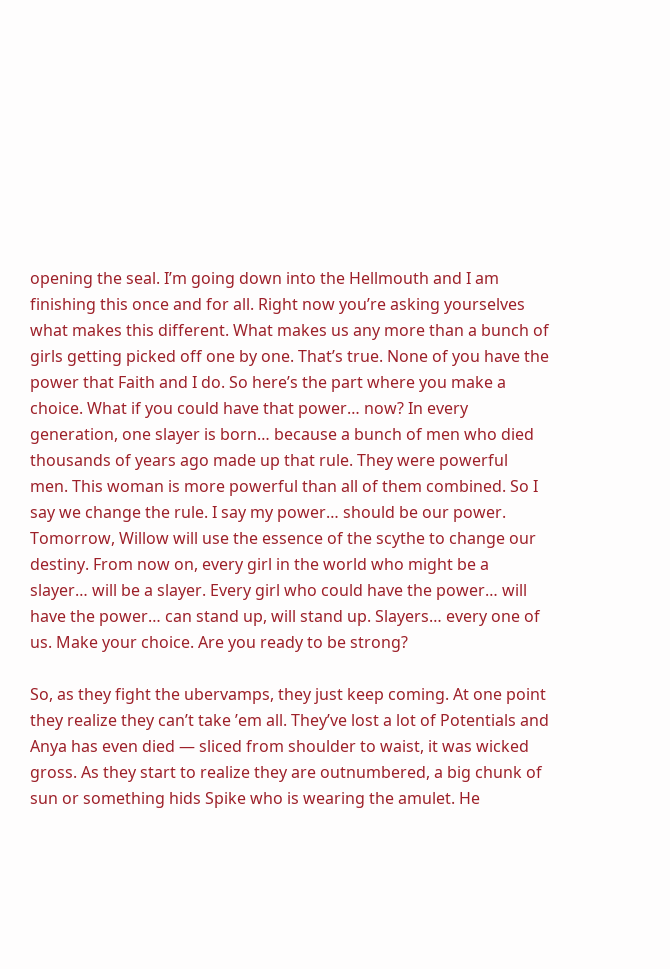opening the seal. I’m going down into the Hellmouth and I am finishing this once and for all. Right now you’re asking yourselves what makes this different. What makes us any more than a bunch of girls getting picked off one by one. That’s true. None of you have the power that Faith and I do. So here’s the part where you make a choice. What if you could have that power… now? In every generation, one slayer is born… because a bunch of men who died thousands of years ago made up that rule. They were powerful men. This woman is more powerful than all of them combined. So I say we change the rule. I say my power… should be our power. Tomorrow, Willow will use the essence of the scythe to change our destiny. From now on, every girl in the world who might be a slayer… will be a slayer. Every girl who could have the power… will have the power… can stand up, will stand up. Slayers… every one of us. Make your choice. Are you ready to be strong?

So, as they fight the ubervamps, they just keep coming. At one point they realize they can’t take ’em all. They’ve lost a lot of Potentials and Anya has even died — sliced from shoulder to waist, it was wicked gross. As they start to realize they are outnumbered, a big chunk of sun or something hids Spike who is wearing the amulet. He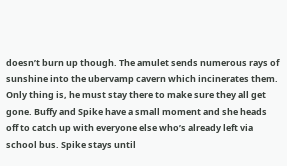doesn’t burn up though. The amulet sends numerous rays of sunshine into the ubervamp cavern which incinerates them. Only thing is, he must stay there to make sure they all get gone. Buffy and Spike have a small moment and she heads off to catch up with everyone else who’s already left via school bus. Spike stays until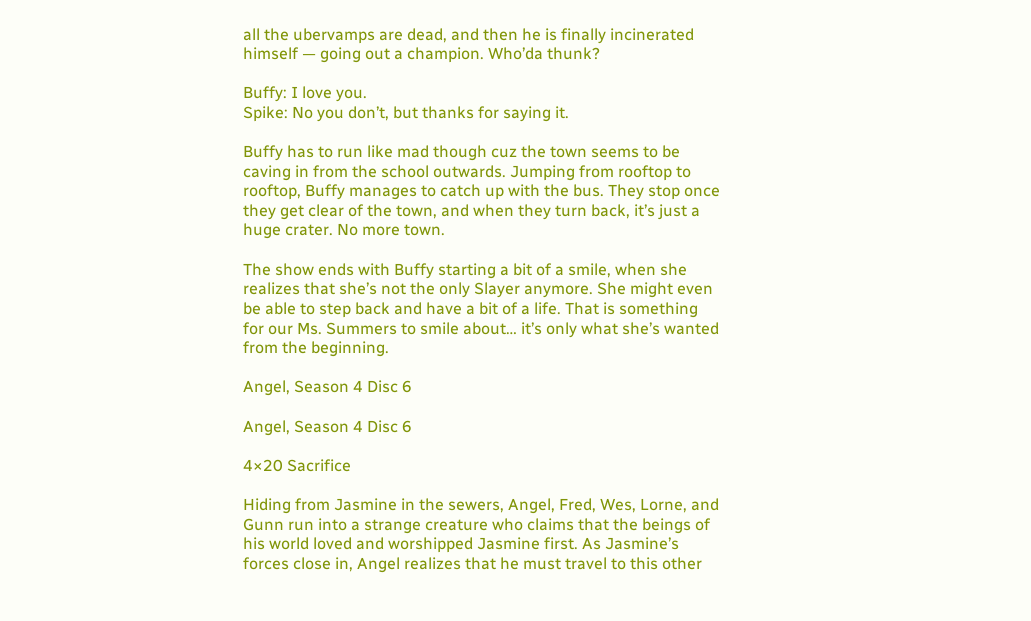all the ubervamps are dead, and then he is finally incinerated himself — going out a champion. Who’da thunk?

Buffy: I love you.
Spike: No you don’t, but thanks for saying it.

Buffy has to run like mad though cuz the town seems to be caving in from the school outwards. Jumping from rooftop to rooftop, Buffy manages to catch up with the bus. They stop once they get clear of the town, and when they turn back, it’s just a huge crater. No more town.

The show ends with Buffy starting a bit of a smile, when she realizes that she’s not the only Slayer anymore. She might even be able to step back and have a bit of a life. That is something for our Ms. Summers to smile about… it’s only what she’s wanted from the beginning.

Angel, Season 4 Disc 6

Angel, Season 4 Disc 6

4×20 Sacrifice

Hiding from Jasmine in the sewers, Angel, Fred, Wes, Lorne, and Gunn run into a strange creature who claims that the beings of his world loved and worshipped Jasmine first. As Jasmine’s forces close in, Angel realizes that he must travel to this other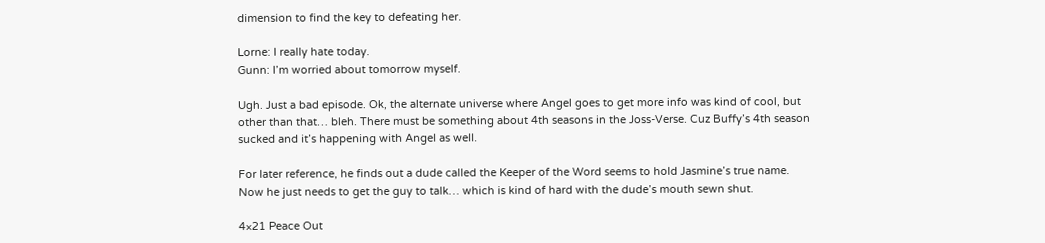dimension to find the key to defeating her.

Lorne: I really hate today.
Gunn: I’m worried about tomorrow myself.

Ugh. Just a bad episode. Ok, the alternate universe where Angel goes to get more info was kind of cool, but other than that… bleh. There must be something about 4th seasons in the Joss-Verse. Cuz Buffy’s 4th season sucked and it’s happening with Angel as well.

For later reference, he finds out a dude called the Keeper of the Word seems to hold Jasmine’s true name. Now he just needs to get the guy to talk… which is kind of hard with the dude’s mouth sewn shut.

4×21 Peace Out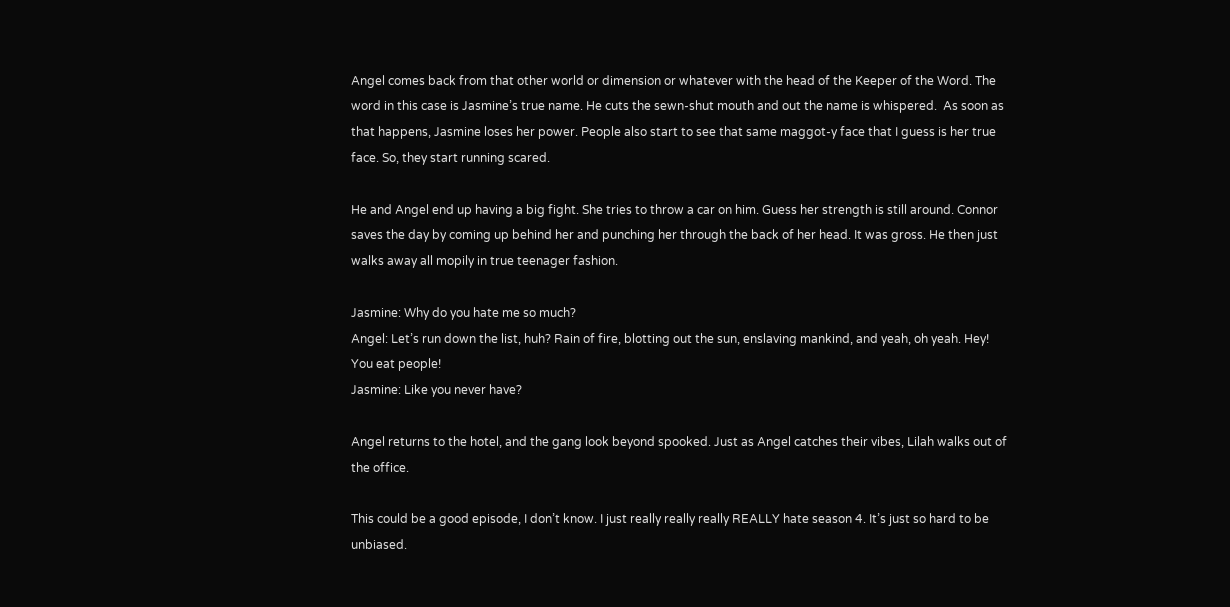Angel comes back from that other world or dimension or whatever with the head of the Keeper of the Word. The word in this case is Jasmine’s true name. He cuts the sewn-shut mouth and out the name is whispered.  As soon as that happens, Jasmine loses her power. People also start to see that same maggot-y face that I guess is her true face. So, they start running scared.

He and Angel end up having a big fight. She tries to throw a car on him. Guess her strength is still around. Connor saves the day by coming up behind her and punching her through the back of her head. It was gross. He then just walks away all mopily in true teenager fashion.

Jasmine: Why do you hate me so much?
Angel: Let’s run down the list, huh? Rain of fire, blotting out the sun, enslaving mankind, and yeah, oh yeah. Hey! You eat people!
Jasmine: Like you never have?

Angel returns to the hotel, and the gang look beyond spooked. Just as Angel catches their vibes, Lilah walks out of the office.

This could be a good episode, I don’t know. I just really really really REALLY hate season 4. It’s just so hard to be unbiased.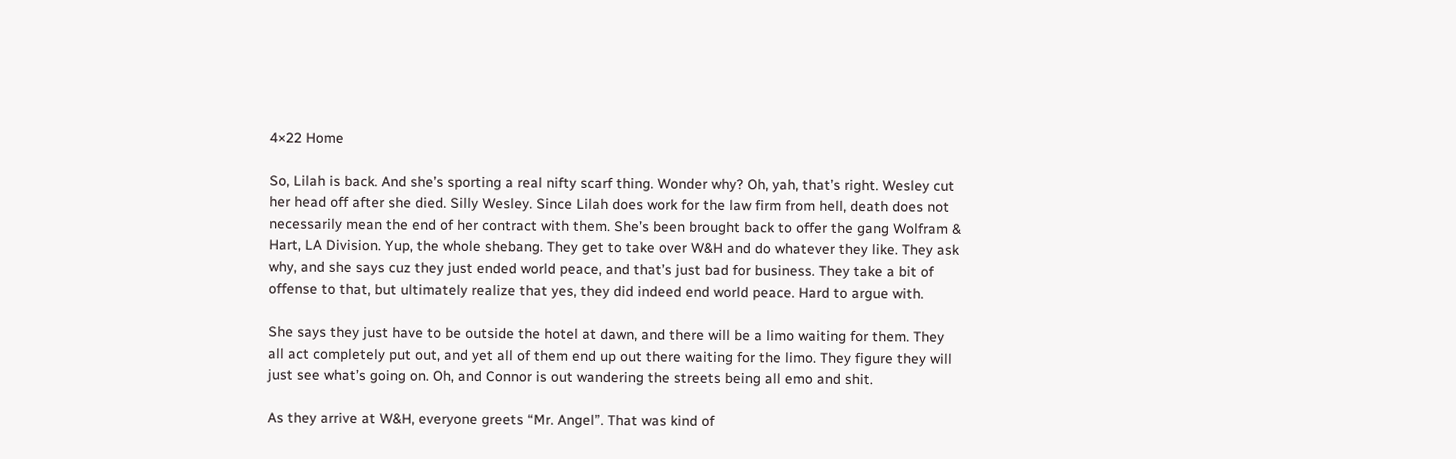4×22 Home

So, Lilah is back. And she’s sporting a real nifty scarf thing. Wonder why? Oh, yah, that’s right. Wesley cut her head off after she died. Silly Wesley. Since Lilah does work for the law firm from hell, death does not necessarily mean the end of her contract with them. She’s been brought back to offer the gang Wolfram & Hart, LA Division. Yup, the whole shebang. They get to take over W&H and do whatever they like. They ask why, and she says cuz they just ended world peace, and that’s just bad for business. They take a bit of offense to that, but ultimately realize that yes, they did indeed end world peace. Hard to argue with.

She says they just have to be outside the hotel at dawn, and there will be a limo waiting for them. They all act completely put out, and yet all of them end up out there waiting for the limo. They figure they will just see what’s going on. Oh, and Connor is out wandering the streets being all emo and shit.

As they arrive at W&H, everyone greets “Mr. Angel”. That was kind of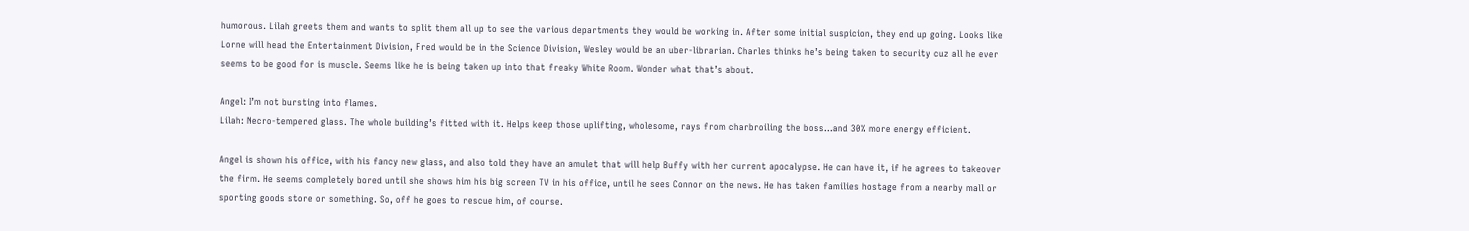humorous. Lilah greets them and wants to split them all up to see the various departments they would be working in. After some initial suspicion, they end up going. Looks like Lorne will head the Entertainment Division, Fred would be in the Science Division, Wesley would be an uber-librarian. Charles thinks he’s being taken to security cuz all he ever seems to be good for is muscle. Seems like he is being taken up into that freaky White Room. Wonder what that’s about.

Angel: I’m not bursting into flames.
Lilah: Necro-tempered glass. The whole building’s fitted with it. Helps keep those uplifting, wholesome, rays from charbroiling the boss…and 30% more energy efficient.

Angel is shown his office, with his fancy new glass, and also told they have an amulet that will help Buffy with her current apocalypse. He can have it, if he agrees to takeover the firm. He seems completely bored until she shows him his big screen TV in his office, until he sees Connor on the news. He has taken families hostage from a nearby mall or sporting goods store or something. So, off he goes to rescue him, of course.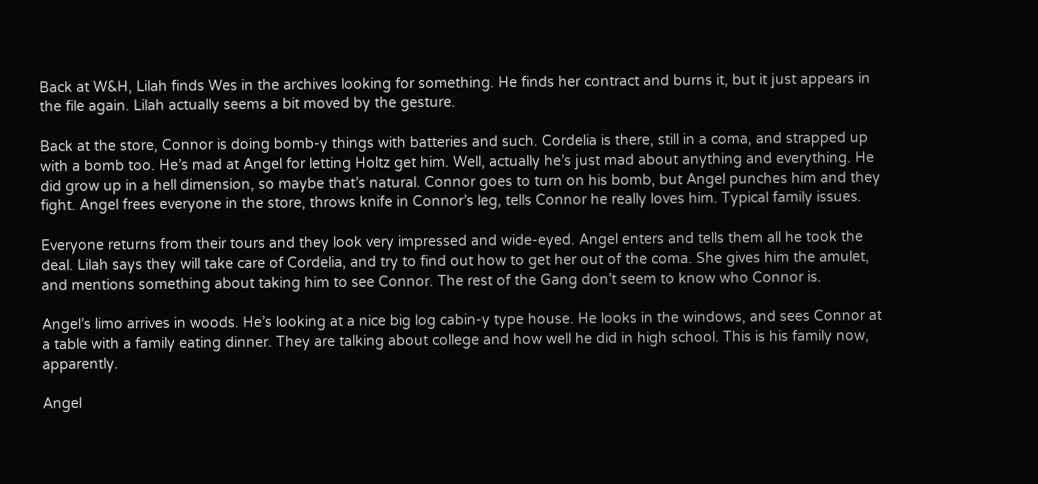Back at W&H, Lilah finds Wes in the archives looking for something. He finds her contract and burns it, but it just appears in the file again. Lilah actually seems a bit moved by the gesture.

Back at the store, Connor is doing bomb-y things with batteries and such. Cordelia is there, still in a coma, and strapped up with a bomb too. He’s mad at Angel for letting Holtz get him. Well, actually he’s just mad about anything and everything. He did grow up in a hell dimension, so maybe that’s natural. Connor goes to turn on his bomb, but Angel punches him and they fight. Angel frees everyone in the store, throws knife in Connor’s leg, tells Connor he really loves him. Typical family issues.

Everyone returns from their tours and they look very impressed and wide-eyed. Angel enters and tells them all he took the deal. Lilah says they will take care of Cordelia, and try to find out how to get her out of the coma. She gives him the amulet, and mentions something about taking him to see Connor. The rest of the Gang don’t seem to know who Connor is.

Angel’s limo arrives in woods. He’s looking at a nice big log cabin-y type house. He looks in the windows, and sees Connor at a table with a family eating dinner. They are talking about college and how well he did in high school. This is his family now, apparently.

Angel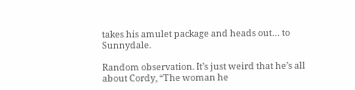takes his amulet package and heads out… to Sunnydale.

Random observation. It’s just weird that he’s all about Cordy, “The woman he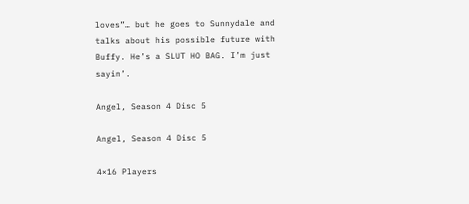loves”… but he goes to Sunnydale and talks about his possible future with Buffy. He’s a SLUT HO BAG. I’m just sayin’.

Angel, Season 4 Disc 5

Angel, Season 4 Disc 5

4×16 Players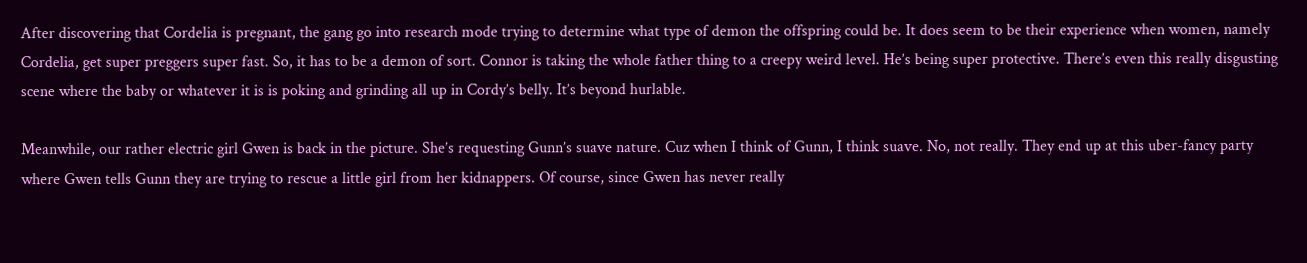After discovering that Cordelia is pregnant, the gang go into research mode trying to determine what type of demon the offspring could be. It does seem to be their experience when women, namely Cordelia, get super preggers super fast. So, it has to be a demon of sort. Connor is taking the whole father thing to a creepy weird level. He’s being super protective. There’s even this really disgusting scene where the baby or whatever it is is poking and grinding all up in Cordy’s belly. It’s beyond hurlable.

Meanwhile, our rather electric girl Gwen is back in the picture. She’s requesting Gunn’s suave nature. Cuz when I think of Gunn, I think suave. No, not really. They end up at this uber-fancy party where Gwen tells Gunn they are trying to rescue a little girl from her kidnappers. Of course, since Gwen has never really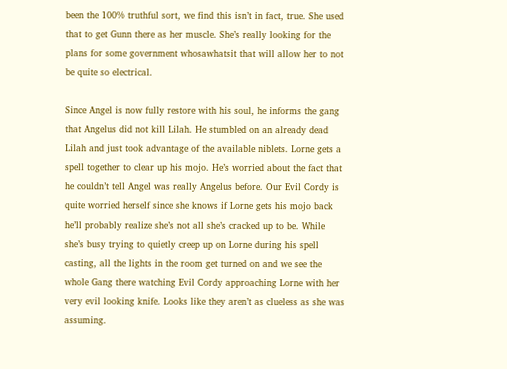been the 100% truthful sort, we find this isn’t in fact, true. She used that to get Gunn there as her muscle. She’s really looking for the plans for some government whosawhatsit that will allow her to not be quite so electrical.

Since Angel is now fully restore with his soul, he informs the gang that Angelus did not kill Lilah. He stumbled on an already dead Lilah and just took advantage of the available niblets. Lorne gets a spell together to clear up his mojo. He’s worried about the fact that he couldn’t tell Angel was really Angelus before. Our Evil Cordy is quite worried herself since she knows if Lorne gets his mojo back he’ll probably realize she’s not all she’s cracked up to be. While she’s busy trying to quietly creep up on Lorne during his spell casting, all the lights in the room get turned on and we see the whole Gang there watching Evil Cordy approaching Lorne with her very evil looking knife. Looks like they aren’t as clueless as she was assuming.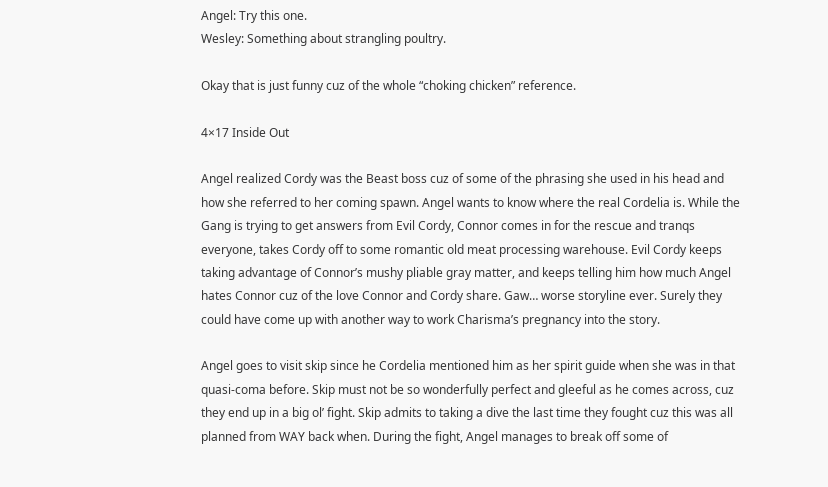Angel: Try this one.
Wesley: Something about strangling poultry.

Okay that is just funny cuz of the whole “choking chicken” reference.

4×17 Inside Out

Angel realized Cordy was the Beast boss cuz of some of the phrasing she used in his head and how she referred to her coming spawn. Angel wants to know where the real Cordelia is. While the Gang is trying to get answers from Evil Cordy, Connor comes in for the rescue and tranqs everyone, takes Cordy off to some romantic old meat processing warehouse. Evil Cordy keeps taking advantage of Connor’s mushy pliable gray matter, and keeps telling him how much Angel hates Connor cuz of the love Connor and Cordy share. Gaw… worse storyline ever. Surely they could have come up with another way to work Charisma’s pregnancy into the story.

Angel goes to visit skip since he Cordelia mentioned him as her spirit guide when she was in that quasi-coma before. Skip must not be so wonderfully perfect and gleeful as he comes across, cuz they end up in a big ol’ fight. Skip admits to taking a dive the last time they fought cuz this was all planned from WAY back when. During the fight, Angel manages to break off some of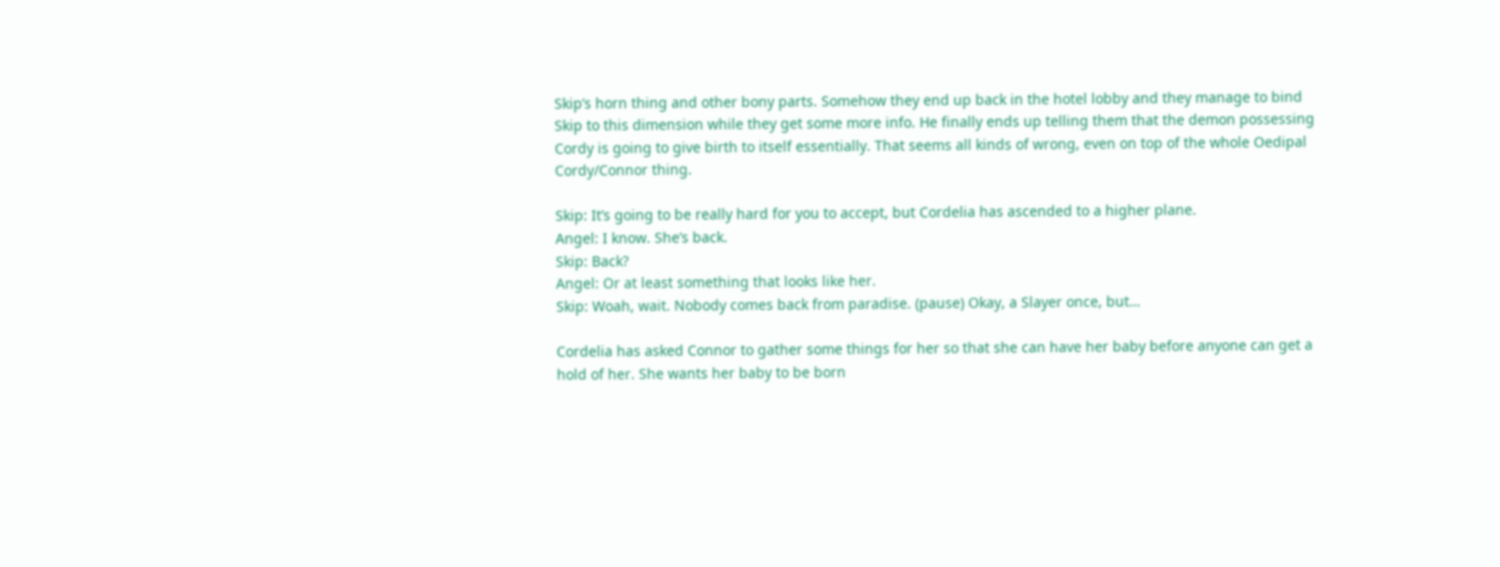Skip’s horn thing and other bony parts. Somehow they end up back in the hotel lobby and they manage to bind Skip to this dimension while they get some more info. He finally ends up telling them that the demon possessing Cordy is going to give birth to itself essentially. That seems all kinds of wrong, even on top of the whole Oedipal Cordy/Connor thing.

Skip: It’s going to be really hard for you to accept, but Cordelia has ascended to a higher plane.
Angel: I know. She’s back.
Skip: Back?
Angel: Or at least something that looks like her.
Skip: Woah, wait. Nobody comes back from paradise. (pause) Okay, a Slayer once, but…

Cordelia has asked Connor to gather some things for her so that she can have her baby before anyone can get a hold of her. She wants her baby to be born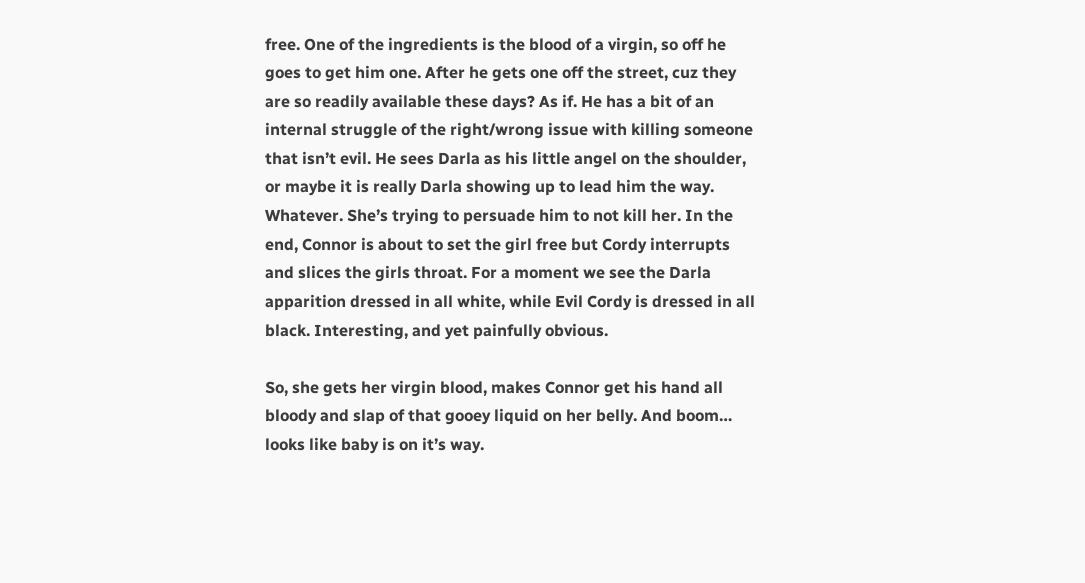free. One of the ingredients is the blood of a virgin, so off he goes to get him one. After he gets one off the street, cuz they are so readily available these days? As if. He has a bit of an internal struggle of the right/wrong issue with killing someone that isn’t evil. He sees Darla as his little angel on the shoulder, or maybe it is really Darla showing up to lead him the way. Whatever. She’s trying to persuade him to not kill her. In the end, Connor is about to set the girl free but Cordy interrupts and slices the girls throat. For a moment we see the Darla apparition dressed in all white, while Evil Cordy is dressed in all black. Interesting, and yet painfully obvious.

So, she gets her virgin blood, makes Connor get his hand all bloody and slap of that gooey liquid on her belly. And boom… looks like baby is on it’s way.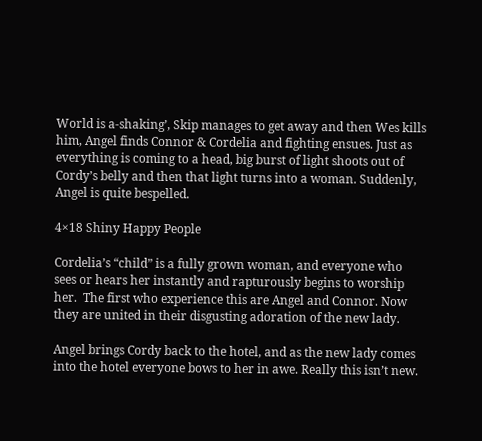World is a-shaking’, Skip manages to get away and then Wes kills him, Angel finds Connor & Cordelia and fighting ensues. Just as everything is coming to a head, big burst of light shoots out of Cordy’s belly and then that light turns into a woman. Suddenly, Angel is quite bespelled.

4×18 Shiny Happy People

Cordelia’s “child” is a fully grown woman, and everyone who sees or hears her instantly and rapturously begins to worship her.  The first who experience this are Angel and Connor. Now they are united in their disgusting adoration of the new lady.

Angel brings Cordy back to the hotel, and as the new lady comes into the hotel everyone bows to her in awe. Really this isn’t new.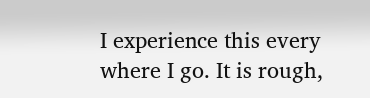I experience this every where I go. It is rough,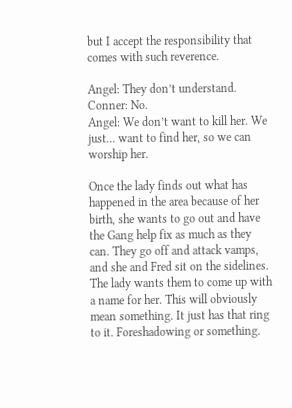but I accept the responsibility that comes with such reverence.

Angel: They don’t understand.
Conner: No.
Angel: We don’t want to kill her. We just… want to find her, so we can worship her.

Once the lady finds out what has happened in the area because of her birth, she wants to go out and have the Gang help fix as much as they can. They go off and attack vamps, and she and Fred sit on the sidelines. The lady wants them to come up with a name for her. This will obviously mean something. It just has that ring to it. Foreshadowing or something.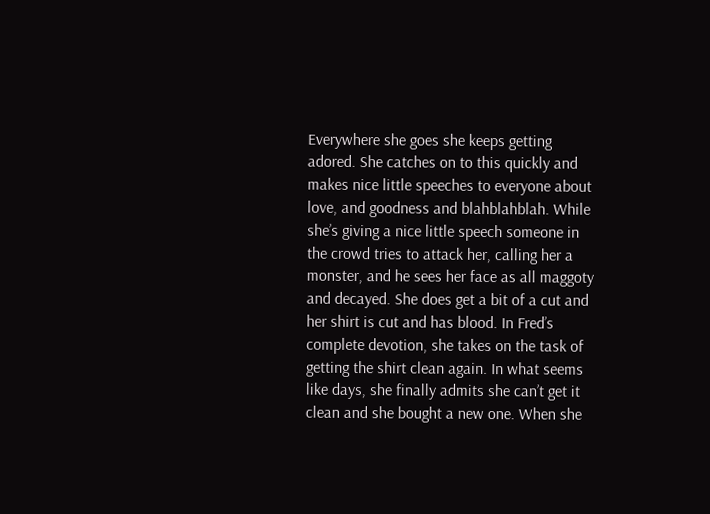Everywhere she goes she keeps getting adored. She catches on to this quickly and makes nice little speeches to everyone about love, and goodness and blahblahblah. While she’s giving a nice little speech someone in the crowd tries to attack her, calling her a monster, and he sees her face as all maggoty and decayed. She does get a bit of a cut and her shirt is cut and has blood. In Fred’s complete devotion, she takes on the task of getting the shirt clean again. In what seems like days, she finally admits she can’t get it clean and she bought a new one. When she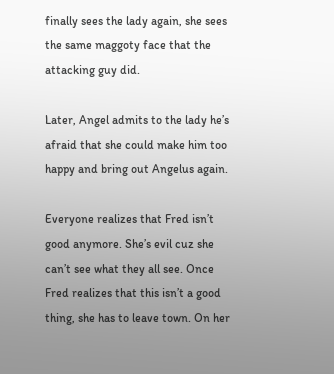finally sees the lady again, she sees the same maggoty face that the attacking guy did.

Later, Angel admits to the lady he’s afraid that she could make him too happy and bring out Angelus again.

Everyone realizes that Fred isn’t good anymore. She’s evil cuz she can’t see what they all see. Once Fred realizes that this isn’t a good thing, she has to leave town. On her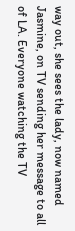way out, she sees the lady, now named Jasmine, on TV sending her message to all of LA. Everyone watching the TV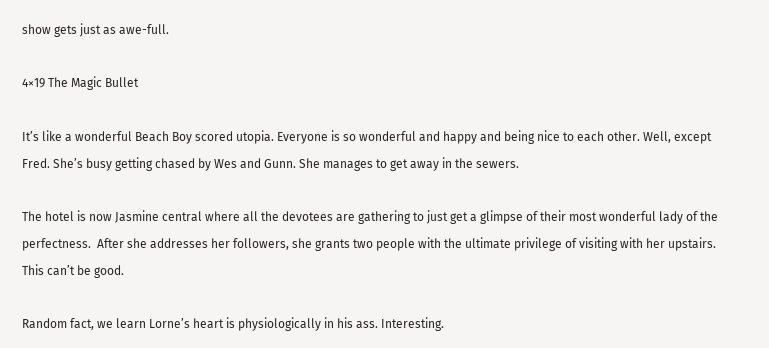show gets just as awe-full.

4×19 The Magic Bullet

It’s like a wonderful Beach Boy scored utopia. Everyone is so wonderful and happy and being nice to each other. Well, except Fred. She’s busy getting chased by Wes and Gunn. She manages to get away in the sewers.

The hotel is now Jasmine central where all the devotees are gathering to just get a glimpse of their most wonderful lady of the perfectness.  After she addresses her followers, she grants two people with the ultimate privilege of visiting with her upstairs. This can’t be good.

Random fact, we learn Lorne’s heart is physiologically in his ass. Interesting.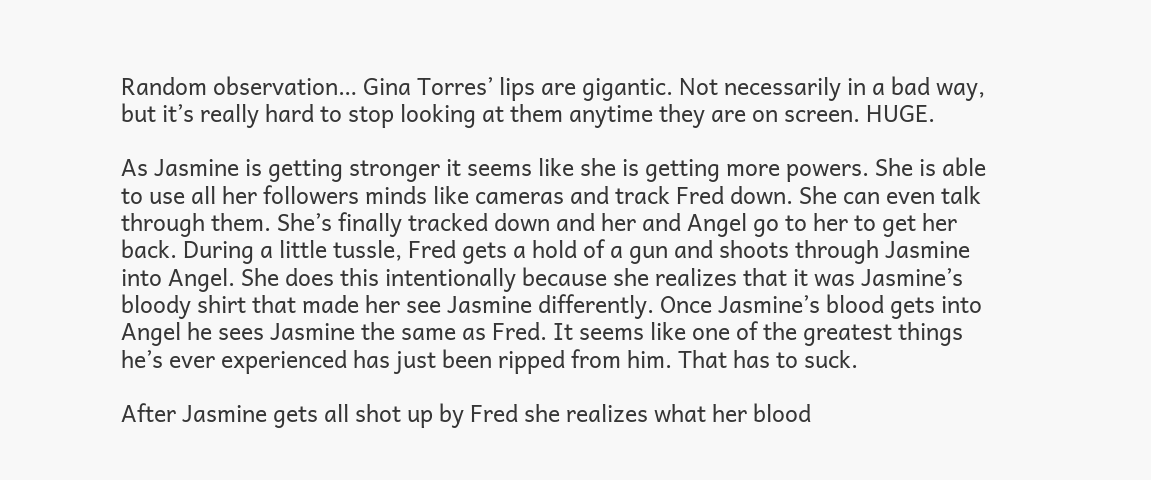Random observation… Gina Torres’ lips are gigantic. Not necessarily in a bad way, but it’s really hard to stop looking at them anytime they are on screen. HUGE.

As Jasmine is getting stronger it seems like she is getting more powers. She is able to use all her followers minds like cameras and track Fred down. She can even talk through them. She’s finally tracked down and her and Angel go to her to get her back. During a little tussle, Fred gets a hold of a gun and shoots through Jasmine into Angel. She does this intentionally because she realizes that it was Jasmine’s bloody shirt that made her see Jasmine differently. Once Jasmine’s blood gets into Angel he sees Jasmine the same as Fred. It seems like one of the greatest things he’s ever experienced has just been ripped from him. That has to suck.

After Jasmine gets all shot up by Fred she realizes what her blood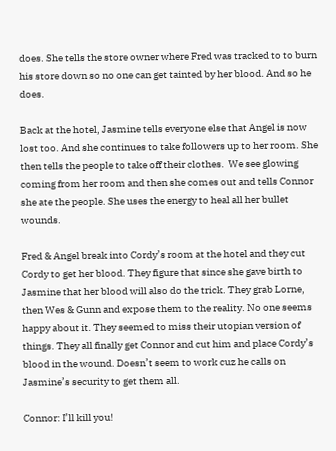does. She tells the store owner where Fred was tracked to to burn his store down so no one can get tainted by her blood. And so he does.

Back at the hotel, Jasmine tells everyone else that Angel is now lost too. And she continues to take followers up to her room. She then tells the people to take off their clothes.  We see glowing coming from her room and then she comes out and tells Connor she ate the people. She uses the energy to heal all her bullet wounds.

Fred & Angel break into Cordy’s room at the hotel and they cut Cordy to get her blood. They figure that since she gave birth to Jasmine that her blood will also do the trick. They grab Lorne, then Wes & Gunn and expose them to the reality. No one seems happy about it. They seemed to miss their utopian version of things. They all finally get Connor and cut him and place Cordy’s blood in the wound. Doesn’t seem to work cuz he calls on Jasmine’s security to get them all.

Connor: I’ll kill you!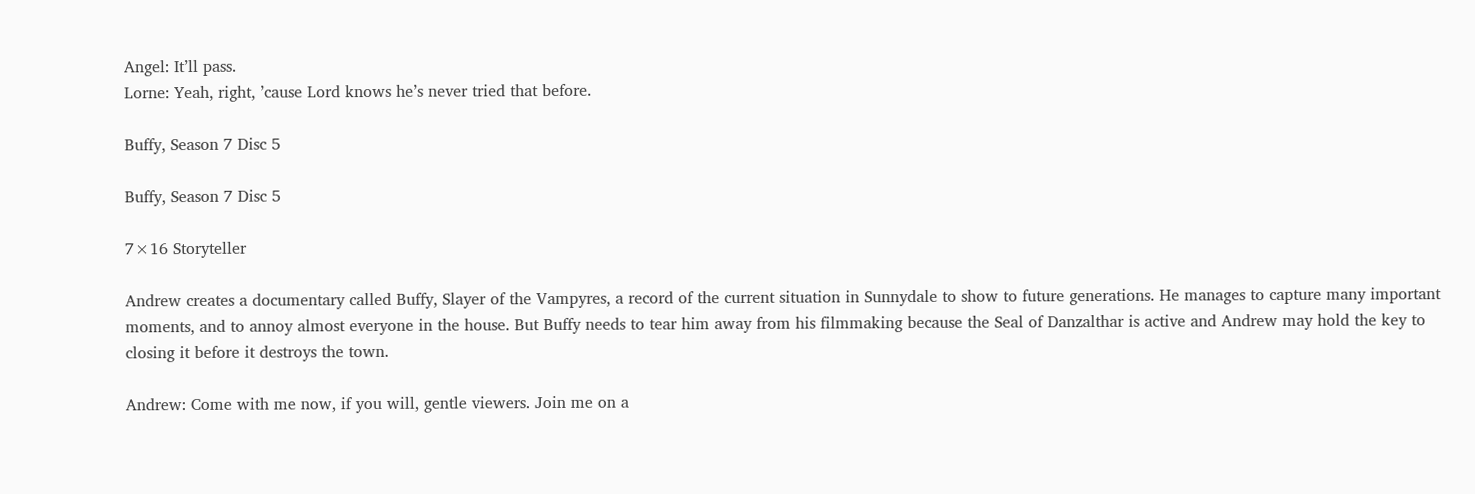Angel: It’ll pass.
Lorne: Yeah, right, ’cause Lord knows he’s never tried that before.

Buffy, Season 7 Disc 5

Buffy, Season 7 Disc 5

7×16 Storyteller

Andrew creates a documentary called Buffy, Slayer of the Vampyres, a record of the current situation in Sunnydale to show to future generations. He manages to capture many important moments, and to annoy almost everyone in the house. But Buffy needs to tear him away from his filmmaking because the Seal of Danzalthar is active and Andrew may hold the key to closing it before it destroys the town.

Andrew: Come with me now, if you will, gentle viewers. Join me on a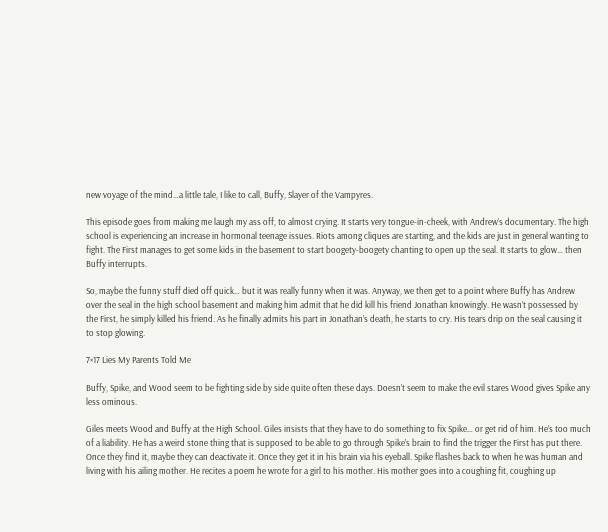new voyage of the mind…a little tale, I like to call, Buffy, Slayer of the Vampyres.

This episode goes from making me laugh my ass off, to almost crying. It starts very tongue-in-cheek, with Andrew’s documentary. The high school is experiencing an increase in hormonal teenage issues. Riots among cliques are starting, and the kids are just in general wanting to fight. The First manages to get some kids in the basement to start boogety-boogety chanting to open up the seal. It starts to glow… then Buffy interrupts.

So, maybe the funny stuff died off quick… but it was really funny when it was. Anyway, we then get to a point where Buffy has Andrew over the seal in the high school basement and making him admit that he did kill his friend Jonathan knowingly. He wasn’t possessed by the First, he simply killed his friend. As he finally admits his part in Jonathan’s death, he starts to cry. His tears drip on the seal causing it to stop glowing.

7×17 Lies My Parents Told Me

Buffy, Spike, and Wood seem to be fighting side by side quite often these days. Doesn’t seem to make the evil stares Wood gives Spike any less ominous.

Giles meets Wood and Buffy at the High School. Giles insists that they have to do something to fix Spike… or get rid of him. He’s too much of a liability. He has a weird stone thing that is supposed to be able to go through Spike’s brain to find the trigger the First has put there. Once they find it, maybe they can deactivate it. Once they get it in his brain via his eyeball. Spike flashes back to when he was human and living with his ailing mother. He recites a poem he wrote for a girl to his mother. His mother goes into a coughing fit, coughing up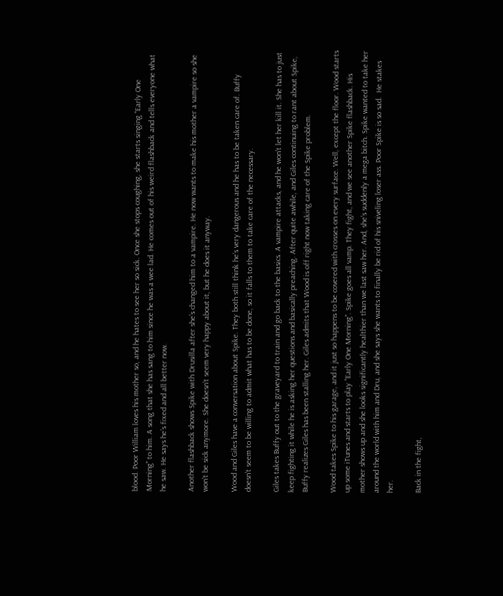blood. Poor William loves his mother so, and he hates to see her so sick. Once she stops coughing, she starts singing “Early One Morning” to him. A song that she has sang to him since he was a wee lad. He comes out of his weird flashback and tells everyone what he saw. He says he’s fixed and all better now.

Another flashback shows Spike with Drusilla after she’s changed him to a vampire. He now wants to make his mother a vampire so she won’t be sick anymore. She doesn’t seem very happy about it, but he does it anyway.

Wood and Giles have a conversation about Spike. They both still think he’s very dangerous and he has to be taken care of. Buffy doesn’t seem to be willing to admit what has to be done, so it falls to them to take care of the necessary.

Giles takes Buffy out to the graveyard to train and go back to the basics. A vampire attacks, and he won’t let her kill it. She has to just keep fighting it while he is asking her questions and basically preaching. After quite awhile, and Giles continuing to rant about Spike, Buffy realizes Giles has been stalling her. Giles admits that Wood is off right now taking care of the Spike problem.

Wood takes Spike to his garage, and it just so happens to be covered with crosses on every surface. Well, except the floor. Wood starts up some iTunes and starts to play “Early One Morning”. Spike goes all vamp. They fight, and we see another Spike flashback. His mother shows up and she looks significantly healthier than we last saw her. And, she’s suddenly a mega bitch. Spike wanted to take her around the world with him and Dru, and she says she wants to finally be rid of his sniveling loser ass. Poor Spike is so sad.  He stakes her.

Back in the fight,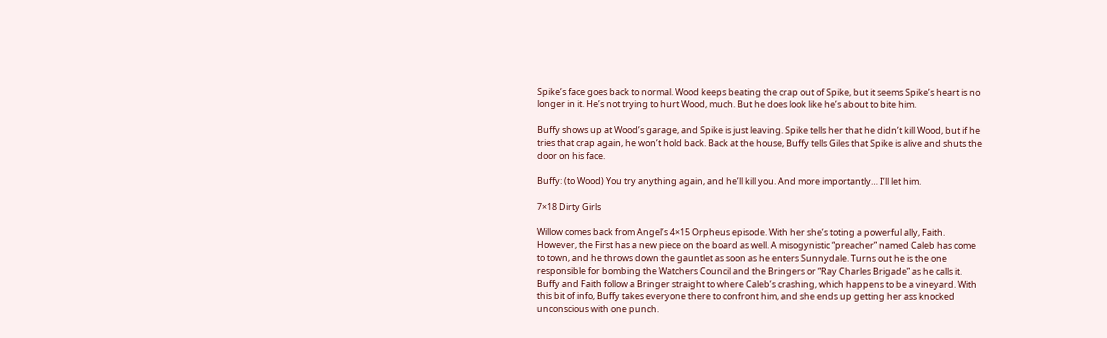Spike’s face goes back to normal. Wood keeps beating the crap out of Spike, but it seems Spike’s heart is no longer in it. He’s not trying to hurt Wood, much. But he does look like he’s about to bite him.

Buffy shows up at Wood’s garage, and Spike is just leaving. Spike tells her that he didn’t kill Wood, but if he tries that crap again, he won’t hold back. Back at the house, Buffy tells Giles that Spike is alive and shuts the door on his face.

Buffy: (to Wood) You try anything again, and he’ll kill you. And more importantly… I’ll let him.

7×18 Dirty Girls

Willow comes back from Angel’s 4×15 Orpheus episode. With her she’s toting a powerful ally, Faith. However, the First has a new piece on the board as well. A misogynistic “preacher” named Caleb has come to town, and he throws down the gauntlet as soon as he enters Sunnydale. Turns out he is the one responsible for bombing the Watchers Council and the Bringers or “Ray Charles Brigade” as he calls it.  Buffy and Faith follow a Bringer straight to where Caleb’s crashing, which happens to be a vineyard. With this bit of info, Buffy takes everyone there to confront him, and she ends up getting her ass knocked unconscious with one punch.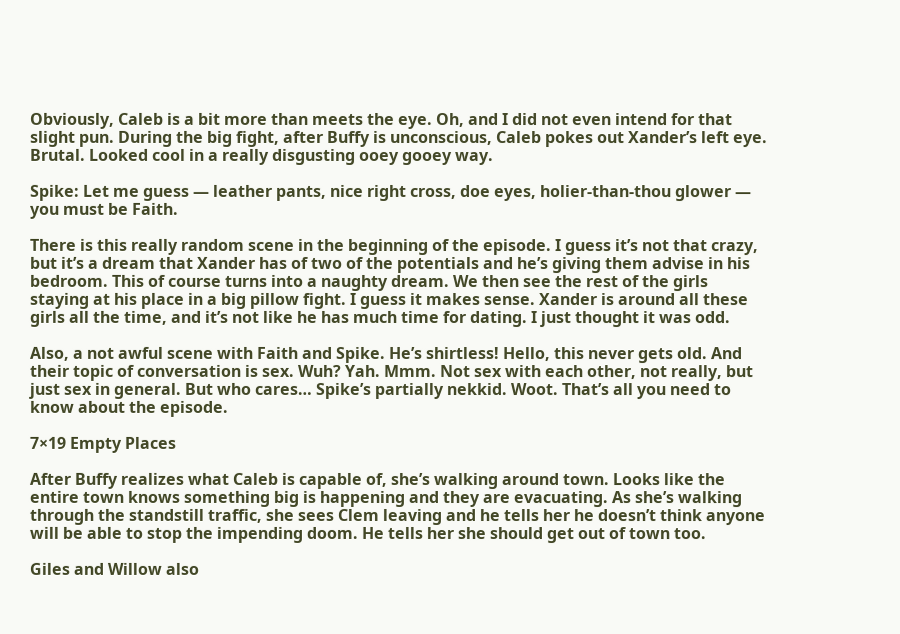Obviously, Caleb is a bit more than meets the eye. Oh, and I did not even intend for that slight pun. During the big fight, after Buffy is unconscious, Caleb pokes out Xander’s left eye. Brutal. Looked cool in a really disgusting ooey gooey way.

Spike: Let me guess — leather pants, nice right cross, doe eyes, holier-than-thou glower — you must be Faith.

There is this really random scene in the beginning of the episode. I guess it’s not that crazy, but it’s a dream that Xander has of two of the potentials and he’s giving them advise in his bedroom. This of course turns into a naughty dream. We then see the rest of the girls staying at his place in a big pillow fight. I guess it makes sense. Xander is around all these girls all the time, and it’s not like he has much time for dating. I just thought it was odd.

Also, a not awful scene with Faith and Spike. He’s shirtless! Hello, this never gets old. And their topic of conversation is sex. Wuh? Yah. Mmm. Not sex with each other, not really, but just sex in general. But who cares… Spike’s partially nekkid. Woot. That’s all you need to know about the episode.

7×19 Empty Places

After Buffy realizes what Caleb is capable of, she’s walking around town. Looks like the entire town knows something big is happening and they are evacuating. As she’s walking through the standstill traffic, she sees Clem leaving and he tells her he doesn’t think anyone will be able to stop the impending doom. He tells her she should get out of town too.

Giles and Willow also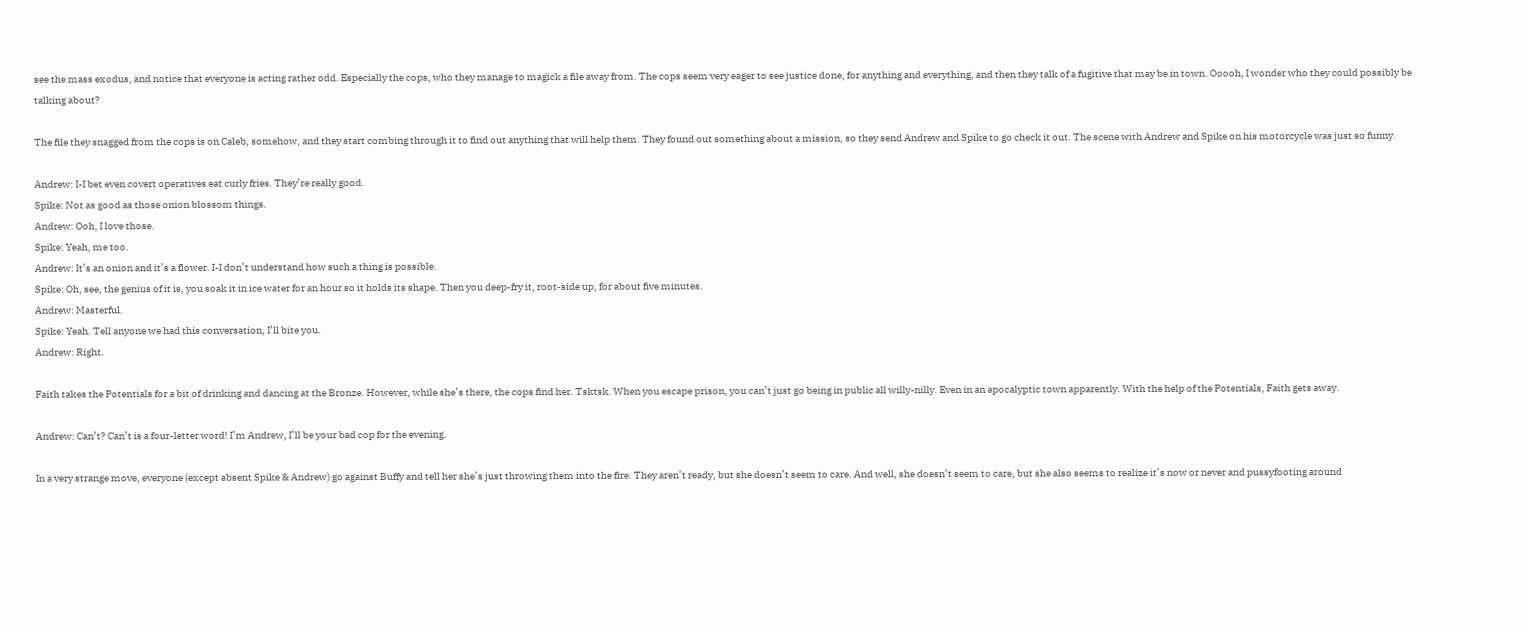see the mass exodus, and notice that everyone is acting rather odd. Especially the cops, who they manage to magick a file away from. The cops seem very eager to see justice done, for anything and everything, and then they talk of a fugitive that may be in town. Ooooh, I wonder who they could possibly be talking about?

The file they snagged from the cops is on Caleb, somehow, and they start combing through it to find out anything that will help them. They found out something about a mission, so they send Andrew and Spike to go check it out. The scene with Andrew and Spike on his motorcycle was just so funny.

Andrew: I-I bet even covert operatives eat curly fries. They’re really good.
Spike: Not as good as those onion blossom things.
Andrew: Ooh, I love those.
Spike: Yeah, me too.
Andrew: It’s an onion and it’s a flower. I-I don’t understand how such a thing is possible.
Spike: Oh, see, the genius of it is, you soak it in ice water for an hour so it holds its shape. Then you deep-fry it, root-side up, for about five minutes.
Andrew: Masterful.
Spike: Yeah. Tell anyone we had this conversation, I’ll bite you.
Andrew: Right.

Faith takes the Potentials for a bit of drinking and dancing at the Bronze. However, while she’s there, the cops find her. Tsktsk. When you escape prison, you can’t just go being in public all willy-nilly. Even in an apocalyptic town apparently. With the help of the Potentials, Faith gets away.

Andrew: Can’t? Can’t is a four-letter word! I’m Andrew, I’ll be your bad cop for the evening.

In a very strange move, everyone (except absent Spike & Andrew) go against Buffy and tell her she’s just throwing them into the fire. They aren’t ready, but she doesn’t seem to care. And well, she doesn’t seem to care, but she also seems to realize it’s now or never and pussyfooting around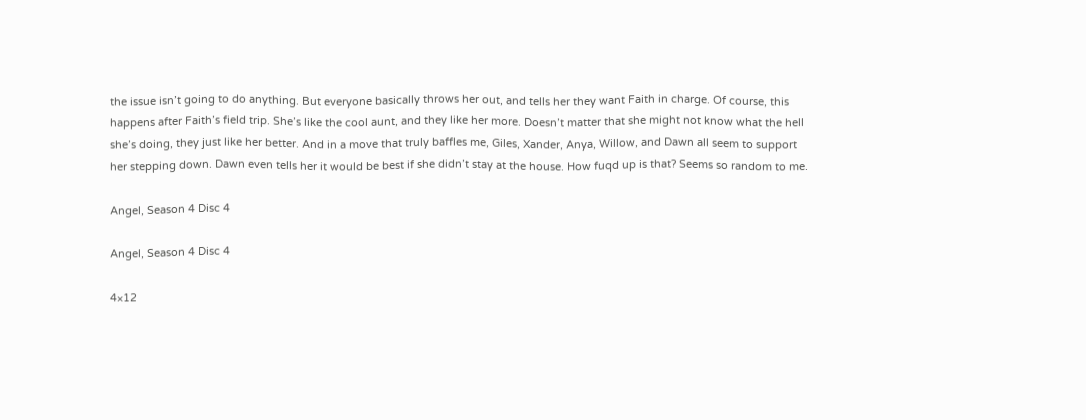the issue isn’t going to do anything. But everyone basically throws her out, and tells her they want Faith in charge. Of course, this happens after Faith’s field trip. She’s like the cool aunt, and they like her more. Doesn’t matter that she might not know what the hell she’s doing, they just like her better. And in a move that truly baffles me, Giles, Xander, Anya, Willow, and Dawn all seem to support her stepping down. Dawn even tells her it would be best if she didn’t stay at the house. How fuqd up is that? Seems so random to me.

Angel, Season 4 Disc 4

Angel, Season 4 Disc 4

4×12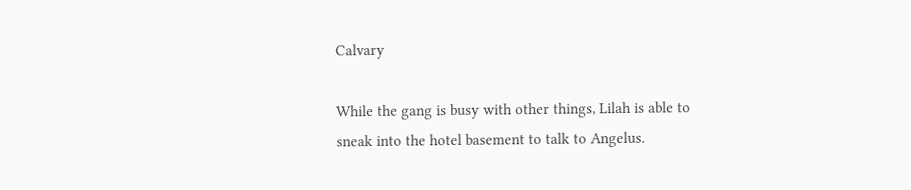Calvary

While the gang is busy with other things, Lilah is able to sneak into the hotel basement to talk to Angelus.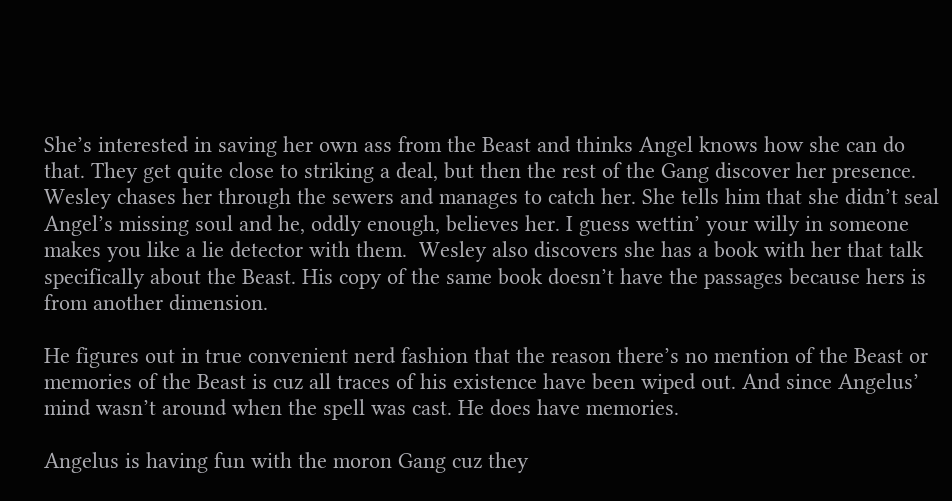She’s interested in saving her own ass from the Beast and thinks Angel knows how she can do that. They get quite close to striking a deal, but then the rest of the Gang discover her presence. Wesley chases her through the sewers and manages to catch her. She tells him that she didn’t seal Angel’s missing soul and he, oddly enough, believes her. I guess wettin’ your willy in someone makes you like a lie detector with them.  Wesley also discovers she has a book with her that talk specifically about the Beast. His copy of the same book doesn’t have the passages because hers is from another dimension.

He figures out in true convenient nerd fashion that the reason there’s no mention of the Beast or memories of the Beast is cuz all traces of his existence have been wiped out. And since Angelus’ mind wasn’t around when the spell was cast. He does have memories.

Angelus is having fun with the moron Gang cuz they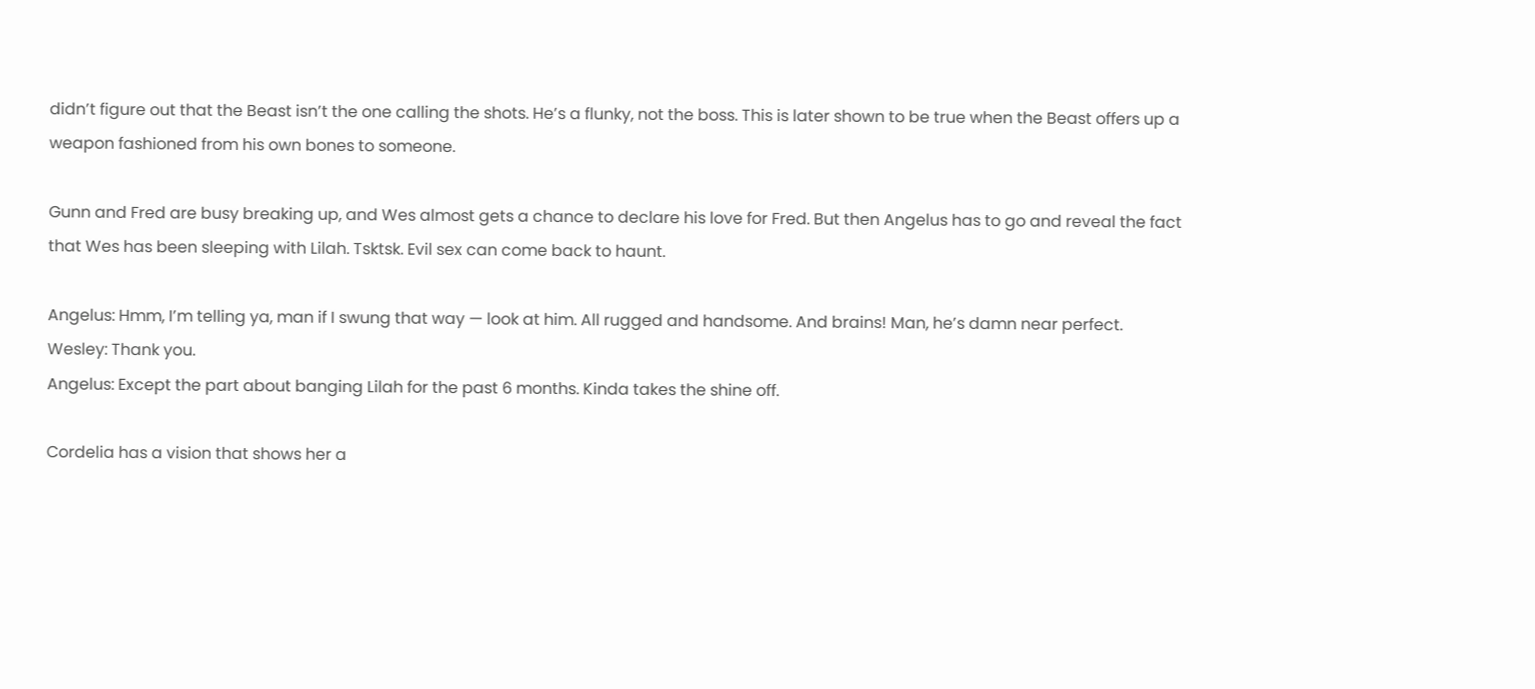didn’t figure out that the Beast isn’t the one calling the shots. He’s a flunky, not the boss. This is later shown to be true when the Beast offers up a weapon fashioned from his own bones to someone.

Gunn and Fred are busy breaking up, and Wes almost gets a chance to declare his love for Fred. But then Angelus has to go and reveal the fact that Wes has been sleeping with Lilah. Tsktsk. Evil sex can come back to haunt.

Angelus: Hmm, I’m telling ya, man if I swung that way — look at him. All rugged and handsome. And brains! Man, he’s damn near perfect.
Wesley: Thank you.
Angelus: Except the part about banging Lilah for the past 6 months. Kinda takes the shine off.

Cordelia has a vision that shows her a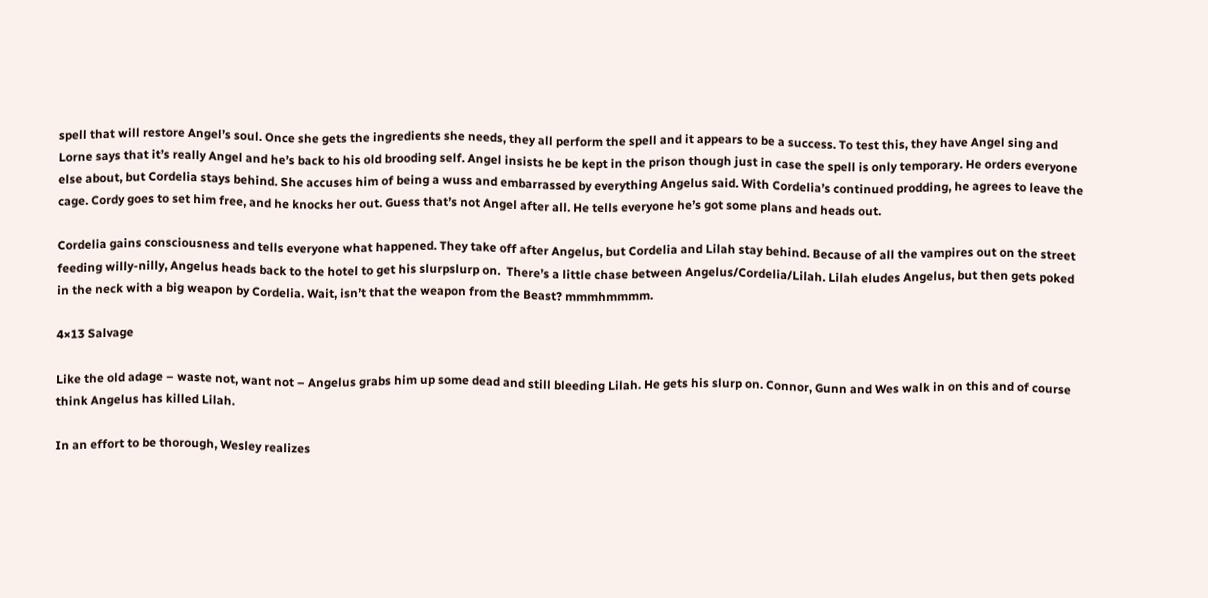spell that will restore Angel’s soul. Once she gets the ingredients she needs, they all perform the spell and it appears to be a success. To test this, they have Angel sing and Lorne says that it’s really Angel and he’s back to his old brooding self. Angel insists he be kept in the prison though just in case the spell is only temporary. He orders everyone else about, but Cordelia stays behind. She accuses him of being a wuss and embarrassed by everything Angelus said. With Cordelia’s continued prodding, he agrees to leave the cage. Cordy goes to set him free, and he knocks her out. Guess that’s not Angel after all. He tells everyone he’s got some plans and heads out.

Cordelia gains consciousness and tells everyone what happened. They take off after Angelus, but Cordelia and Lilah stay behind. Because of all the vampires out on the street feeding willy-nilly, Angelus heads back to the hotel to get his slurpslurp on.  There’s a little chase between Angelus/Cordelia/Lilah. Lilah eludes Angelus, but then gets poked in the neck with a big weapon by Cordelia. Wait, isn’t that the weapon from the Beast? mmmhmmmm.

4×13 Salvage

Like the old adage – waste not, want not – Angelus grabs him up some dead and still bleeding Lilah. He gets his slurp on. Connor, Gunn and Wes walk in on this and of course think Angelus has killed Lilah.

In an effort to be thorough, Wesley realizes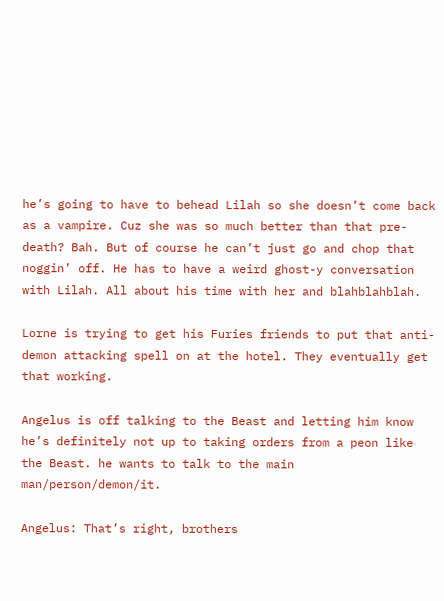he’s going to have to behead Lilah so she doesn’t come back as a vampire. Cuz she was so much better than that pre-death? Bah. But of course he can’t just go and chop that noggin’ off. He has to have a weird ghost-y conversation with Lilah. All about his time with her and blahblahblah.

Lorne is trying to get his Furies friends to put that anti-demon attacking spell on at the hotel. They eventually get that working.

Angelus is off talking to the Beast and letting him know he’s definitely not up to taking orders from a peon like the Beast. he wants to talk to the main man/person/demon/it.

Angelus: That’s right, brothers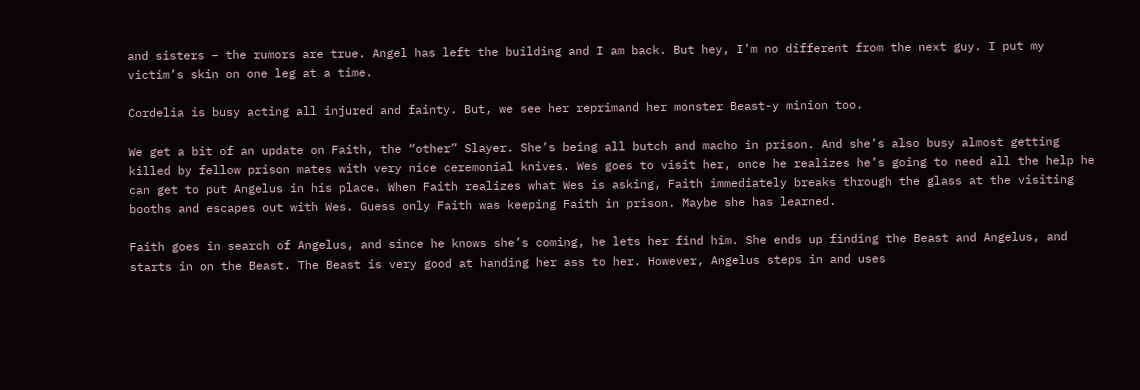and sisters – the rumors are true. Angel has left the building and I am back. But hey, I’m no different from the next guy. I put my victim’s skin on one leg at a time.

Cordelia is busy acting all injured and fainty. But, we see her reprimand her monster Beast-y minion too.

We get a bit of an update on Faith, the “other” Slayer. She’s being all butch and macho in prison. And she’s also busy almost getting killed by fellow prison mates with very nice ceremonial knives. Wes goes to visit her, once he realizes he’s going to need all the help he can get to put Angelus in his place. When Faith realizes what Wes is asking, Faith immediately breaks through the glass at the visiting booths and escapes out with Wes. Guess only Faith was keeping Faith in prison. Maybe she has learned.

Faith goes in search of Angelus, and since he knows she’s coming, he lets her find him. She ends up finding the Beast and Angelus, and starts in on the Beast. The Beast is very good at handing her ass to her. However, Angelus steps in and uses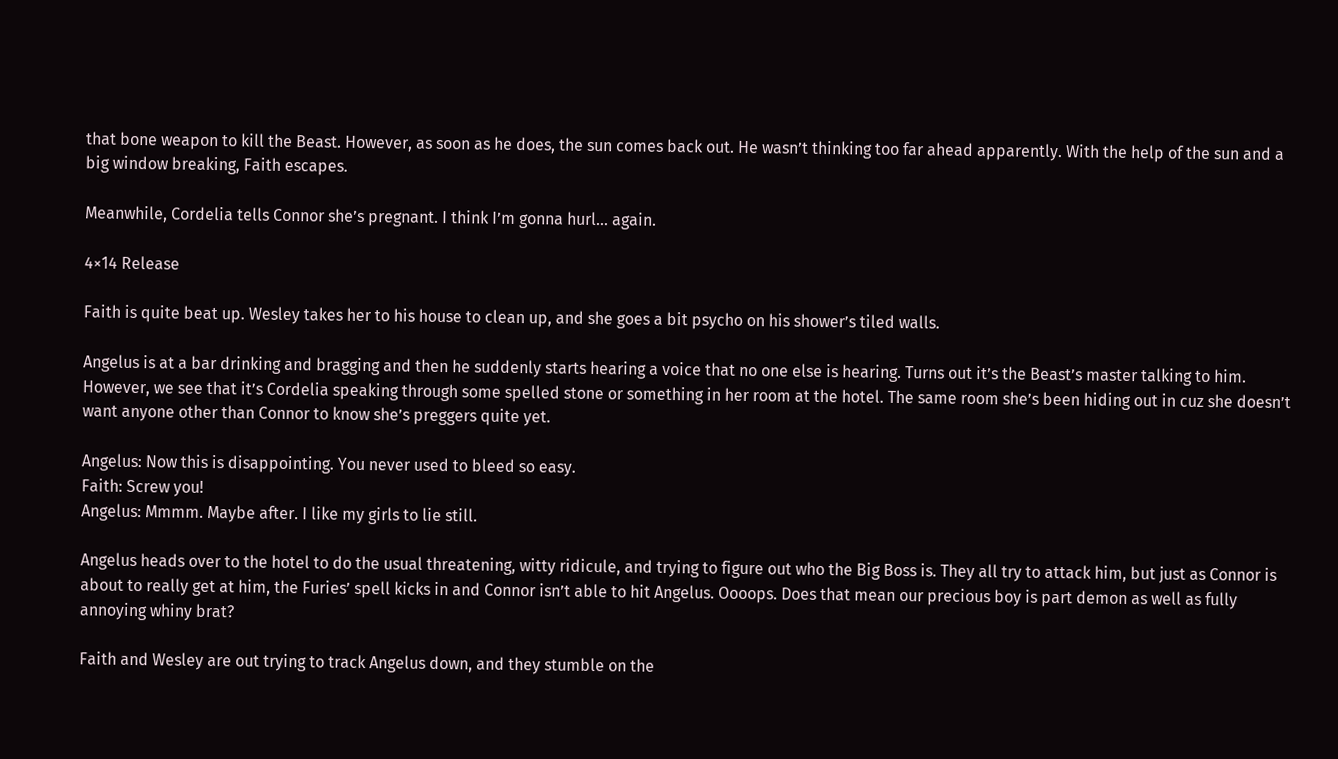that bone weapon to kill the Beast. However, as soon as he does, the sun comes back out. He wasn’t thinking too far ahead apparently. With the help of the sun and a big window breaking, Faith escapes.

Meanwhile, Cordelia tells Connor she’s pregnant. I think I’m gonna hurl… again.

4×14 Release

Faith is quite beat up. Wesley takes her to his house to clean up, and she goes a bit psycho on his shower’s tiled walls.

Angelus is at a bar drinking and bragging and then he suddenly starts hearing a voice that no one else is hearing. Turns out it’s the Beast’s master talking to him. However, we see that it’s Cordelia speaking through some spelled stone or something in her room at the hotel. The same room she’s been hiding out in cuz she doesn’t want anyone other than Connor to know she’s preggers quite yet.

Angelus: Now this is disappointing. You never used to bleed so easy.
Faith: Screw you!
Angelus: Mmmm. Maybe after. I like my girls to lie still.

Angelus heads over to the hotel to do the usual threatening, witty ridicule, and trying to figure out who the Big Boss is. They all try to attack him, but just as Connor is about to really get at him, the Furies’ spell kicks in and Connor isn’t able to hit Angelus. Oooops. Does that mean our precious boy is part demon as well as fully annoying whiny brat?

Faith and Wesley are out trying to track Angelus down, and they stumble on the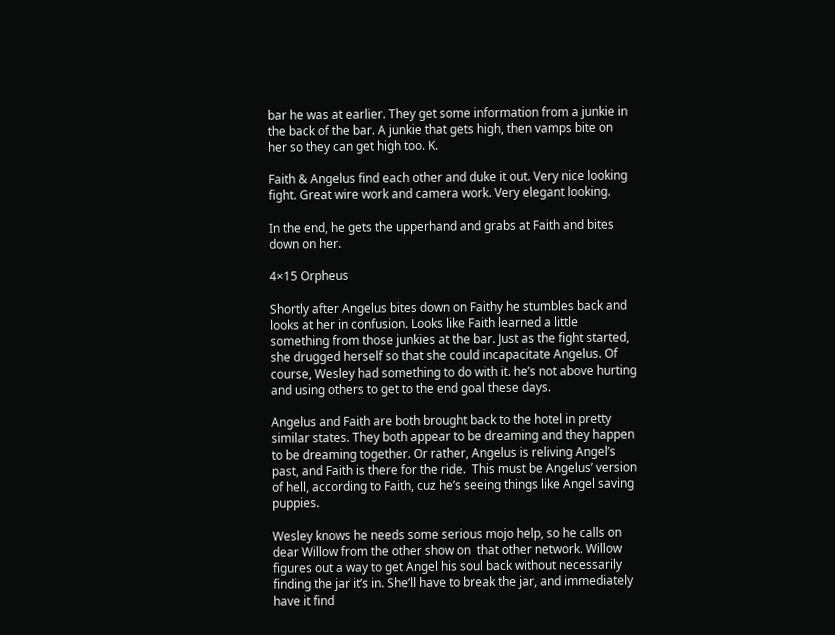bar he was at earlier. They get some information from a junkie in the back of the bar. A junkie that gets high, then vamps bite on her so they can get high too. K.

Faith & Angelus find each other and duke it out. Very nice looking fight. Great wire work and camera work. Very elegant looking.

In the end, he gets the upperhand and grabs at Faith and bites down on her.

4×15 Orpheus

Shortly after Angelus bites down on Faithy he stumbles back and looks at her in confusion. Looks like Faith learned a little something from those junkies at the bar. Just as the fight started, she drugged herself so that she could incapacitate Angelus. Of course, Wesley had something to do with it. he’s not above hurting and using others to get to the end goal these days.

Angelus and Faith are both brought back to the hotel in pretty similar states. They both appear to be dreaming and they happen to be dreaming together. Or rather, Angelus is reliving Angel’s past, and Faith is there for the ride.  This must be Angelus’ version of hell, according to Faith, cuz he’s seeing things like Angel saving puppies.

Wesley knows he needs some serious mojo help, so he calls on dear Willow from the other show on  that other network. Willow figures out a way to get Angel his soul back without necessarily finding the jar it’s in. She’ll have to break the jar, and immediately have it find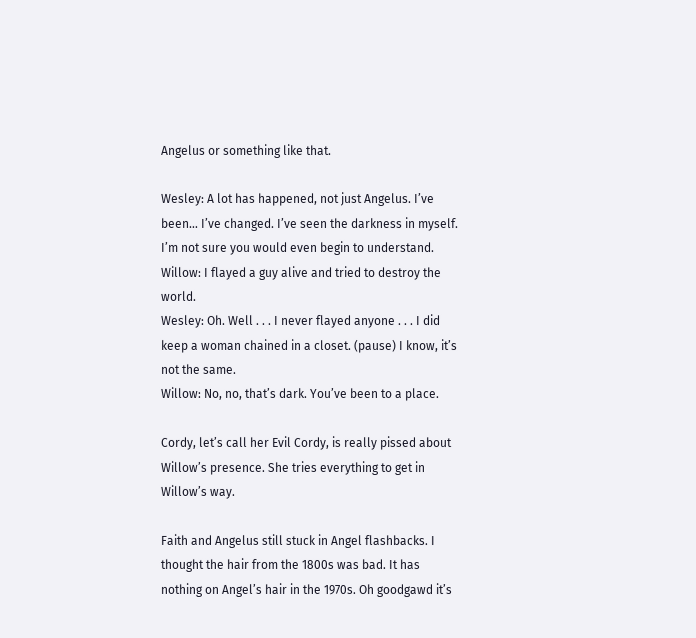Angelus or something like that.

Wesley: A lot has happened, not just Angelus. I’ve been… I’ve changed. I’ve seen the darkness in myself. I’m not sure you would even begin to understand.
Willow: I flayed a guy alive and tried to destroy the world.
Wesley: Oh. Well . . . I never flayed anyone . . . I did keep a woman chained in a closet. (pause) I know, it’s not the same.
Willow: No, no, that’s dark. You’ve been to a place.

Cordy, let’s call her Evil Cordy, is really pissed about Willow’s presence. She tries everything to get in Willow’s way.

Faith and Angelus still stuck in Angel flashbacks. I thought the hair from the 1800s was bad. It has nothing on Angel’s hair in the 1970s. Oh goodgawd it’s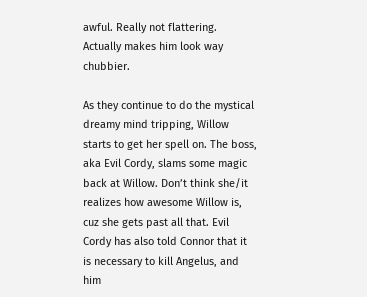awful. Really not flattering. Actually makes him look way chubbier.

As they continue to do the mystical dreamy mind tripping, Willow starts to get her spell on. The boss, aka Evil Cordy, slams some magic back at Willow. Don’t think she/it realizes how awesome Willow is, cuz she gets past all that. Evil Cordy has also told Connor that it is necessary to kill Angelus, and him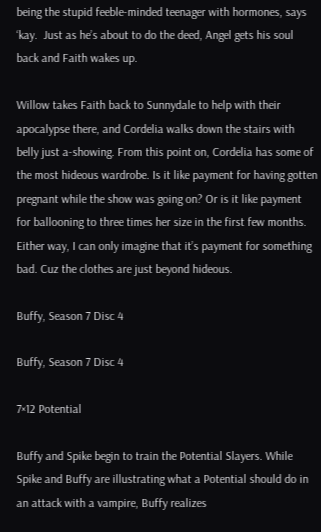being the stupid feeble-minded teenager with hormones, says ‘kay.  Just as he’s about to do the deed, Angel gets his soul back and Faith wakes up.

Willow takes Faith back to Sunnydale to help with their apocalypse there, and Cordelia walks down the stairs with belly just a-showing. From this point on, Cordelia has some of the most hideous wardrobe. Is it like payment for having gotten pregnant while the show was going on? Or is it like payment for ballooning to three times her size in the first few months. Either way, I can only imagine that it’s payment for something bad. Cuz the clothes are just beyond hideous.

Buffy, Season 7 Disc 4

Buffy, Season 7 Disc 4

7×12 Potential

Buffy and Spike begin to train the Potential Slayers. While Spike and Buffy are illustrating what a Potential should do in an attack with a vampire, Buffy realizes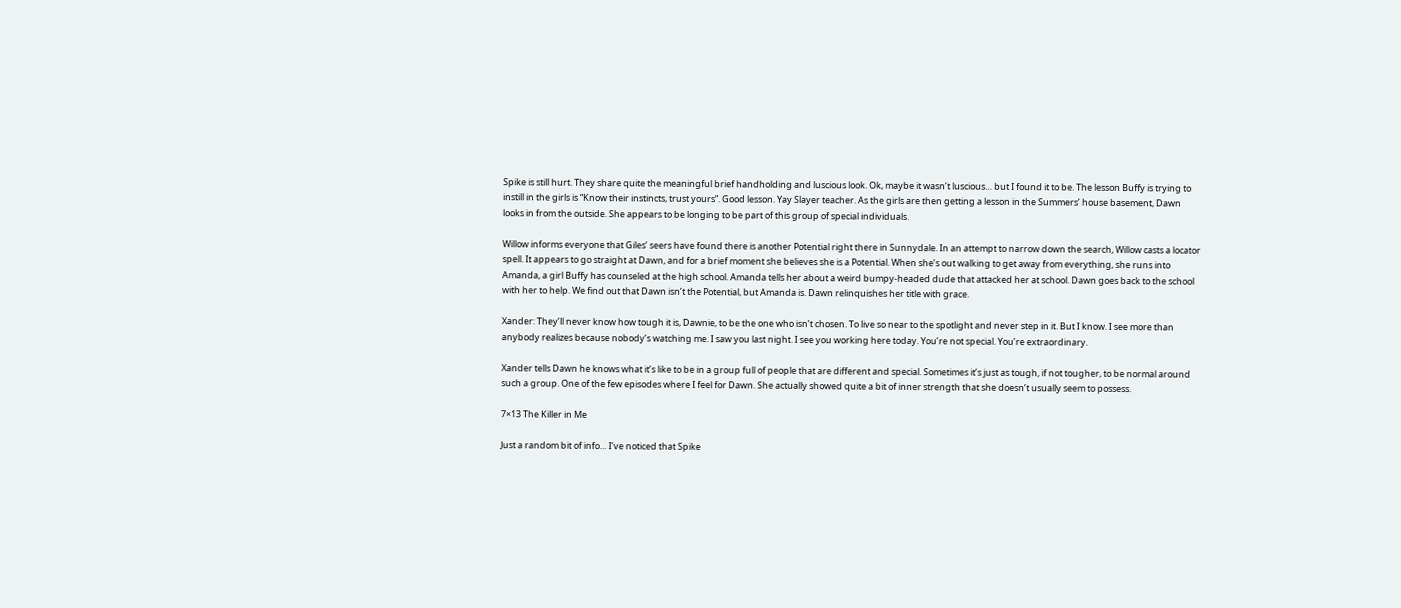Spike is still hurt. They share quite the meaningful brief handholding and luscious look. Ok, maybe it wasn’t luscious… but I found it to be. The lesson Buffy is trying to instill in the girls is “Know their instincts, trust yours”. Good lesson. Yay Slayer teacher. As the girls are then getting a lesson in the Summers’ house basement, Dawn looks in from the outside. She appears to be longing to be part of this group of special individuals.

Willow informs everyone that Giles’ seers have found there is another Potential right there in Sunnydale. In an attempt to narrow down the search, Willow casts a locator spell. It appears to go straight at Dawn, and for a brief moment she believes she is a Potential. When she’s out walking to get away from everything, she runs into Amanda, a girl Buffy has counseled at the high school. Amanda tells her about a weird bumpy-headed dude that attacked her at school. Dawn goes back to the school with her to help. We find out that Dawn isn’t the Potential, but Amanda is. Dawn relinquishes her title with grace.

Xander: They’ll never know how tough it is, Dawnie, to be the one who isn’t chosen. To live so near to the spotlight and never step in it. But I know. I see more than anybody realizes because nobody’s watching me. I saw you last night. I see you working here today. You’re not special. You’re extraordinary.

Xander tells Dawn he knows what it’s like to be in a group full of people that are different and special. Sometimes it’s just as tough, if not tougher, to be normal around such a group. One of the few episodes where I feel for Dawn. She actually showed quite a bit of inner strength that she doesn’t usually seem to possess.

7×13 The Killer in Me

Just a random bit of info… I’ve noticed that Spike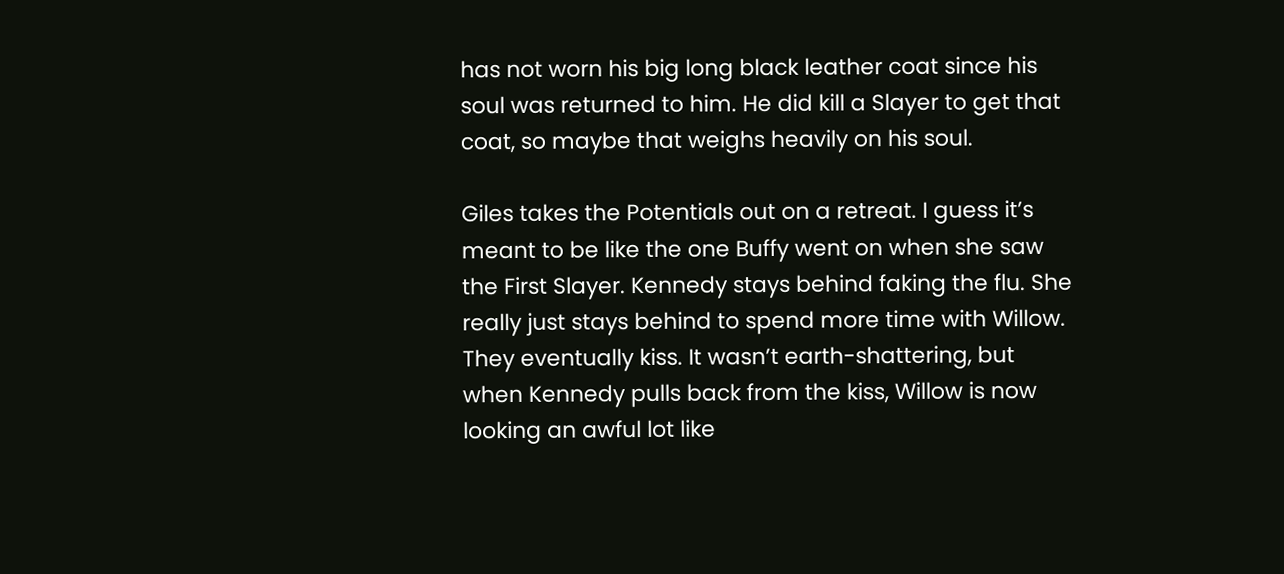has not worn his big long black leather coat since his soul was returned to him. He did kill a Slayer to get that coat, so maybe that weighs heavily on his soul.

Giles takes the Potentials out on a retreat. I guess it’s meant to be like the one Buffy went on when she saw the First Slayer. Kennedy stays behind faking the flu. She really just stays behind to spend more time with Willow. They eventually kiss. It wasn’t earth-shattering, but when Kennedy pulls back from the kiss, Willow is now looking an awful lot like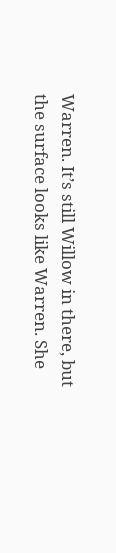Warren. It’s still Willow in there, but the surface looks like Warren. She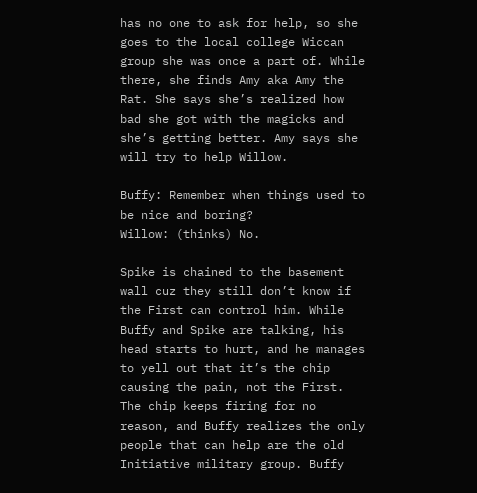has no one to ask for help, so she goes to the local college Wiccan group she was once a part of. While there, she finds Amy aka Amy the Rat. She says she’s realized how bad she got with the magicks and she’s getting better. Amy says she will try to help Willow.

Buffy: Remember when things used to be nice and boring?
Willow: (thinks) No.

Spike is chained to the basement wall cuz they still don’t know if the First can control him. While Buffy and Spike are talking, his head starts to hurt, and he manages to yell out that it’s the chip causing the pain, not the First. The chip keeps firing for no reason, and Buffy realizes the only people that can help are the old Initiative military group. Buffy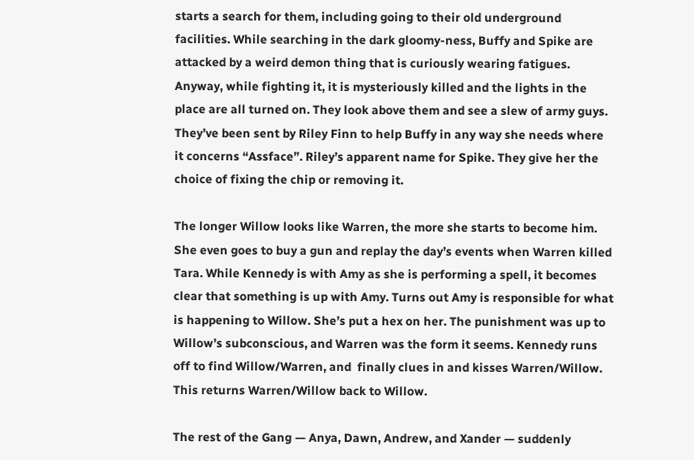starts a search for them, including going to their old underground facilities. While searching in the dark gloomy-ness, Buffy and Spike are attacked by a weird demon thing that is curiously wearing fatigues. Anyway, while fighting it, it is mysteriously killed and the lights in the place are all turned on. They look above them and see a slew of army guys. They’ve been sent by Riley Finn to help Buffy in any way she needs where it concerns “Assface”. Riley’s apparent name for Spike. They give her the choice of fixing the chip or removing it.

The longer Willow looks like Warren, the more she starts to become him. She even goes to buy a gun and replay the day’s events when Warren killed Tara. While Kennedy is with Amy as she is performing a spell, it becomes clear that something is up with Amy. Turns out Amy is responsible for what is happening to Willow. She’s put a hex on her. The punishment was up to Willow’s subconscious, and Warren was the form it seems. Kennedy runs off to find Willow/Warren, and  finally clues in and kisses Warren/Willow. This returns Warren/Willow back to Willow.

The rest of the Gang — Anya, Dawn, Andrew, and Xander — suddenly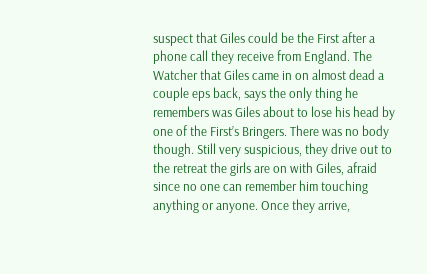suspect that Giles could be the First after a phone call they receive from England. The Watcher that Giles came in on almost dead a couple eps back, says the only thing he remembers was Giles about to lose his head by one of the First’s Bringers. There was no body though. Still very suspicious, they drive out to the retreat the girls are on with Giles, afraid since no one can remember him touching anything or anyone. Once they arrive,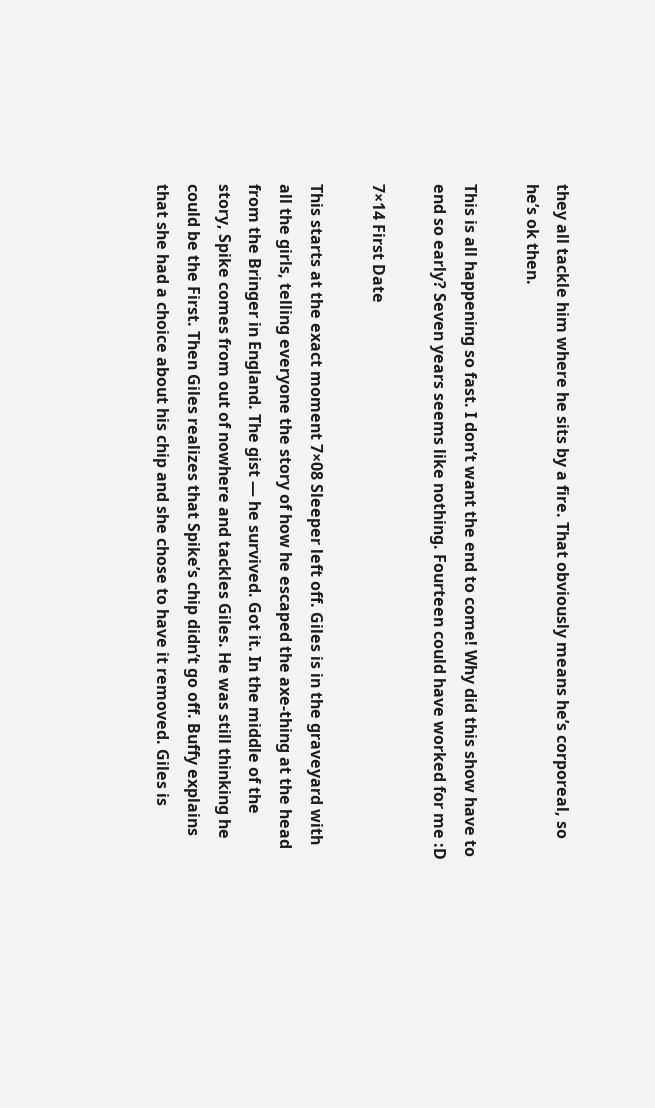they all tackle him where he sits by a fire. That obviously means he’s corporeal, so he’s ok then.

This is all happening so fast. I don’t want the end to come! Why did this show have to end so early? Seven years seems like nothing. Fourteen could have worked for me :D

7×14 First Date

This starts at the exact moment 7×08 Sleeper left off. Giles is in the graveyard with all the girls, telling everyone the story of how he escaped the axe-thing at the head from the Bringer in England. The gist — he survived. Got it. In the middle of the story, Spike comes from out of nowhere and tackles Giles. He was still thinking he could be the First. Then Giles realizes that Spike’s chip didn’t go off. Buffy explains that she had a choice about his chip and she chose to have it removed. Giles is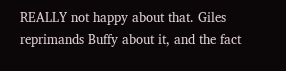REALLY not happy about that. Giles reprimands Buffy about it, and the fact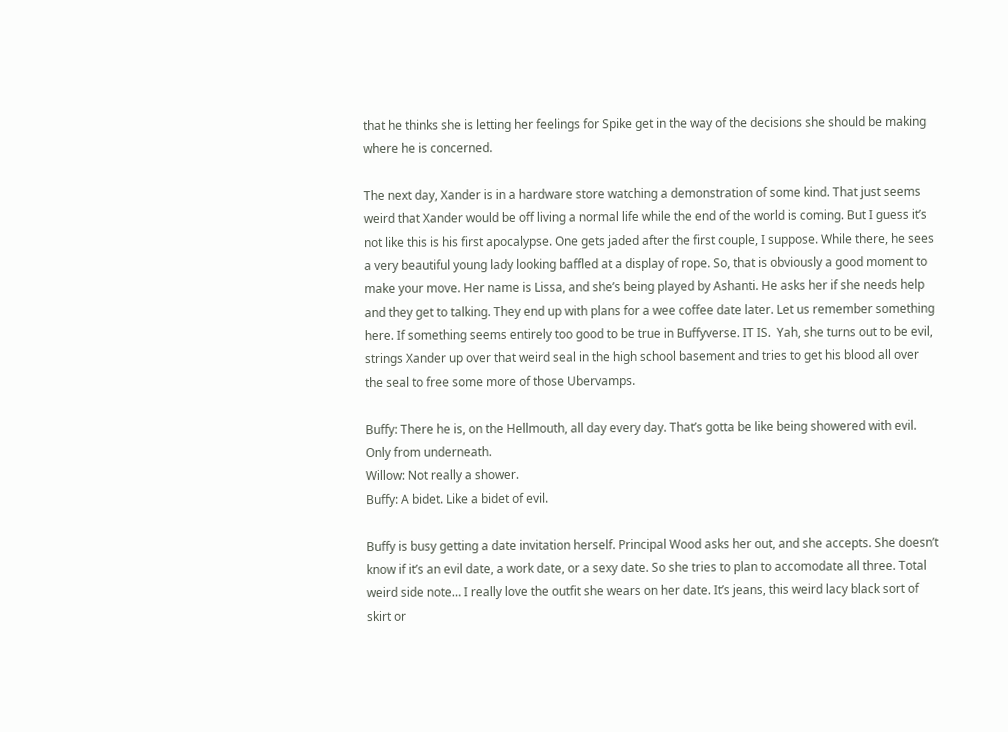that he thinks she is letting her feelings for Spike get in the way of the decisions she should be making where he is concerned.

The next day, Xander is in a hardware store watching a demonstration of some kind. That just seems weird that Xander would be off living a normal life while the end of the world is coming. But I guess it’s not like this is his first apocalypse. One gets jaded after the first couple, I suppose. While there, he sees a very beautiful young lady looking baffled at a display of rope. So, that is obviously a good moment to make your move. Her name is Lissa, and she’s being played by Ashanti. He asks her if she needs help and they get to talking. They end up with plans for a wee coffee date later. Let us remember something here. If something seems entirely too good to be true in Buffyverse. IT IS.  Yah, she turns out to be evil, strings Xander up over that weird seal in the high school basement and tries to get his blood all over the seal to free some more of those Ubervamps.

Buffy: There he is, on the Hellmouth, all day every day. That’s gotta be like being showered with evil. Only from underneath.
Willow: Not really a shower.
Buffy: A bidet. Like a bidet of evil.

Buffy is busy getting a date invitation herself. Principal Wood asks her out, and she accepts. She doesn’t know if it’s an evil date, a work date, or a sexy date. So she tries to plan to accomodate all three. Total weird side note… I really love the outfit she wears on her date. It’s jeans, this weird lacy black sort of skirt or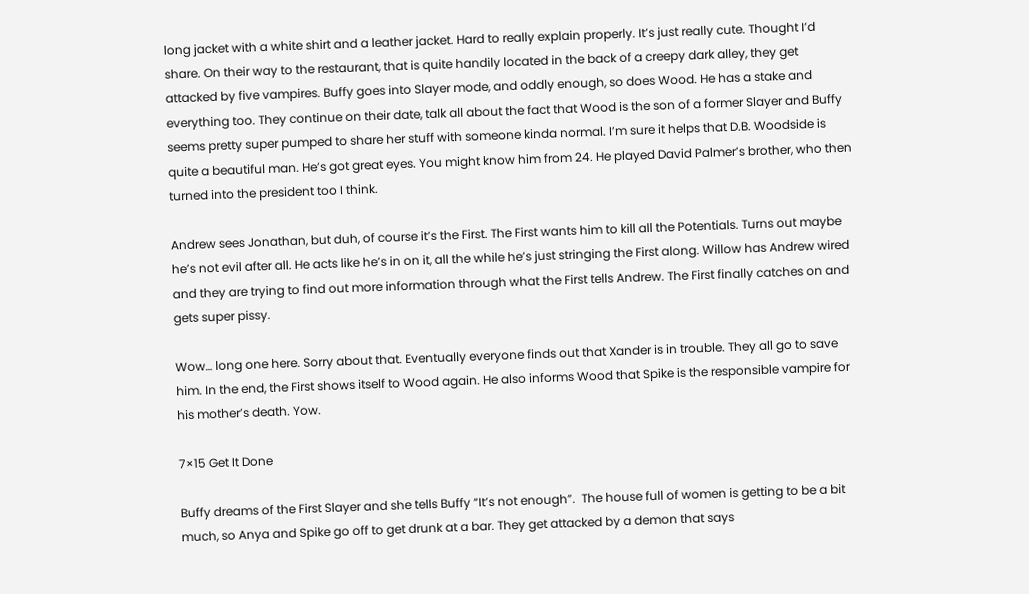long jacket with a white shirt and a leather jacket. Hard to really explain properly. It’s just really cute. Thought I’d share. On their way to the restaurant, that is quite handily located in the back of a creepy dark alley, they get attacked by five vampires. Buffy goes into Slayer mode, and oddly enough, so does Wood. He has a stake and everything too. They continue on their date, talk all about the fact that Wood is the son of a former Slayer and Buffy seems pretty super pumped to share her stuff with someone kinda normal. I’m sure it helps that D.B. Woodside is quite a beautiful man. He’s got great eyes. You might know him from 24. He played David Palmer’s brother, who then turned into the president too I think.

Andrew sees Jonathan, but duh, of course it’s the First. The First wants him to kill all the Potentials. Turns out maybe he’s not evil after all. He acts like he’s in on it, all the while he’s just stringing the First along. Willow has Andrew wired and they are trying to find out more information through what the First tells Andrew. The First finally catches on and gets super pissy.

Wow… long one here. Sorry about that. Eventually everyone finds out that Xander is in trouble. They all go to save him. In the end, the First shows itself to Wood again. He also informs Wood that Spike is the responsible vampire for his mother’s death. Yow.

7×15 Get It Done

Buffy dreams of the First Slayer and she tells Buffy “It’s not enough”.  The house full of women is getting to be a bit much, so Anya and Spike go off to get drunk at a bar. They get attacked by a demon that says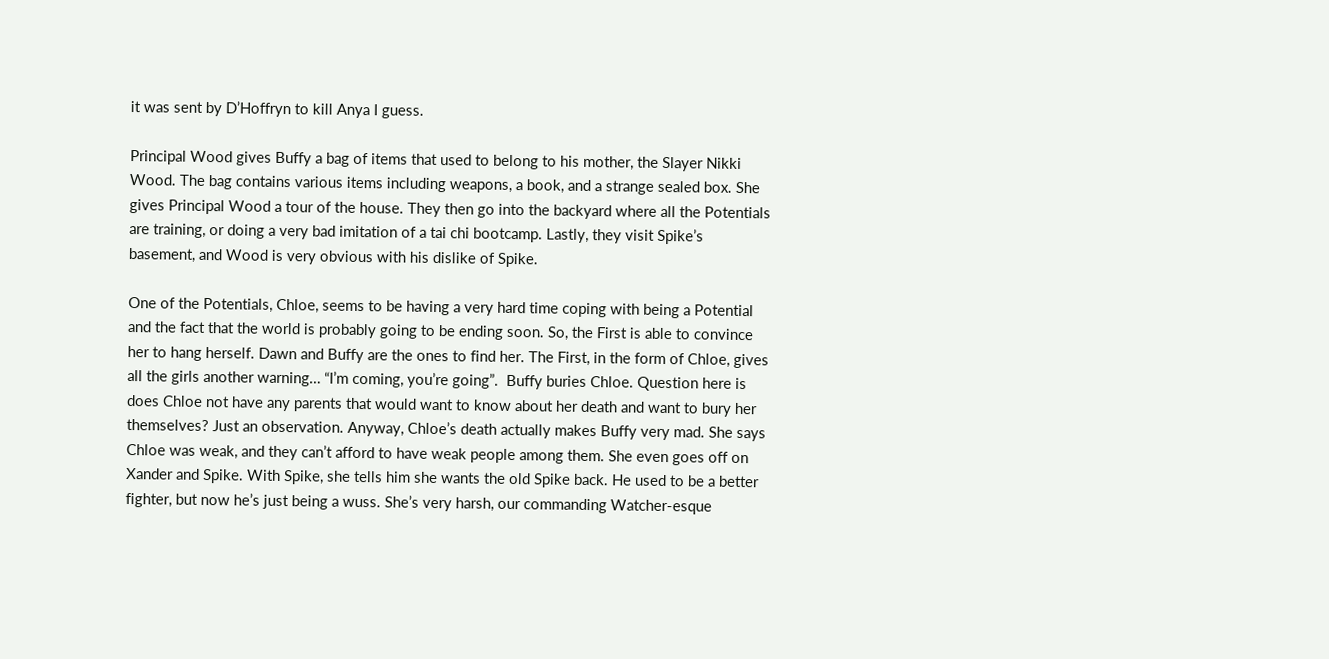it was sent by D’Hoffryn to kill Anya I guess.

Principal Wood gives Buffy a bag of items that used to belong to his mother, the Slayer Nikki Wood. The bag contains various items including weapons, a book, and a strange sealed box. She gives Principal Wood a tour of the house. They then go into the backyard where all the Potentials are training, or doing a very bad imitation of a tai chi bootcamp. Lastly, they visit Spike’s basement, and Wood is very obvious with his dislike of Spike.

One of the Potentials, Chloe, seems to be having a very hard time coping with being a Potential and the fact that the world is probably going to be ending soon. So, the First is able to convince her to hang herself. Dawn and Buffy are the ones to find her. The First, in the form of Chloe, gives all the girls another warning… “I’m coming, you’re going”.  Buffy buries Chloe. Question here is does Chloe not have any parents that would want to know about her death and want to bury her themselves? Just an observation. Anyway, Chloe’s death actually makes Buffy very mad. She says Chloe was weak, and they can’t afford to have weak people among them. She even goes off on Xander and Spike. With Spike, she tells him she wants the old Spike back. He used to be a better fighter, but now he’s just being a wuss. She’s very harsh, our commanding Watcher-esque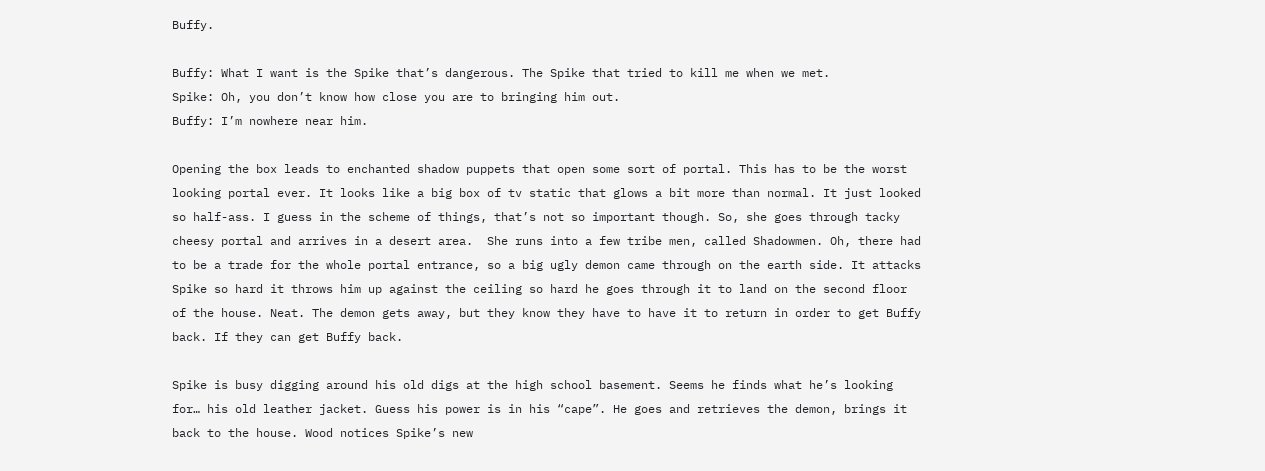Buffy.

Buffy: What I want is the Spike that’s dangerous. The Spike that tried to kill me when we met.
Spike: Oh, you don’t know how close you are to bringing him out.
Buffy: I’m nowhere near him.

Opening the box leads to enchanted shadow puppets that open some sort of portal. This has to be the worst looking portal ever. It looks like a big box of tv static that glows a bit more than normal. It just looked so half-ass. I guess in the scheme of things, that’s not so important though. So, she goes through tacky cheesy portal and arrives in a desert area.  She runs into a few tribe men, called Shadowmen. Oh, there had to be a trade for the whole portal entrance, so a big ugly demon came through on the earth side. It attacks Spike so hard it throws him up against the ceiling so hard he goes through it to land on the second floor of the house. Neat. The demon gets away, but they know they have to have it to return in order to get Buffy back. If they can get Buffy back.

Spike is busy digging around his old digs at the high school basement. Seems he finds what he’s looking for… his old leather jacket. Guess his power is in his “cape”. He goes and retrieves the demon, brings it back to the house. Wood notices Spike’s new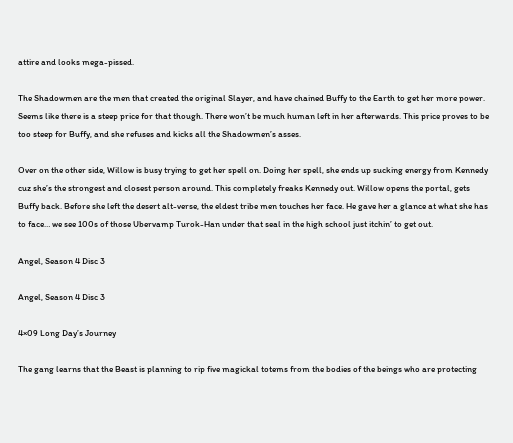attire and looks mega-pissed.

The Shadowmen are the men that created the original Slayer, and have chained Buffy to the Earth to get her more power. Seems like there is a steep price for that though. There won’t be much human left in her afterwards. This price proves to be too steep for Buffy, and she refuses and kicks all the Shadowmen’s asses.

Over on the other side, Willow is busy trying to get her spell on. Doing her spell, she ends up sucking energy from Kennedy cuz she’s the strongest and closest person around. This completely freaks Kennedy out. Willow opens the portal, gets Buffy back. Before she left the desert alt-verse, the eldest tribe men touches her face. He gave her a glance at what she has to face… we see 100s of those Ubervamp Turok-Han under that seal in the high school just itchin’ to get out.

Angel, Season 4 Disc 3

Angel, Season 4 Disc 3

4×09 Long Day’s Journey

The gang learns that the Beast is planning to rip five magickal totems from the bodies of the beings who are protecting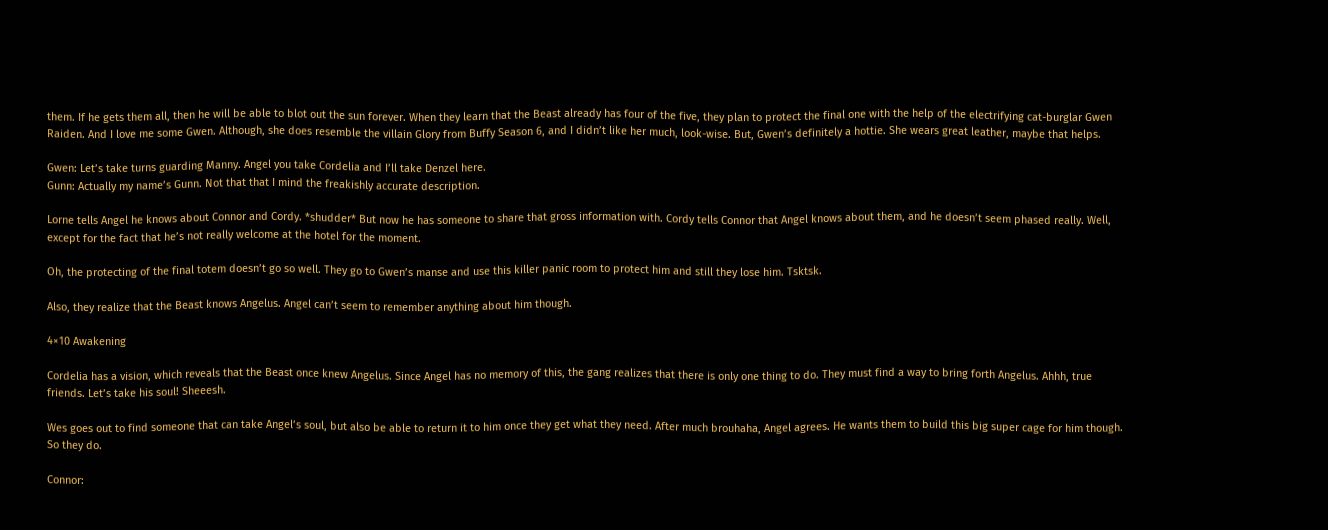them. If he gets them all, then he will be able to blot out the sun forever. When they learn that the Beast already has four of the five, they plan to protect the final one with the help of the electrifying cat-burglar Gwen Raiden. And I love me some Gwen. Although, she does resemble the villain Glory from Buffy Season 6, and I didn’t like her much, look-wise. But, Gwen’s definitely a hottie. She wears great leather, maybe that helps.

Gwen: Let’s take turns guarding Manny. Angel you take Cordelia and I’ll take Denzel here.
Gunn: Actually my name’s Gunn. Not that that I mind the freakishly accurate description.

Lorne tells Angel he knows about Connor and Cordy. *shudder* But now he has someone to share that gross information with. Cordy tells Connor that Angel knows about them, and he doesn’t seem phased really. Well, except for the fact that he’s not really welcome at the hotel for the moment.

Oh, the protecting of the final totem doesn’t go so well. They go to Gwen’s manse and use this killer panic room to protect him and still they lose him. Tsktsk.

Also, they realize that the Beast knows Angelus. Angel can’t seem to remember anything about him though.

4×10 Awakening

Cordelia has a vision, which reveals that the Beast once knew Angelus. Since Angel has no memory of this, the gang realizes that there is only one thing to do. They must find a way to bring forth Angelus. Ahhh, true friends. Let’s take his soul! Sheeesh.

Wes goes out to find someone that can take Angel’s soul, but also be able to return it to him once they get what they need. After much brouhaha, Angel agrees. He wants them to build this big super cage for him though. So they do.

Connor: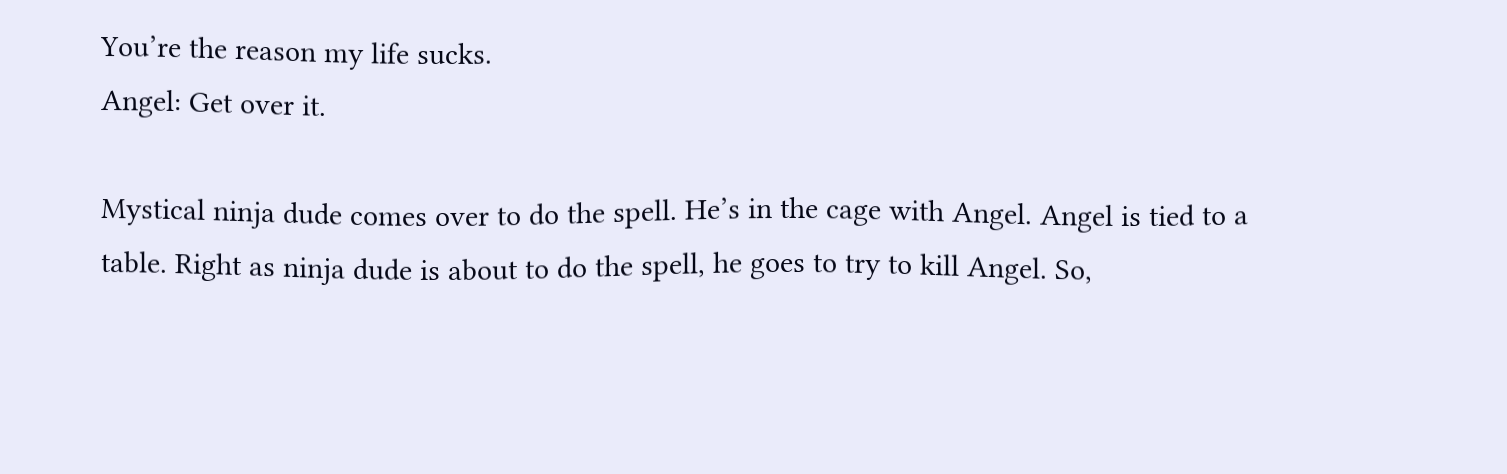You’re the reason my life sucks.
Angel: Get over it.

Mystical ninja dude comes over to do the spell. He’s in the cage with Angel. Angel is tied to a table. Right as ninja dude is about to do the spell, he goes to try to kill Angel. So,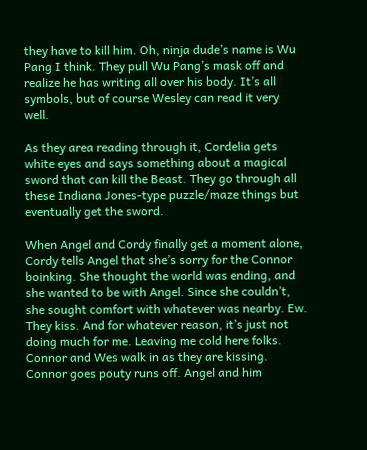they have to kill him. Oh, ninja dude’s name is Wu Pang I think. They pull Wu Pang’s mask off and realize he has writing all over his body. It’s all symbols, but of course Wesley can read it very well.

As they area reading through it, Cordelia gets white eyes and says something about a magical sword that can kill the Beast. They go through all these Indiana Jones-type puzzle/maze things but eventually get the sword.

When Angel and Cordy finally get a moment alone, Cordy tells Angel that she’s sorry for the Connor boinking. She thought the world was ending, and she wanted to be with Angel. Since she couldn’t, she sought comfort with whatever was nearby. Ew. They kiss. And for whatever reason, it’s just not doing much for me. Leaving me cold here folks. Connor and Wes walk in as they are kissing. Connor goes pouty runs off. Angel and him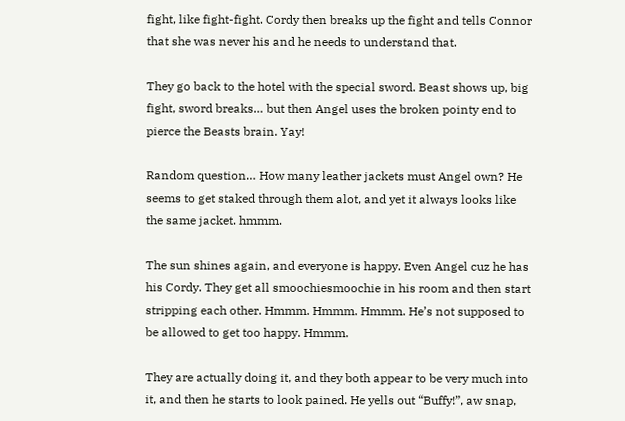fight, like fight-fight. Cordy then breaks up the fight and tells Connor that she was never his and he needs to understand that.

They go back to the hotel with the special sword. Beast shows up, big fight, sword breaks… but then Angel uses the broken pointy end to pierce the Beasts brain. Yay!

Random question… How many leather jackets must Angel own? He seems to get staked through them alot, and yet it always looks like the same jacket. hmmm.

The sun shines again, and everyone is happy. Even Angel cuz he has his Cordy. They get all smoochiesmoochie in his room and then start stripping each other. Hmmm. Hmmm. Hmmm. He’s not supposed to be allowed to get too happy. Hmmm.

They are actually doing it, and they both appear to be very much into it, and then he starts to look pained. He yells out “Buffy!”, aw snap,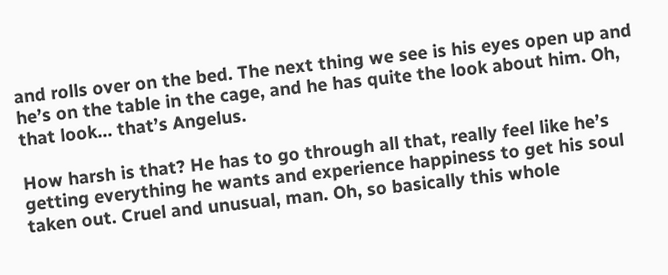and rolls over on the bed. The next thing we see is his eyes open up and he’s on the table in the cage, and he has quite the look about him. Oh, that look… that’s Angelus.

How harsh is that? He has to go through all that, really feel like he’s getting everything he wants and experience happiness to get his soul taken out. Cruel and unusual, man. Oh, so basically this whole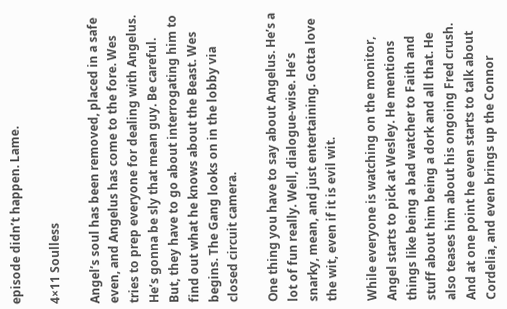episode didn’t happen. Lame.

4×11 Soulless

Angel’s soul has been removed, placed in a safe even, and Angelus has come to the fore. Wes tries to prep everyone for dealing with Angelus. He’s gonna be sly that mean guy. Be careful. But, they have to go about interrogating him to find out what he knows about the Beast. Wes begins. The Gang looks on in the lobby via closed circuit camera.

One thing you have to say about Angelus. He’s a lot of fun really. Well, dialogue-wise. He’s snarky, mean, and just entertaining. Gotta love the wit, even if it is evil wit.

While everyone is watching on the monitor, Angel starts to pick at Wesley. He mentions things like being a bad watcher to Faith and stuff about him being a dork and all that. He also teases him about his ongoing Fred crush. And at one point he even starts to talk about Cordelia, and even brings up the Connor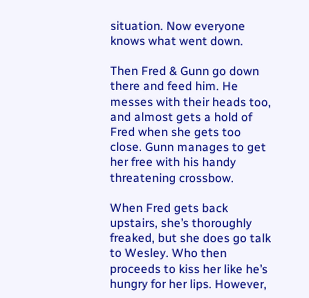situation. Now everyone knows what went down.

Then Fred & Gunn go down there and feed him. He messes with their heads too, and almost gets a hold of Fred when she gets too close. Gunn manages to get her free with his handy threatening crossbow.

When Fred gets back upstairs, she’s thoroughly freaked, but she does go talk to Wesley. Who then proceeds to kiss her like he’s hungry for her lips. However,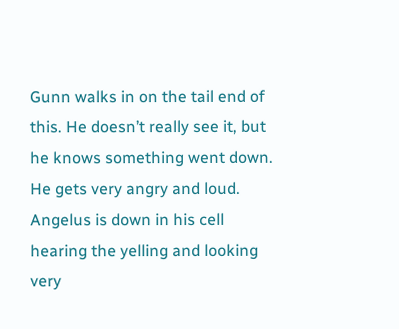Gunn walks in on the tail end of this. He doesn’t really see it, but he knows something went down. He gets very angry and loud. Angelus is down in his cell hearing the yelling and looking very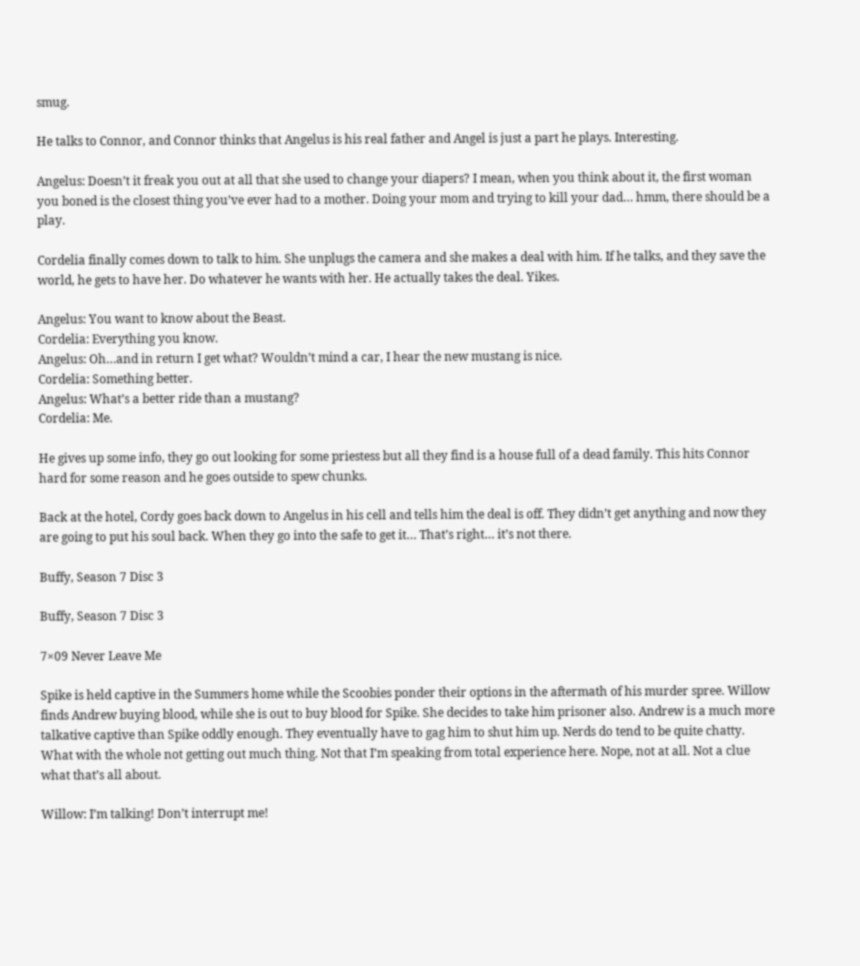smug.

He talks to Connor, and Connor thinks that Angelus is his real father and Angel is just a part he plays. Interesting.

Angelus: Doesn’t it freak you out at all that she used to change your diapers? I mean, when you think about it, the first woman you boned is the closest thing you’ve ever had to a mother. Doing your mom and trying to kill your dad… hmm, there should be a play.

Cordelia finally comes down to talk to him. She unplugs the camera and she makes a deal with him. If he talks, and they save the world, he gets to have her. Do whatever he wants with her. He actually takes the deal. Yikes.

Angelus: You want to know about the Beast.
Cordelia: Everything you know.
Angelus: Oh…and in return I get what? Wouldn’t mind a car, I hear the new mustang is nice.
Cordelia: Something better.
Angelus: What’s a better ride than a mustang?
Cordelia: Me.

He gives up some info, they go out looking for some priestess but all they find is a house full of a dead family. This hits Connor hard for some reason and he goes outside to spew chunks.

Back at the hotel, Cordy goes back down to Angelus in his cell and tells him the deal is off. They didn’t get anything and now they are going to put his soul back. When they go into the safe to get it… That’s right… it’s not there.

Buffy, Season 7 Disc 3

Buffy, Season 7 Disc 3

7×09 Never Leave Me

Spike is held captive in the Summers home while the Scoobies ponder their options in the aftermath of his murder spree. Willow finds Andrew buying blood, while she is out to buy blood for Spike. She decides to take him prisoner also. Andrew is a much more talkative captive than Spike oddly enough. They eventually have to gag him to shut him up. Nerds do tend to be quite chatty. What with the whole not getting out much thing. Not that I’m speaking from total experience here. Nope, not at all. Not a clue what that’s all about.

Willow: I’m talking! Don’t interrupt me!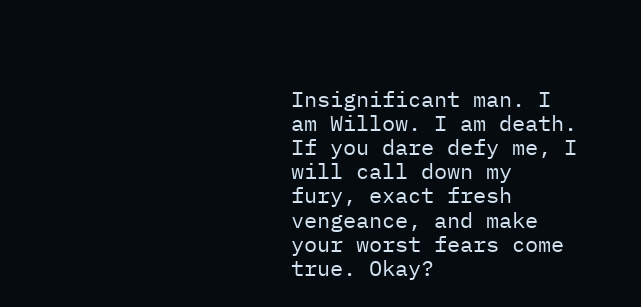Insignificant man. I am Willow. I am death. If you dare defy me, I will call down my fury, exact fresh vengeance, and make your worst fears come true. Okay?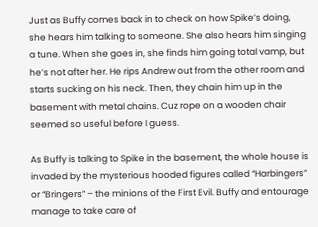Just as Buffy comes back in to check on how Spike’s doing, she hears him talking to someone. She also hears him singing a tune. When she goes in, she finds him going total vamp, but he’s not after her. He rips Andrew out from the other room and starts sucking on his neck. Then, they chain him up in the basement with metal chains. Cuz rope on a wooden chair seemed so useful before I guess.

As Buffy is talking to Spike in the basement, the whole house is invaded by the mysterious hooded figures called “Harbingers” or “Bringers” – the minions of the First Evil. Buffy and entourage manage to take care of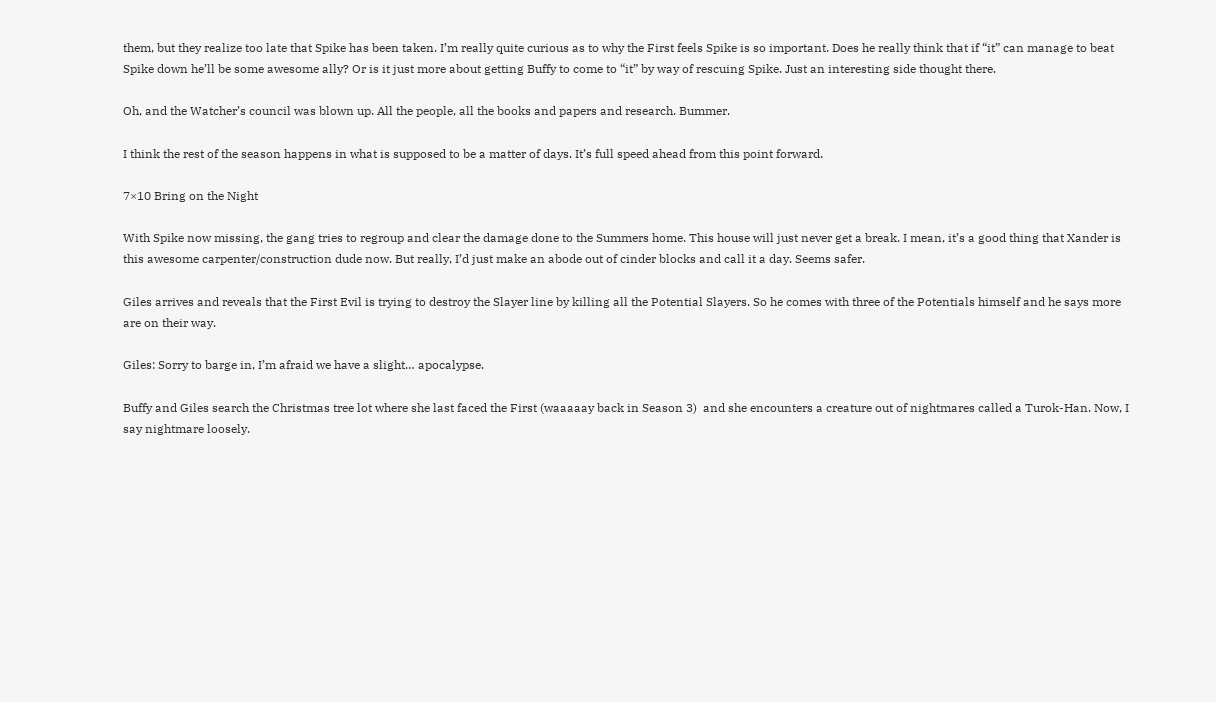them, but they realize too late that Spike has been taken. I’m really quite curious as to why the First feels Spike is so important. Does he really think that if “it” can manage to beat Spike down he’ll be some awesome ally? Or is it just more about getting Buffy to come to “it” by way of rescuing Spike. Just an interesting side thought there.

Oh, and the Watcher’s council was blown up. All the people, all the books and papers and research. Bummer.

I think the rest of the season happens in what is supposed to be a matter of days. It’s full speed ahead from this point forward.

7×10 Bring on the Night

With Spike now missing, the gang tries to regroup and clear the damage done to the Summers home. This house will just never get a break. I mean, it’s a good thing that Xander is this awesome carpenter/construction dude now. But really, I’d just make an abode out of cinder blocks and call it a day. Seems safer.

Giles arrives and reveals that the First Evil is trying to destroy the Slayer line by killing all the Potential Slayers. So he comes with three of the Potentials himself and he says more are on their way.

Giles: Sorry to barge in, I’m afraid we have a slight… apocalypse.

Buffy and Giles search the Christmas tree lot where she last faced the First (waaaaay back in Season 3)  and she encounters a creature out of nightmares called a Turok-Han. Now, I say nightmare loosely.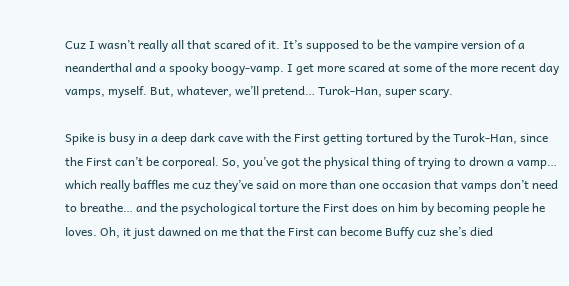Cuz I wasn’t really all that scared of it. It’s supposed to be the vampire version of a neanderthal and a spooky boogy-vamp. I get more scared at some of the more recent day vamps, myself. But, whatever, we’ll pretend… Turok-Han, super scary.

Spike is busy in a deep dark cave with the First getting tortured by the Turok-Han, since the First can’t be corporeal. So, you’ve got the physical thing of trying to drown a vamp… which really baffles me cuz they’ve said on more than one occasion that vamps don’t need to breathe… and the psychological torture the First does on him by becoming people he loves. Oh, it just dawned on me that the First can become Buffy cuz she’s died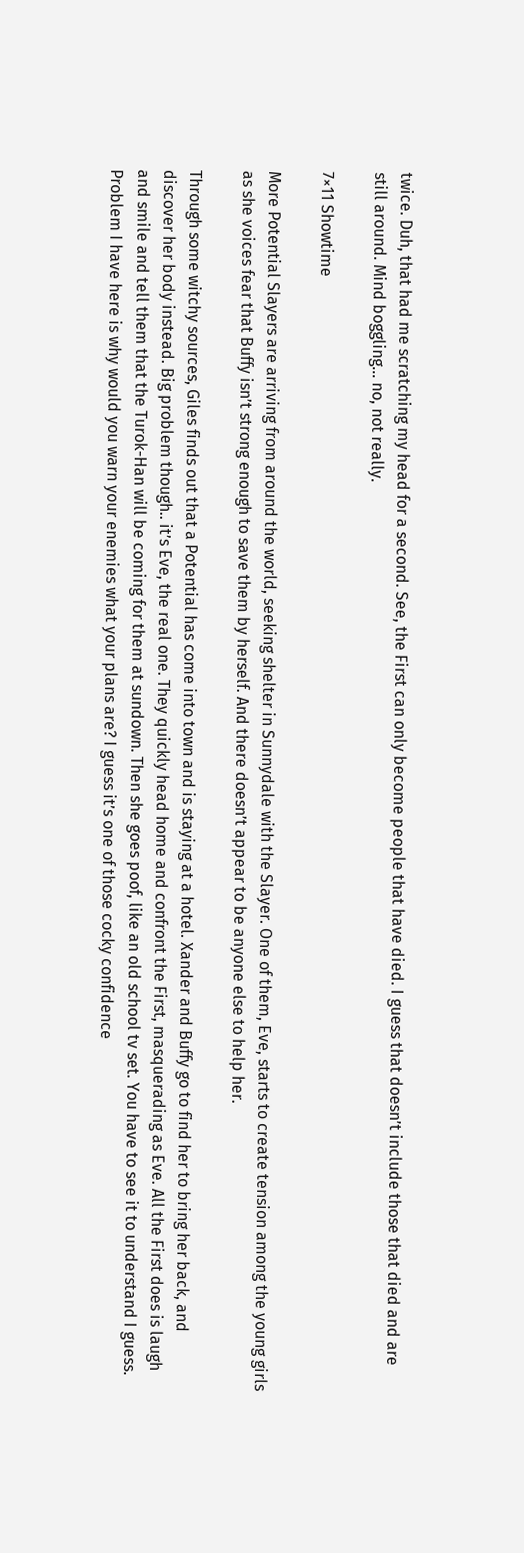twice. Duh, that had me scratching my head for a second. See, the First can only become people that have died. I guess that doesn’t include those that died and are still around. Mind boggling… no, not really.

7×11 Showtime

More Potential Slayers are arriving from around the world, seeking shelter in Sunnydale with the Slayer. One of them, Eve, starts to create tension among the young girls as she voices fear that Buffy isn’t strong enough to save them by herself. And there doesn’t appear to be anyone else to help her.

Through some witchy sources, Giles finds out that a Potential has come into town and is staying at a hotel. Xander and Buffy go to find her to bring her back, and discover her body instead. Big problem though.. it’s Eve, the real one. They quickly head home and confront the First, masquerading as Eve. All the First does is laugh and smile and tell them that the Turok-Han will be coming for them at sundown. Then she goes poof, like an old school tv set. You have to see it to understand I guess. Problem I have here is why would you warn your enemies what your plans are? I guess it’s one of those cocky confidence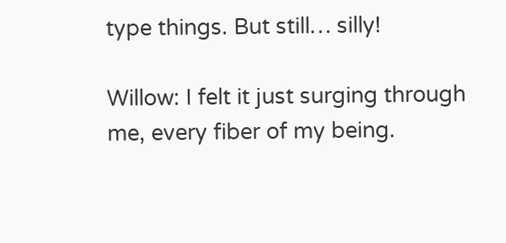type things. But still… silly!

Willow: I felt it just surging through me, every fiber of my being.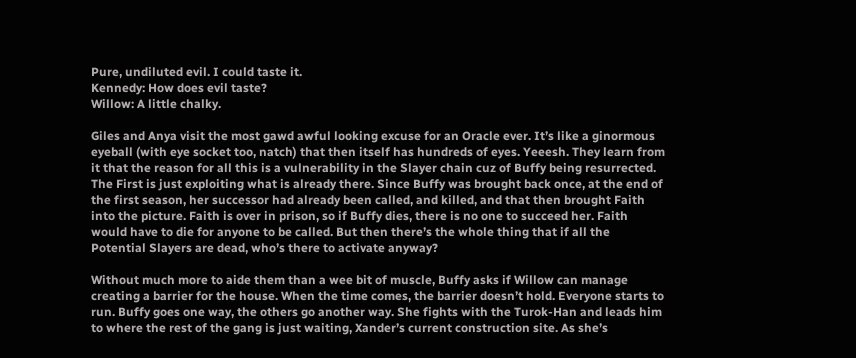Pure, undiluted evil. I could taste it.
Kennedy: How does evil taste?
Willow: A little chalky.

Giles and Anya visit the most gawd awful looking excuse for an Oracle ever. It’s like a ginormous eyeball (with eye socket too, natch) that then itself has hundreds of eyes. Yeeesh. They learn from it that the reason for all this is a vulnerability in the Slayer chain cuz of Buffy being resurrected. The First is just exploiting what is already there. Since Buffy was brought back once, at the end of the first season, her successor had already been called, and killed, and that then brought Faith into the picture. Faith is over in prison, so if Buffy dies, there is no one to succeed her. Faith would have to die for anyone to be called. But then there’s the whole thing that if all the Potential Slayers are dead, who’s there to activate anyway?

Without much more to aide them than a wee bit of muscle, Buffy asks if Willow can manage creating a barrier for the house. When the time comes, the barrier doesn’t hold. Everyone starts to run. Buffy goes one way, the others go another way. She fights with the Turok-Han and leads him to where the rest of the gang is just waiting, Xander’s current construction site. As she’s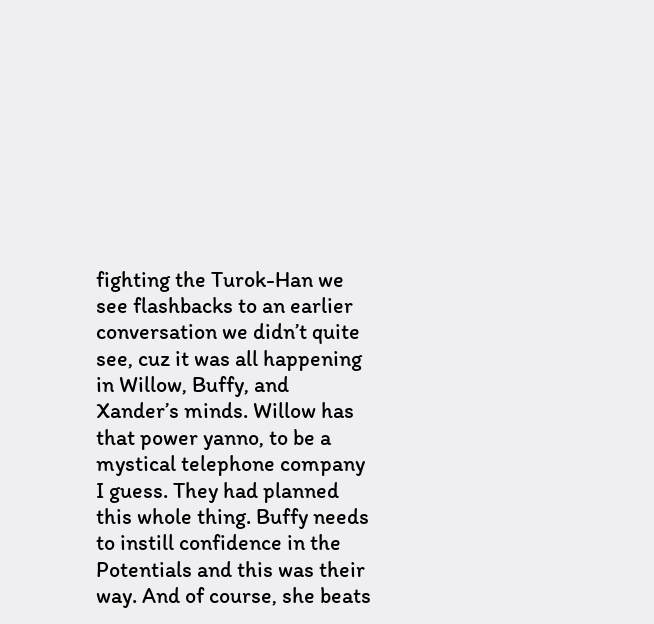fighting the Turok-Han we see flashbacks to an earlier conversation we didn’t quite see, cuz it was all happening in Willow, Buffy, and Xander’s minds. Willow has that power yanno, to be a mystical telephone company I guess. They had planned this whole thing. Buffy needs to instill confidence in the Potentials and this was their way. And of course, she beats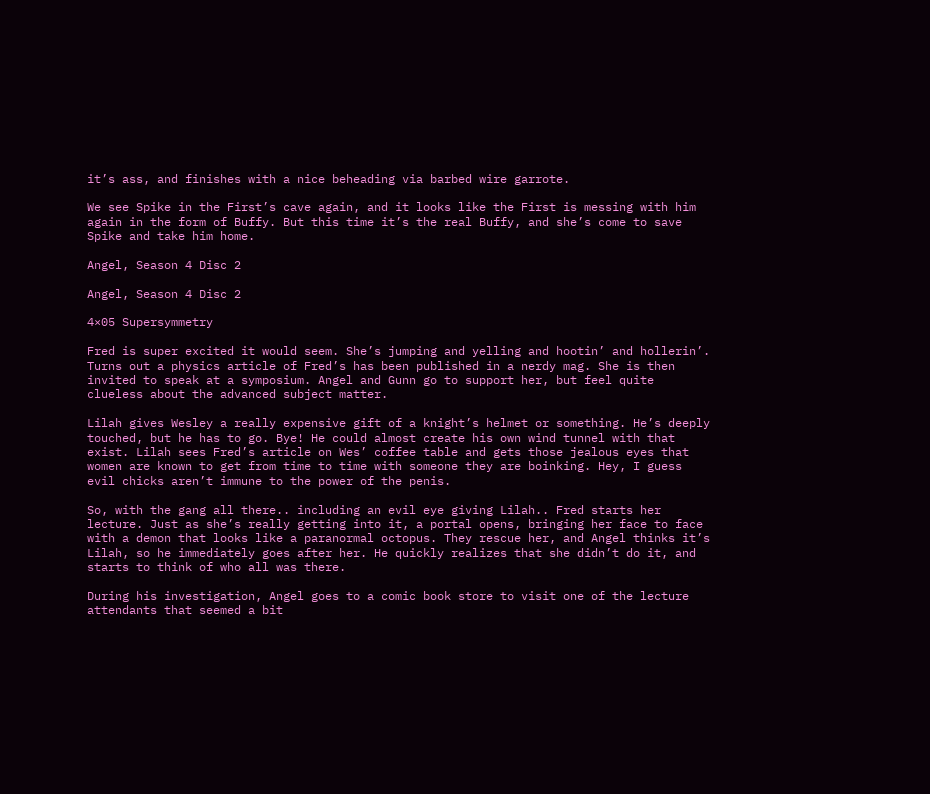it’s ass, and finishes with a nice beheading via barbed wire garrote.

We see Spike in the First’s cave again, and it looks like the First is messing with him again in the form of Buffy. But this time it’s the real Buffy, and she’s come to save Spike and take him home.

Angel, Season 4 Disc 2

Angel, Season 4 Disc 2

4×05 Supersymmetry

Fred is super excited it would seem. She’s jumping and yelling and hootin’ and hollerin’.  Turns out a physics article of Fred’s has been published in a nerdy mag. She is then invited to speak at a symposium. Angel and Gunn go to support her, but feel quite clueless about the advanced subject matter.

Lilah gives Wesley a really expensive gift of a knight’s helmet or something. He’s deeply touched, but he has to go. Bye! He could almost create his own wind tunnel with that exist. Lilah sees Fred’s article on Wes’ coffee table and gets those jealous eyes that women are known to get from time to time with someone they are boinking. Hey, I guess evil chicks aren’t immune to the power of the penis.

So, with the gang all there.. including an evil eye giving Lilah.. Fred starts her lecture. Just as she’s really getting into it, a portal opens, bringing her face to face with a demon that looks like a paranormal octopus. They rescue her, and Angel thinks it’s Lilah, so he immediately goes after her. He quickly realizes that she didn’t do it, and starts to think of who all was there.

During his investigation, Angel goes to a comic book store to visit one of the lecture attendants that seemed a bit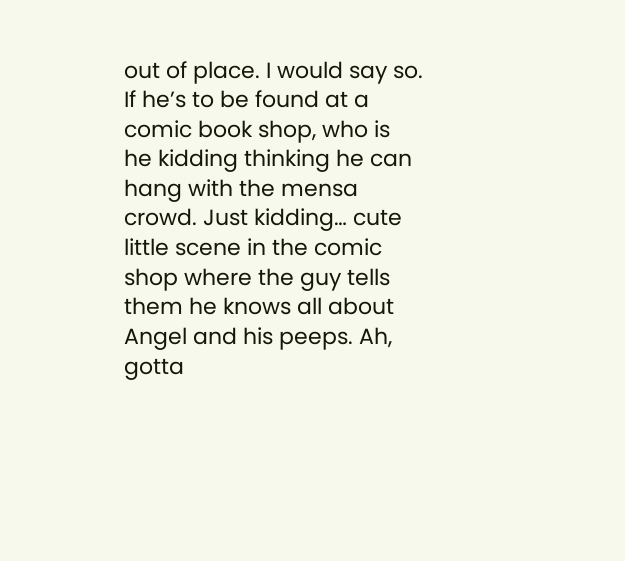out of place. I would say so. If he’s to be found at a comic book shop, who is he kidding thinking he can hang with the mensa crowd. Just kidding… cute little scene in the comic shop where the guy tells them he knows all about Angel and his peeps. Ah, gotta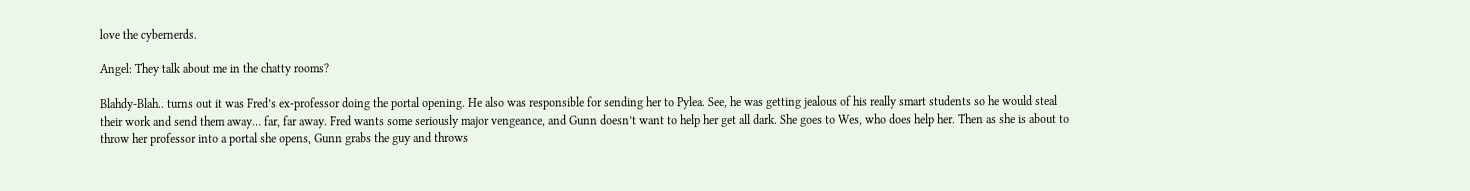love the cybernerds.

Angel: They talk about me in the chatty rooms?

Blahdy-Blah.. turns out it was Fred’s ex-professor doing the portal opening. He also was responsible for sending her to Pylea. See, he was getting jealous of his really smart students so he would steal their work and send them away… far, far away. Fred wants some seriously major vengeance, and Gunn doesn’t want to help her get all dark. She goes to Wes, who does help her. Then as she is about to throw her professor into a portal she opens, Gunn grabs the guy and throws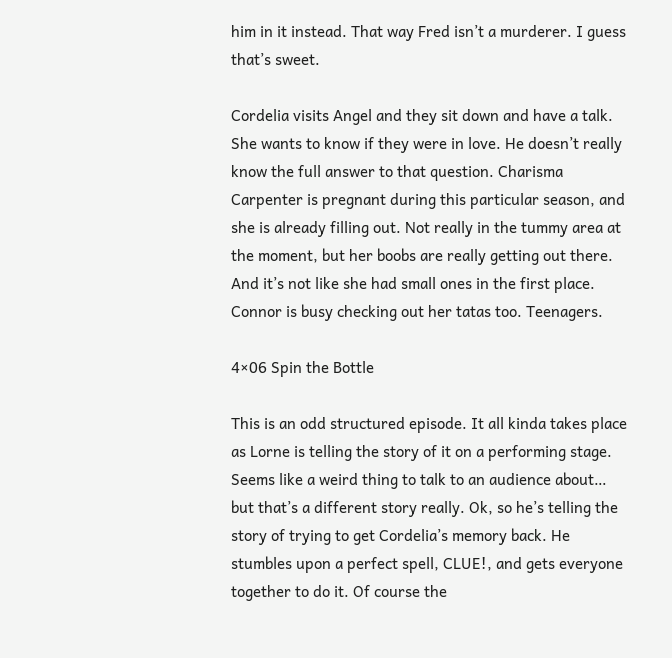him in it instead. That way Fred isn’t a murderer. I guess that’s sweet.

Cordelia visits Angel and they sit down and have a talk. She wants to know if they were in love. He doesn’t really know the full answer to that question. Charisma Carpenter is pregnant during this particular season, and she is already filling out. Not really in the tummy area at the moment, but her boobs are really getting out there. And it’s not like she had small ones in the first place. Connor is busy checking out her tatas too. Teenagers.

4×06 Spin the Bottle

This is an odd structured episode. It all kinda takes place as Lorne is telling the story of it on a performing stage. Seems like a weird thing to talk to an audience about… but that’s a different story really. Ok, so he’s telling the story of trying to get Cordelia’s memory back. He stumbles upon a perfect spell, CLUE!, and gets everyone together to do it. Of course the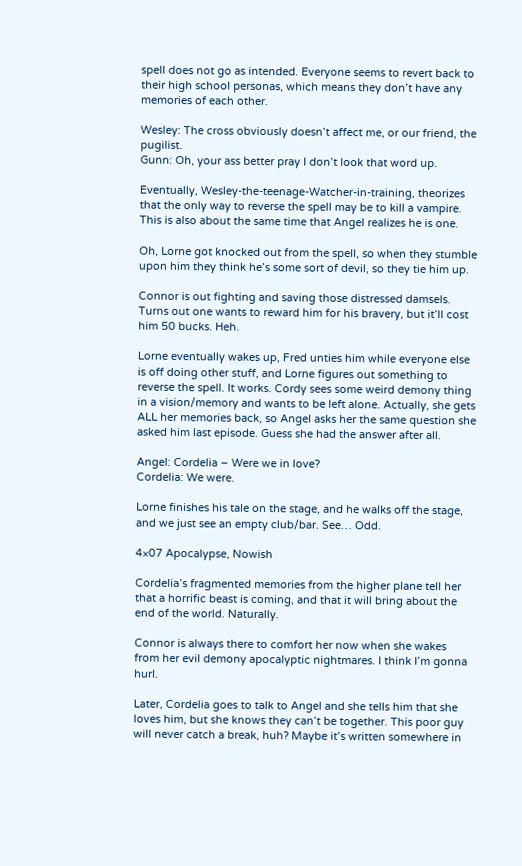spell does not go as intended. Everyone seems to revert back to their high school personas, which means they don’t have any memories of each other.

Wesley: The cross obviously doesn’t affect me, or our friend, the pugilist.
Gunn: Oh, your ass better pray I don’t look that word up.

Eventually, Wesley-the-teenage-Watcher-in-training, theorizes that the only way to reverse the spell may be to kill a vampire. This is also about the same time that Angel realizes he is one.

Oh, Lorne got knocked out from the spell, so when they stumble upon him they think he’s some sort of devil, so they tie him up.

Connor is out fighting and saving those distressed damsels. Turns out one wants to reward him for his bravery, but it’ll cost him 50 bucks. Heh.

Lorne eventually wakes up, Fred unties him while everyone else is off doing other stuff, and Lorne figures out something to reverse the spell. It works. Cordy sees some weird demony thing in a vision/memory and wants to be left alone. Actually, she gets ALL her memories back, so Angel asks her the same question she asked him last episode. Guess she had the answer after all.

Angel: Cordelia – Were we in love?
Cordelia: We were.

Lorne finishes his tale on the stage, and he walks off the stage, and we just see an empty club/bar. See… Odd.

4×07 Apocalypse, Nowish

Cordelia’s fragmented memories from the higher plane tell her that a horrific beast is coming, and that it will bring about the end of the world. Naturally.

Connor is always there to comfort her now when she wakes from her evil demony apocalyptic nightmares. I think I’m gonna hurl.

Later, Cordelia goes to talk to Angel and she tells him that she loves him, but she knows they can’t be together. This poor guy will never catch a break, huh? Maybe it’s written somewhere in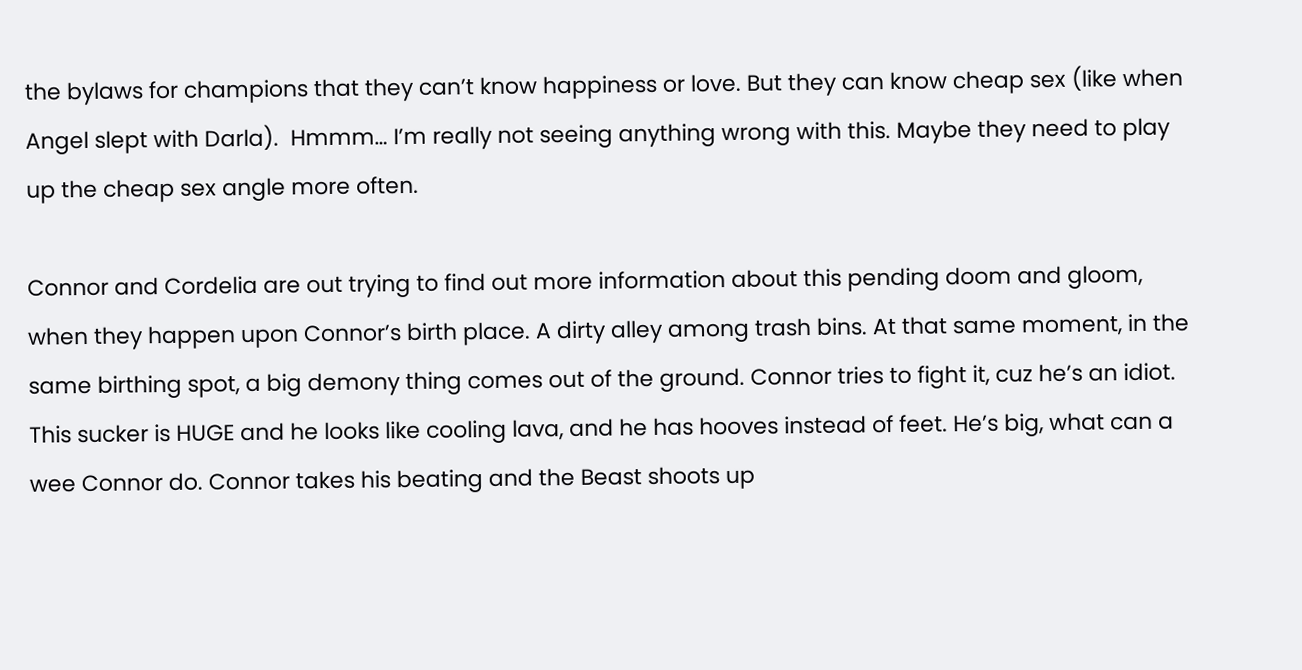the bylaws for champions that they can’t know happiness or love. But they can know cheap sex (like when Angel slept with Darla).  Hmmm… I’m really not seeing anything wrong with this. Maybe they need to play up the cheap sex angle more often.

Connor and Cordelia are out trying to find out more information about this pending doom and gloom, when they happen upon Connor’s birth place. A dirty alley among trash bins. At that same moment, in the same birthing spot, a big demony thing comes out of the ground. Connor tries to fight it, cuz he’s an idiot. This sucker is HUGE and he looks like cooling lava, and he has hooves instead of feet. He’s big, what can a wee Connor do. Connor takes his beating and the Beast shoots up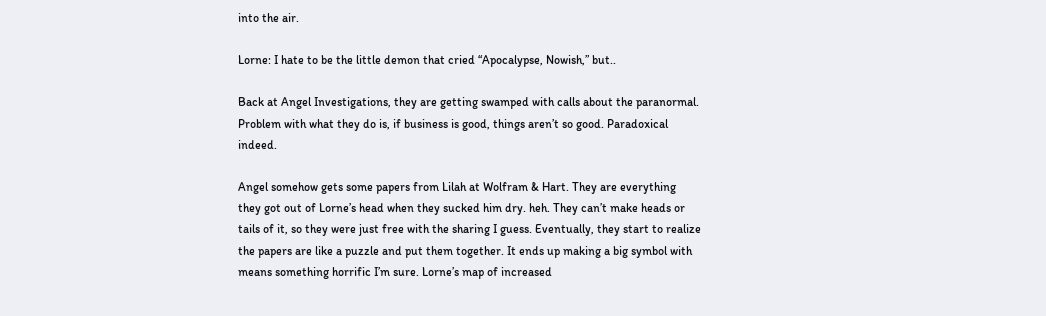into the air.

Lorne: I hate to be the little demon that cried “Apocalypse, Nowish,” but..

Back at Angel Investigations, they are getting swamped with calls about the paranormal. Problem with what they do is, if business is good, things aren’t so good. Paradoxical indeed.

Angel somehow gets some papers from Lilah at Wolfram & Hart. They are everything they got out of Lorne’s head when they sucked him dry. heh. They can’t make heads or tails of it, so they were just free with the sharing I guess. Eventually, they start to realize the papers are like a puzzle and put them together. It ends up making a big symbol with means something horrific I’m sure. Lorne’s map of increased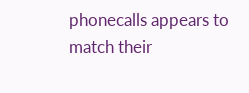phonecalls appears to match their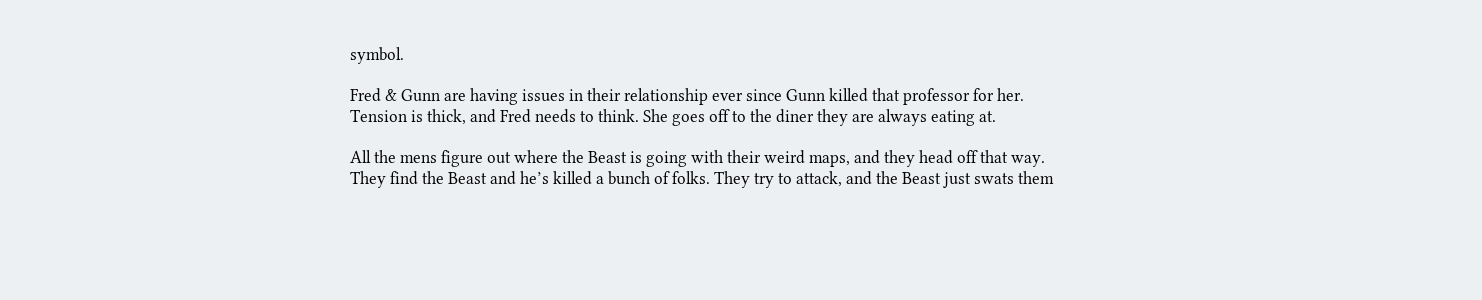symbol.

Fred & Gunn are having issues in their relationship ever since Gunn killed that professor for her. Tension is thick, and Fred needs to think. She goes off to the diner they are always eating at.

All the mens figure out where the Beast is going with their weird maps, and they head off that way. They find the Beast and he’s killed a bunch of folks. They try to attack, and the Beast just swats them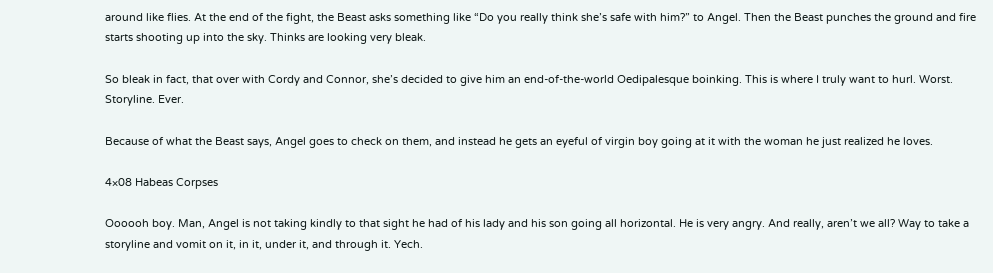around like flies. At the end of the fight, the Beast asks something like “Do you really think she’s safe with him?” to Angel. Then the Beast punches the ground and fire starts shooting up into the sky. Thinks are looking very bleak.

So bleak in fact, that over with Cordy and Connor, she’s decided to give him an end-of-the-world Oedipalesque boinking. This is where I truly want to hurl. Worst. Storyline. Ever.

Because of what the Beast says, Angel goes to check on them, and instead he gets an eyeful of virgin boy going at it with the woman he just realized he loves.

4×08 Habeas Corpses

Oooooh boy. Man, Angel is not taking kindly to that sight he had of his lady and his son going all horizontal. He is very angry. And really, aren’t we all? Way to take a storyline and vomit on it, in it, under it, and through it. Yech.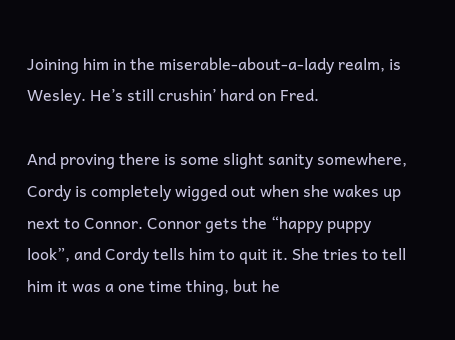Joining him in the miserable-about-a-lady realm, is Wesley. He’s still crushin’ hard on Fred.

And proving there is some slight sanity somewhere, Cordy is completely wigged out when she wakes up next to Connor. Connor gets the “happy puppy look”, and Cordy tells him to quit it. She tries to tell him it was a one time thing, but he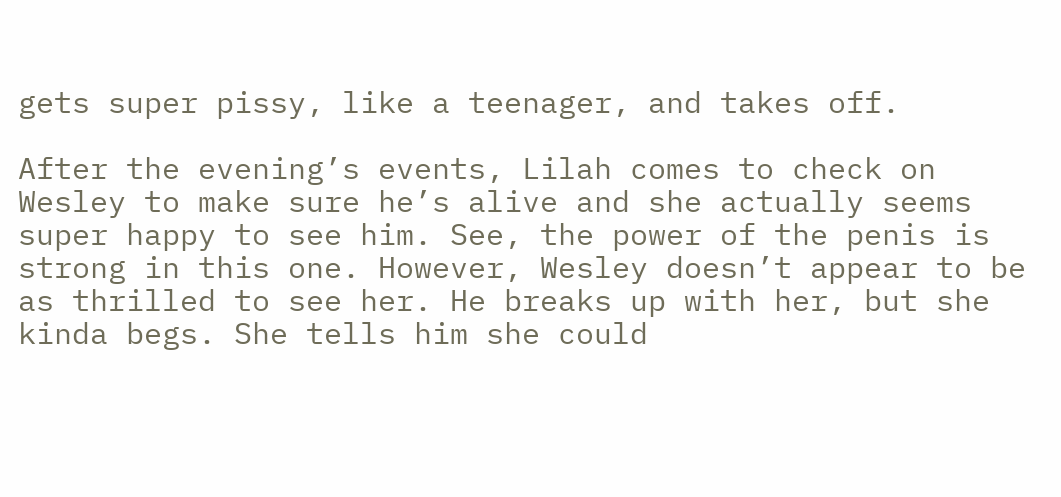gets super pissy, like a teenager, and takes off.

After the evening’s events, Lilah comes to check on Wesley to make sure he’s alive and she actually seems super happy to see him. See, the power of the penis is strong in this one. However, Wesley doesn’t appear to be as thrilled to see her. He breaks up with her, but she kinda begs. She tells him she could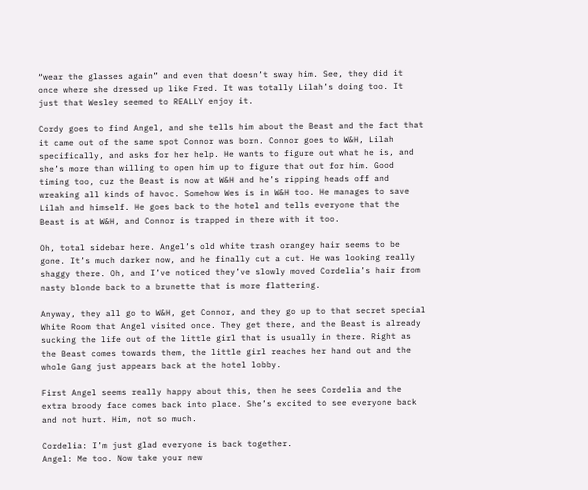“wear the glasses again” and even that doesn’t sway him. See, they did it once where she dressed up like Fred. It was totally Lilah’s doing too. It just that Wesley seemed to REALLY enjoy it.

Cordy goes to find Angel, and she tells him about the Beast and the fact that it came out of the same spot Connor was born. Connor goes to W&H, Lilah specifically, and asks for her help. He wants to figure out what he is, and she’s more than willing to open him up to figure that out for him. Good timing too, cuz the Beast is now at W&H and he’s ripping heads off and wreaking all kinds of havoc. Somehow Wes is in W&H too. He manages to save Lilah and himself. He goes back to the hotel and tells everyone that the Beast is at W&H, and Connor is trapped in there with it too.

Oh, total sidebar here. Angel’s old white trash orangey hair seems to be gone. It’s much darker now, and he finally cut a cut. He was looking really shaggy there. Oh, and I’ve noticed they’ve slowly moved Cordelia’s hair from nasty blonde back to a brunette that is more flattering.

Anyway, they all go to W&H, get Connor, and they go up to that secret special White Room that Angel visited once. They get there, and the Beast is already sucking the life out of the little girl that is usually in there. Right as the Beast comes towards them, the little girl reaches her hand out and the whole Gang just appears back at the hotel lobby.

First Angel seems really happy about this, then he sees Cordelia and the extra broody face comes back into place. She’s excited to see everyone back and not hurt. Him, not so much.

Cordelia: I’m just glad everyone is back together.
Angel: Me too. Now take your new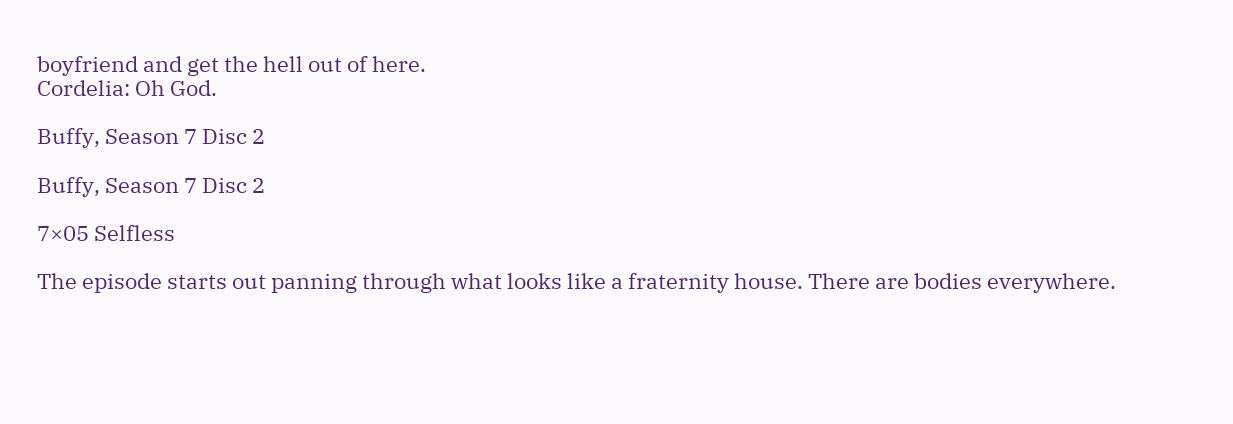boyfriend and get the hell out of here.
Cordelia: Oh God.

Buffy, Season 7 Disc 2

Buffy, Season 7 Disc 2

7×05 Selfless

The episode starts out panning through what looks like a fraternity house. There are bodies everywhere.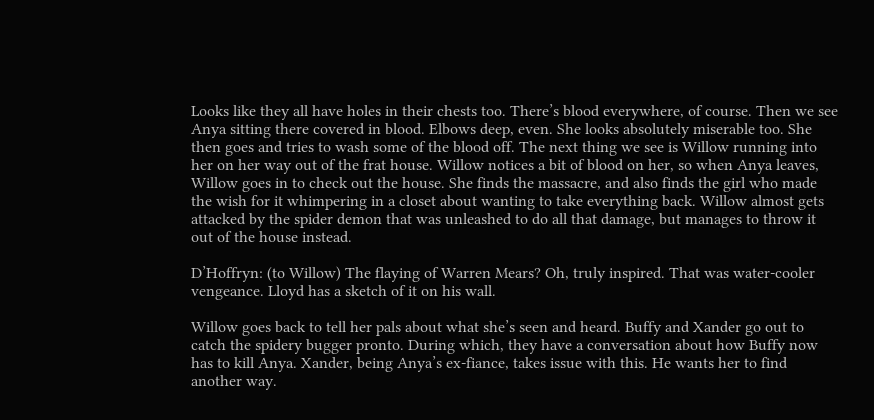Looks like they all have holes in their chests too. There’s blood everywhere, of course. Then we see Anya sitting there covered in blood. Elbows deep, even. She looks absolutely miserable too. She then goes and tries to wash some of the blood off. The next thing we see is Willow running into her on her way out of the frat house. Willow notices a bit of blood on her, so when Anya leaves, Willow goes in to check out the house. She finds the massacre, and also finds the girl who made the wish for it whimpering in a closet about wanting to take everything back. Willow almost gets attacked by the spider demon that was unleashed to do all that damage, but manages to throw it out of the house instead.

D’Hoffryn: (to Willow) The flaying of Warren Mears? Oh, truly inspired. That was water-cooler vengeance. Lloyd has a sketch of it on his wall.

Willow goes back to tell her pals about what she’s seen and heard. Buffy and Xander go out to catch the spidery bugger pronto. During which, they have a conversation about how Buffy now has to kill Anya. Xander, being Anya’s ex-fiance, takes issue with this. He wants her to find another way.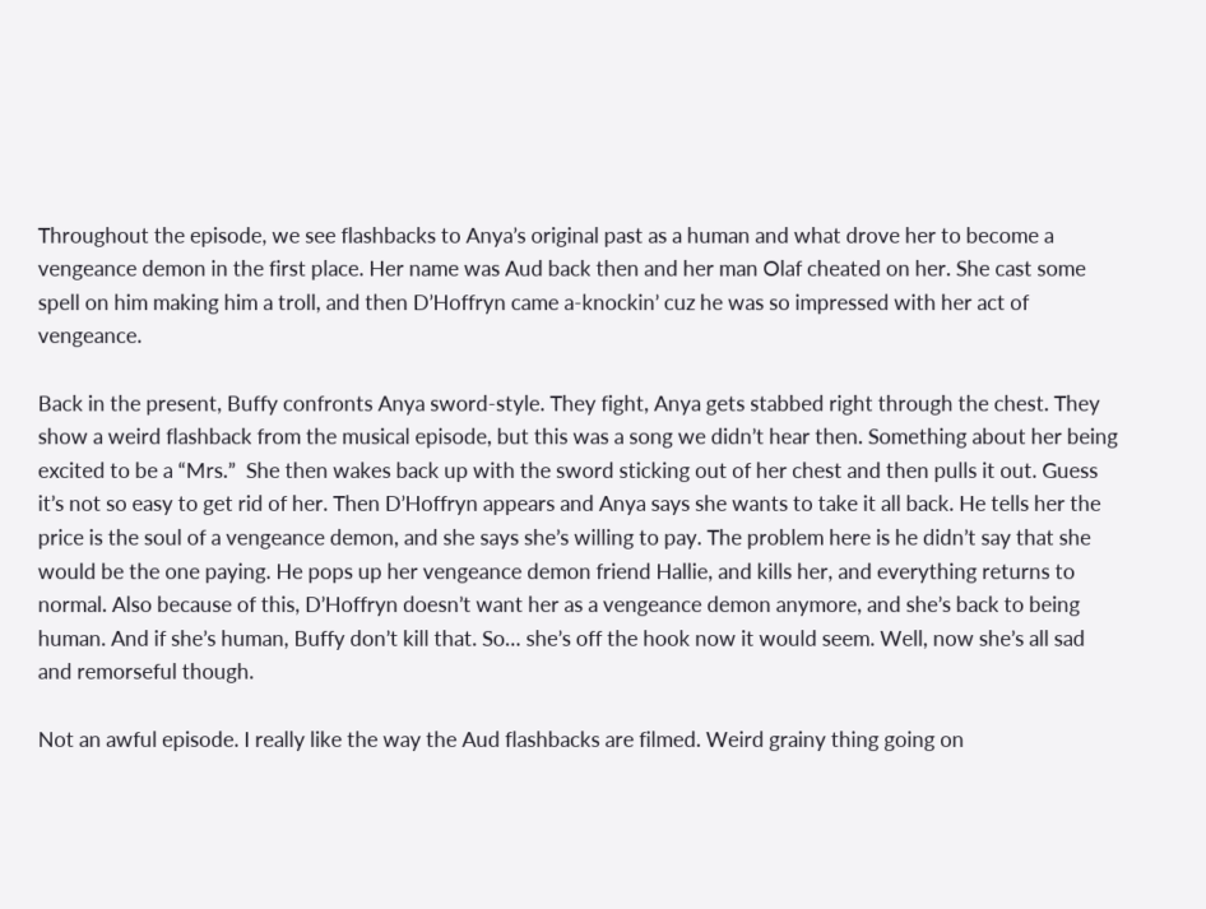Throughout the episode, we see flashbacks to Anya’s original past as a human and what drove her to become a vengeance demon in the first place. Her name was Aud back then and her man Olaf cheated on her. She cast some spell on him making him a troll, and then D’Hoffryn came a-knockin’ cuz he was so impressed with her act of vengeance.

Back in the present, Buffy confronts Anya sword-style. They fight, Anya gets stabbed right through the chest. They show a weird flashback from the musical episode, but this was a song we didn’t hear then. Something about her being excited to be a “Mrs.”  She then wakes back up with the sword sticking out of her chest and then pulls it out. Guess it’s not so easy to get rid of her. Then D’Hoffryn appears and Anya says she wants to take it all back. He tells her the price is the soul of a vengeance demon, and she says she’s willing to pay. The problem here is he didn’t say that she would be the one paying. He pops up her vengeance demon friend Hallie, and kills her, and everything returns to normal. Also because of this, D’Hoffryn doesn’t want her as a vengeance demon anymore, and she’s back to being human. And if she’s human, Buffy don’t kill that. So… she’s off the hook now it would seem. Well, now she’s all sad and remorseful though.

Not an awful episode. I really like the way the Aud flashbacks are filmed. Weird grainy thing going on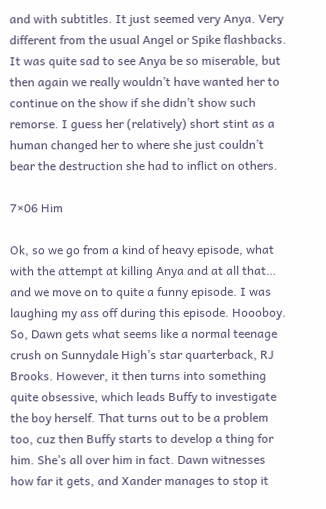and with subtitles. It just seemed very Anya. Very different from the usual Angel or Spike flashbacks. It was quite sad to see Anya be so miserable, but then again we really wouldn’t have wanted her to continue on the show if she didn’t show such remorse. I guess her (relatively) short stint as a human changed her to where she just couldn’t bear the destruction she had to inflict on others.

7×06 Him

Ok, so we go from a kind of heavy episode, what with the attempt at killing Anya and at all that… and we move on to quite a funny episode. I was laughing my ass off during this episode. Hoooboy. So, Dawn gets what seems like a normal teenage crush on Sunnydale High’s star quarterback, RJ Brooks. However, it then turns into something quite obsessive, which leads Buffy to investigate the boy herself. That turns out to be a problem too, cuz then Buffy starts to develop a thing for him. She’s all over him in fact. Dawn witnesses how far it gets, and Xander manages to stop it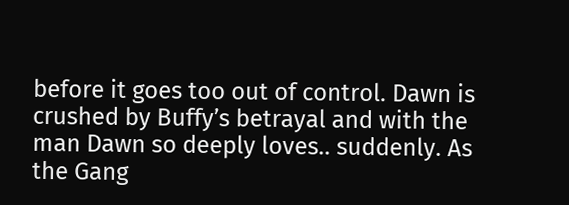before it goes too out of control. Dawn is crushed by Buffy’s betrayal and with the man Dawn so deeply loves.. suddenly. As the Gang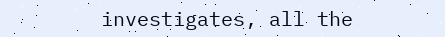investigates, all the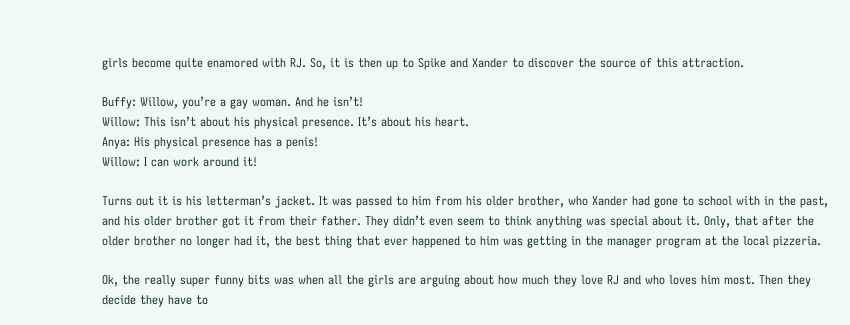girls become quite enamored with RJ. So, it is then up to Spike and Xander to discover the source of this attraction.

Buffy: Willow, you’re a gay woman. And he isn’t!
Willow: This isn’t about his physical presence. It’s about his heart.
Anya: His physical presence has a penis!
Willow: I can work around it!

Turns out it is his letterman’s jacket. It was passed to him from his older brother, who Xander had gone to school with in the past, and his older brother got it from their father. They didn’t even seem to think anything was special about it. Only, that after the older brother no longer had it, the best thing that ever happened to him was getting in the manager program at the local pizzeria.

Ok, the really super funny bits was when all the girls are arguing about how much they love RJ and who loves him most. Then they decide they have to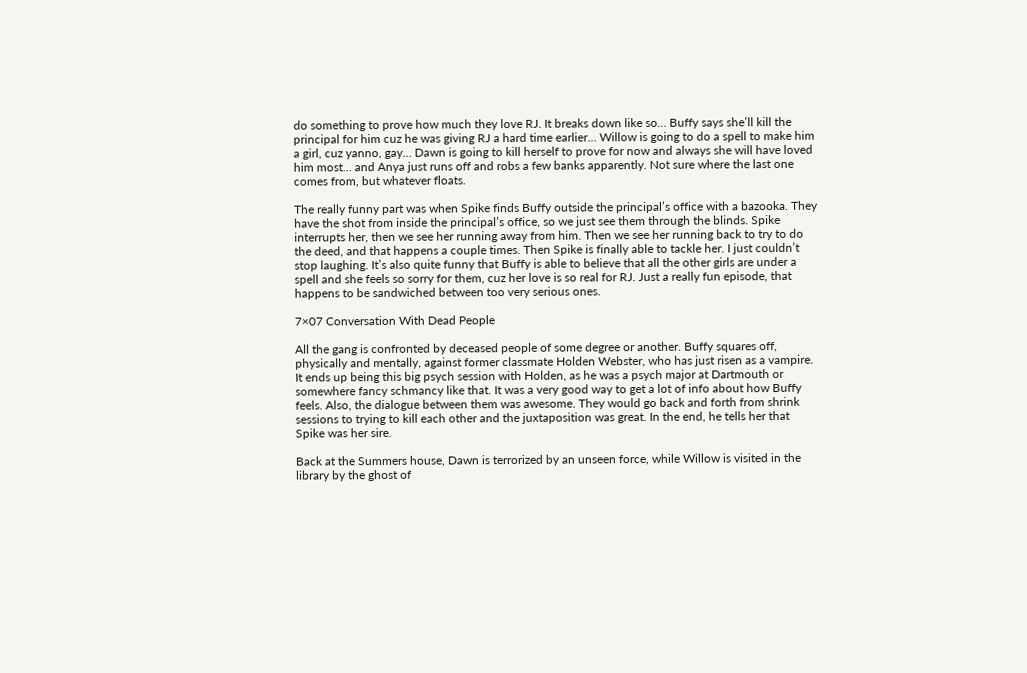do something to prove how much they love RJ. It breaks down like so… Buffy says she’ll kill the principal for him cuz he was giving RJ a hard time earlier… Willow is going to do a spell to make him a girl, cuz yanno, gay… Dawn is going to kill herself to prove for now and always she will have loved him most… and Anya just runs off and robs a few banks apparently. Not sure where the last one comes from, but whatever floats.

The really funny part was when Spike finds Buffy outside the principal’s office with a bazooka. They have the shot from inside the principal’s office, so we just see them through the blinds. Spike interrupts her, then we see her running away from him. Then we see her running back to try to do the deed, and that happens a couple times. Then Spike is finally able to tackle her. I just couldn’t stop laughing. It’s also quite funny that Buffy is able to believe that all the other girls are under a spell and she feels so sorry for them, cuz her love is so real for RJ. Just a really fun episode, that happens to be sandwiched between too very serious ones.

7×07 Conversation With Dead People

All the gang is confronted by deceased people of some degree or another. Buffy squares off, physically and mentally, against former classmate Holden Webster, who has just risen as a vampire. It ends up being this big psych session with Holden, as he was a psych major at Dartmouth or somewhere fancy schmancy like that. It was a very good way to get a lot of info about how Buffy feels. Also, the dialogue between them was awesome. They would go back and forth from shrink sessions to trying to kill each other and the juxtaposition was great. In the end, he tells her that Spike was her sire.

Back at the Summers house, Dawn is terrorized by an unseen force, while Willow is visited in the library by the ghost of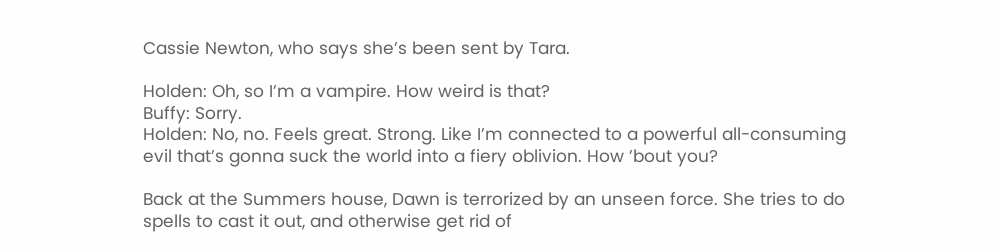Cassie Newton, who says she’s been sent by Tara.

Holden: Oh, so I’m a vampire. How weird is that?
Buffy: Sorry.
Holden: No, no. Feels great. Strong. Like I’m connected to a powerful all-consuming evil that’s gonna suck the world into a fiery oblivion. How ’bout you?

Back at the Summers house, Dawn is terrorized by an unseen force. She tries to do spells to cast it out, and otherwise get rid of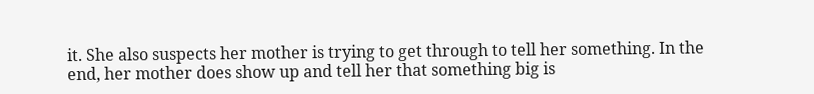it. She also suspects her mother is trying to get through to tell her something. In the end, her mother does show up and tell her that something big is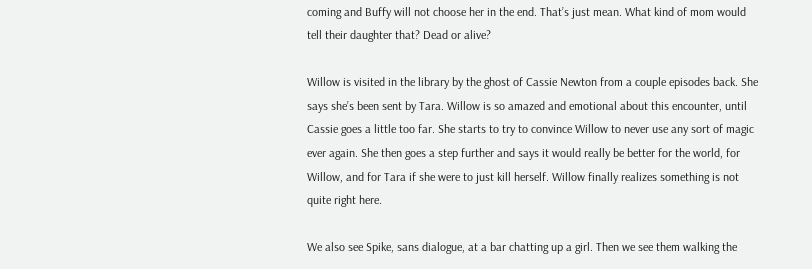coming and Buffy will not choose her in the end. That’s just mean. What kind of mom would tell their daughter that? Dead or alive?

Willow is visited in the library by the ghost of Cassie Newton from a couple episodes back. She says she’s been sent by Tara. Willow is so amazed and emotional about this encounter, until Cassie goes a little too far. She starts to try to convince Willow to never use any sort of magic ever again. She then goes a step further and says it would really be better for the world, for Willow, and for Tara if she were to just kill herself. Willow finally realizes something is not quite right here.

We also see Spike, sans dialogue, at a bar chatting up a girl. Then we see them walking the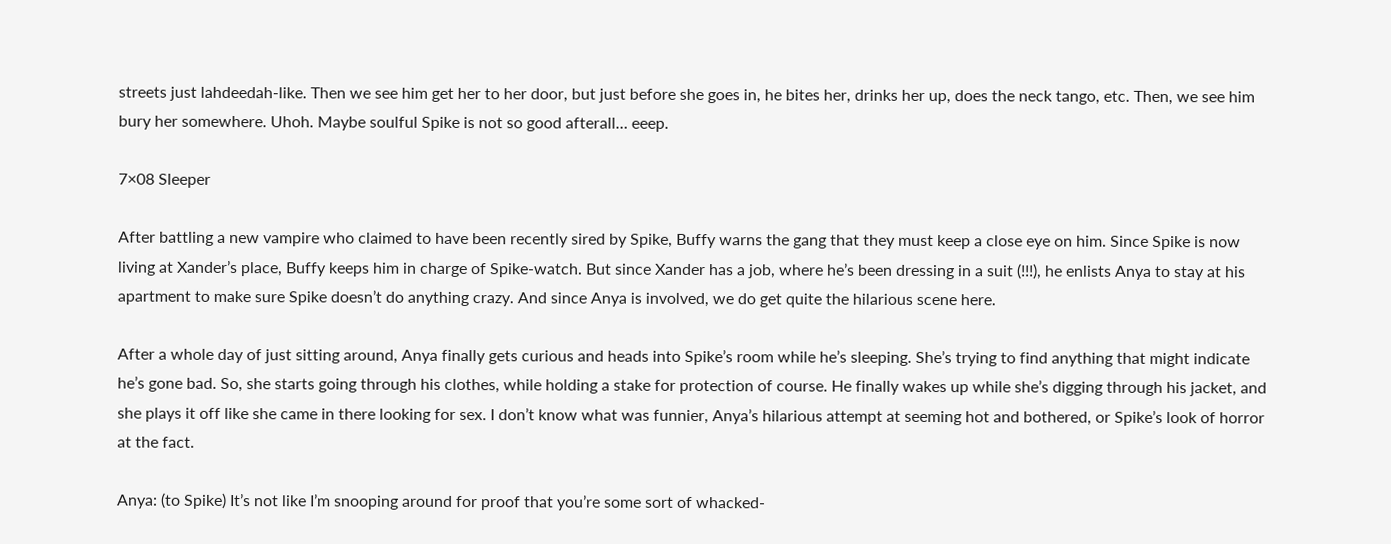streets just lahdeedah-like. Then we see him get her to her door, but just before she goes in, he bites her, drinks her up, does the neck tango, etc. Then, we see him bury her somewhere. Uhoh. Maybe soulful Spike is not so good afterall… eeep.

7×08 Sleeper

After battling a new vampire who claimed to have been recently sired by Spike, Buffy warns the gang that they must keep a close eye on him. Since Spike is now living at Xander’s place, Buffy keeps him in charge of Spike-watch. But since Xander has a job, where he’s been dressing in a suit (!!!), he enlists Anya to stay at his apartment to make sure Spike doesn’t do anything crazy. And since Anya is involved, we do get quite the hilarious scene here.

After a whole day of just sitting around, Anya finally gets curious and heads into Spike’s room while he’s sleeping. She’s trying to find anything that might indicate he’s gone bad. So, she starts going through his clothes, while holding a stake for protection of course. He finally wakes up while she’s digging through his jacket, and she plays it off like she came in there looking for sex. I don’t know what was funnier, Anya’s hilarious attempt at seeming hot and bothered, or Spike’s look of horror at the fact.

Anya: (to Spike) It’s not like I’m snooping around for proof that you’re some sort of whacked-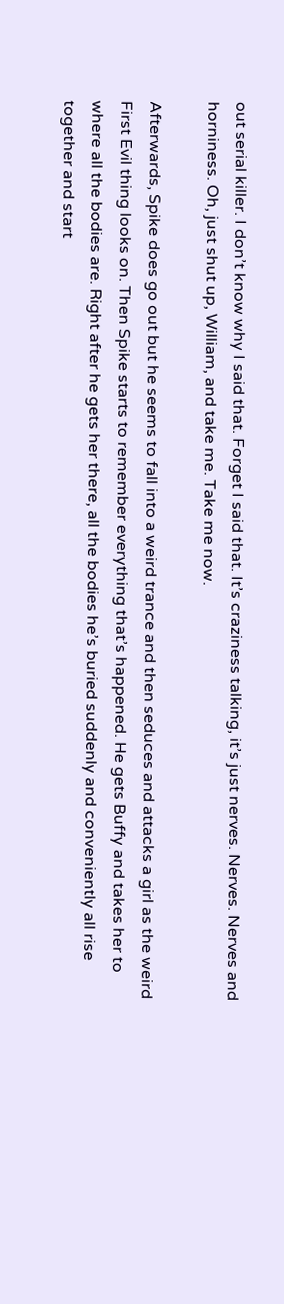out serial killer. I don’t know why I said that. Forget I said that. It’s craziness talking, it’s just nerves. Nerves. Nerves and horniness. Oh, just shut up, William, and take me. Take me now.

Afterwards, Spike does go out but he seems to fall into a weird trance and then seduces and attacks a girl as the weird First Evil thing looks on. Then Spike starts to remember everything that’s happened. He gets Buffy and takes her to where all the bodies are. Right after he gets her there, all the bodies he’s buried suddenly and conveniently all rise together and start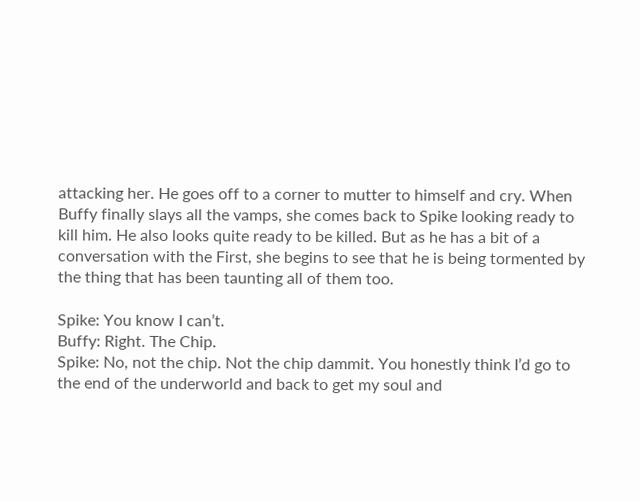attacking her. He goes off to a corner to mutter to himself and cry. When Buffy finally slays all the vamps, she comes back to Spike looking ready to kill him. He also looks quite ready to be killed. But as he has a bit of a conversation with the First, she begins to see that he is being tormented by the thing that has been taunting all of them too.

Spike: You know I can’t.
Buffy: Right. The Chip.
Spike: No, not the chip. Not the chip dammit. You honestly think I’d go to the end of the underworld and back to get my soul and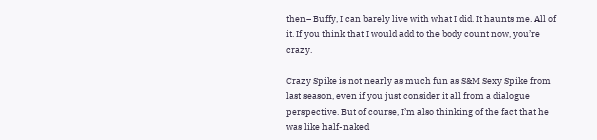then– Buffy, I can barely live with what I did. It haunts me. All of it. If you think that I would add to the body count now, you’re crazy.

Crazy Spike is not nearly as much fun as S&M Sexy Spike from last season, even if you just consider it all from a dialogue perspective. But of course, I’m also thinking of the fact that he was like half-naked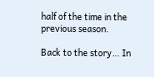half of the time in the previous season.

Back to the story… In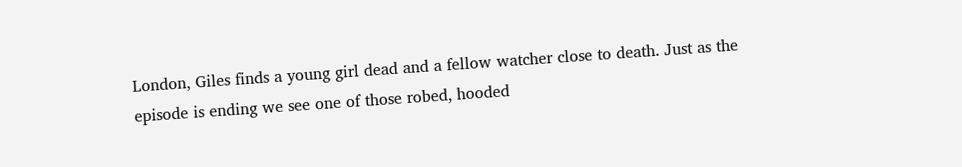London, Giles finds a young girl dead and a fellow watcher close to death. Just as the episode is ending we see one of those robed, hooded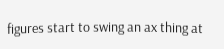figures start to swing an ax thing at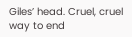Giles’ head. Cruel, cruel way to end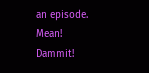an episode. Mean! Dammit!